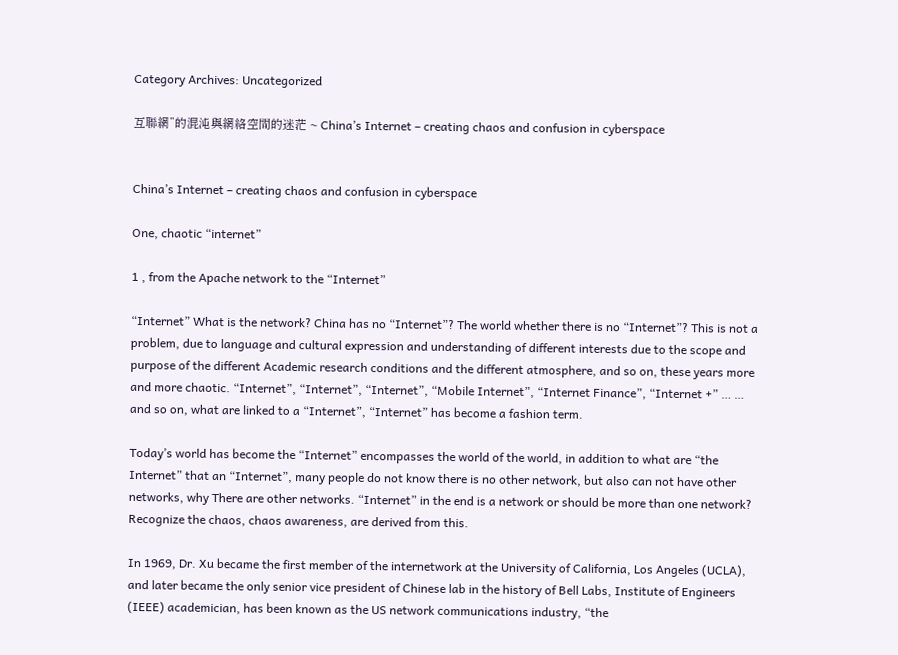Category Archives: Uncategorized

互聯網”的混沌與網絡空間的迷茫 ~ China’s Internet – creating chaos and confusion in cyberspace


China’s Internet – creating chaos and confusion in cyberspace

One, chaotic “internet”

1 , from the Apache network to the “Internet”

“Internet” What is the network? China has no “Internet”? The world whether there is no “Internet”? This is not a problem, due to language and cultural expression and understanding of different interests due to the scope and purpose of the different Academic research conditions and the different atmosphere, and so on, these years more and more chaotic. “Internet”, “Internet”, “Internet”, “Mobile Internet”, “Internet Finance”, “Internet +” … … and so on, what are linked to a “Internet”, “Internet” has become a fashion term.

Today’s world has become the “Internet” encompasses the world of the world, in addition to what are “the Internet” that an “Internet”, many people do not know there is no other network, but also can not have other networks, why There are other networks. “Internet” in the end is a network or should be more than one network? Recognize the chaos, chaos awareness, are derived from this.

In 1969, Dr. Xu became the first member of the internetwork at the University of California, Los Angeles (UCLA), and later became the only senior vice president of Chinese lab in the history of Bell Labs, Institute of Engineers (IEEE) academician, has been known as the US network communications industry, “the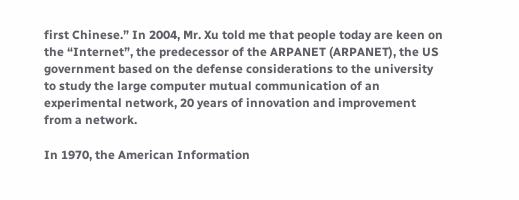first Chinese.” In 2004, Mr. Xu told me that people today are keen on the “Internet”, the predecessor of the ARPANET (ARPANET), the US government based on the defense considerations to the university to study the large computer mutual communication of an experimental network, 20 years of innovation and improvement from a network.

In 1970, the American Information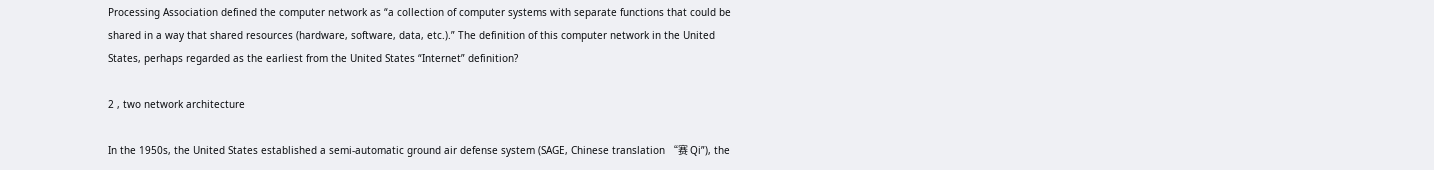Processing Association defined the computer network as “a collection of computer systems with separate functions that could be shared in a way that shared resources (hardware, software, data, etc.).” The definition of this computer network in the United States, perhaps regarded as the earliest from the United States “Internet” definition?

2 , two network architecture

In the 1950s, the United States established a semi-automatic ground air defense system (SAGE, Chinese translation “赛 Qi”), the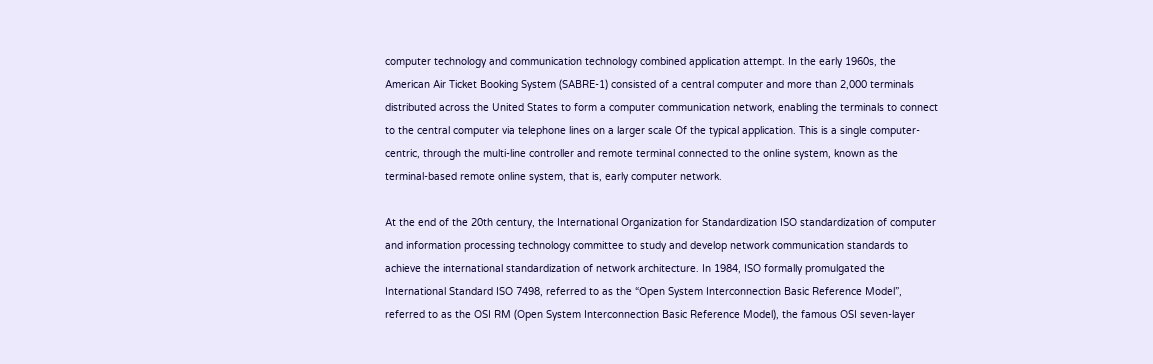computer technology and communication technology combined application attempt. In the early 1960s, the American Air Ticket Booking System (SABRE-1) consisted of a central computer and more than 2,000 terminals distributed across the United States to form a computer communication network, enabling the terminals to connect to the central computer via telephone lines on a larger scale Of the typical application. This is a single computer-centric, through the multi-line controller and remote terminal connected to the online system, known as the terminal-based remote online system, that is, early computer network.

At the end of the 20th century, the International Organization for Standardization ISO standardization of computer and information processing technology committee to study and develop network communication standards to achieve the international standardization of network architecture. In 1984, ISO formally promulgated the International Standard ISO 7498, referred to as the “Open System Interconnection Basic Reference Model”, referred to as the OSI RM (Open System Interconnection Basic Reference Model), the famous OSI seven-layer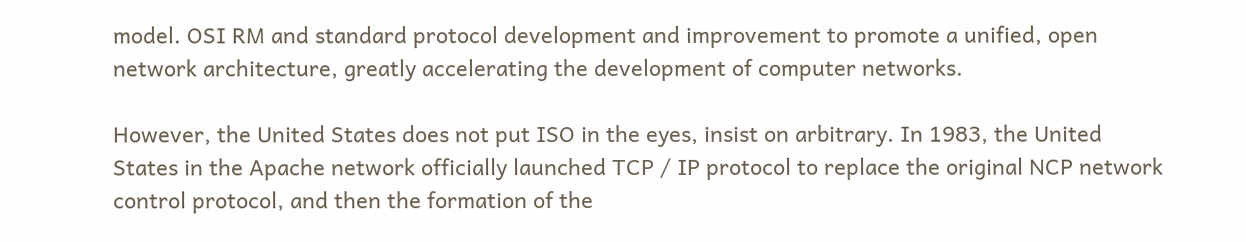model. OSI RM and standard protocol development and improvement to promote a unified, open network architecture, greatly accelerating the development of computer networks.

However, the United States does not put ISO in the eyes, insist on arbitrary. In 1983, the United States in the Apache network officially launched TCP / IP protocol to replace the original NCP network control protocol, and then the formation of the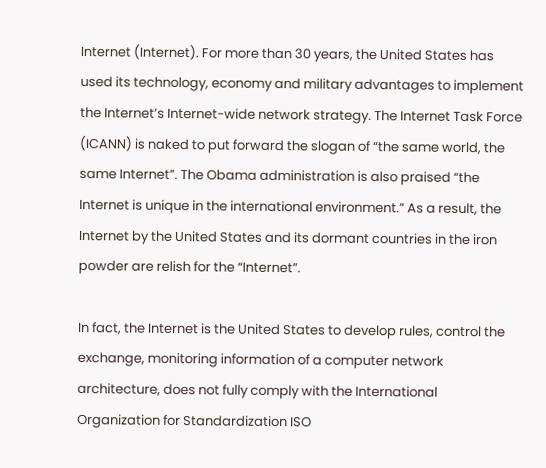Internet (Internet). For more than 30 years, the United States has used its technology, economy and military advantages to implement the Internet’s Internet-wide network strategy. The Internet Task Force (ICANN) is naked to put forward the slogan of “the same world, the same Internet”. The Obama administration is also praised “the Internet is unique in the international environment.” As a result, the Internet by the United States and its dormant countries in the iron powder are relish for the “Internet”.

In fact, the Internet is the United States to develop rules, control the exchange, monitoring information of a computer network architecture, does not fully comply with the International Organization for Standardization ISO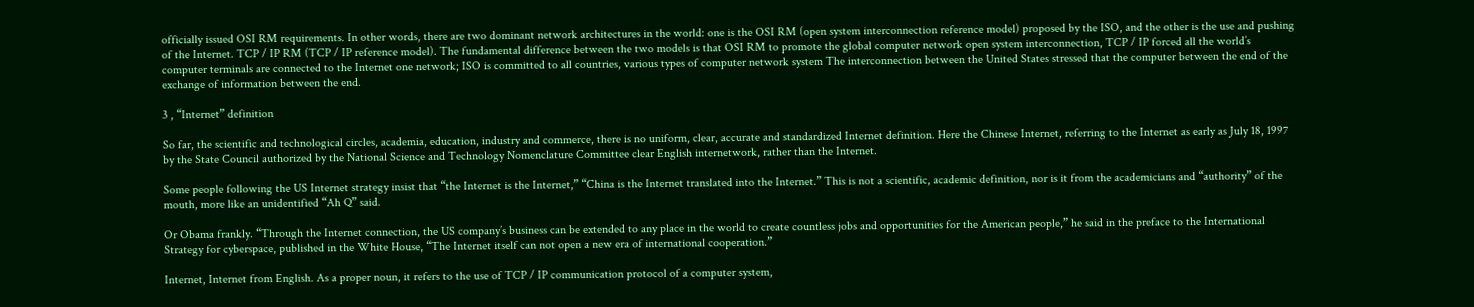officially issued OSI RM requirements. In other words, there are two dominant network architectures in the world: one is the OSI RM (open system interconnection reference model) proposed by the ISO, and the other is the use and pushing of the Internet. TCP / IP RM (TCP / IP reference model). The fundamental difference between the two models is that OSI RM to promote the global computer network open system interconnection, TCP / IP forced all the world’s computer terminals are connected to the Internet one network; ISO is committed to all countries, various types of computer network system The interconnection between the United States stressed that the computer between the end of the exchange of information between the end.

3 , “Internet” definition

So far, the scientific and technological circles, academia, education, industry and commerce, there is no uniform, clear, accurate and standardized Internet definition. Here the Chinese Internet, referring to the Internet as early as July 18, 1997 by the State Council authorized by the National Science and Technology Nomenclature Committee clear English internetwork, rather than the Internet.

Some people following the US Internet strategy insist that “the Internet is the Internet,” “China is the Internet translated into the Internet.” This is not a scientific, academic definition, nor is it from the academicians and “authority” of the mouth, more like an unidentified “Ah Q” said.

Or Obama frankly. “Through the Internet connection, the US company’s business can be extended to any place in the world to create countless jobs and opportunities for the American people,” he said in the preface to the International Strategy for cyberspace, published in the White House, “The Internet itself can not open a new era of international cooperation.”

Internet, Internet from English. As a proper noun, it refers to the use of TCP / IP communication protocol of a computer system,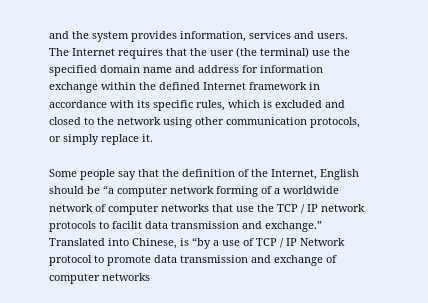and the system provides information, services and users. The Internet requires that the user (the terminal) use the specified domain name and address for information exchange within the defined Internet framework in accordance with its specific rules, which is excluded and closed to the network using other communication protocols, or simply replace it.

Some people say that the definition of the Internet, English should be “a computer network forming of a worldwide network of computer networks that use the TCP / IP network protocols to facilit data transmission and exchange.” Translated into Chinese, is “by a use of TCP / IP Network protocol to promote data transmission and exchange of computer networks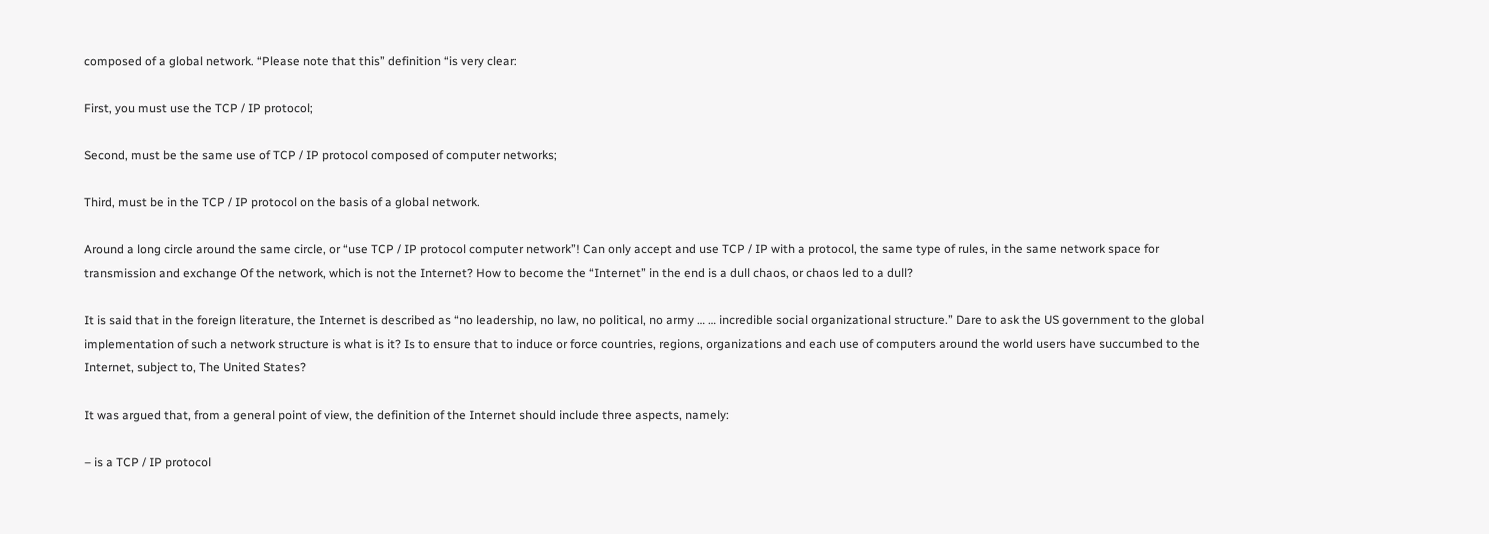composed of a global network. “Please note that this” definition “is very clear:

First, you must use the TCP / IP protocol;

Second, must be the same use of TCP / IP protocol composed of computer networks;

Third, must be in the TCP / IP protocol on the basis of a global network.

Around a long circle around the same circle, or “use TCP / IP protocol computer network”! Can only accept and use TCP / IP with a protocol, the same type of rules, in the same network space for transmission and exchange Of the network, which is not the Internet? How to become the “Internet” in the end is a dull chaos, or chaos led to a dull?

It is said that in the foreign literature, the Internet is described as “no leadership, no law, no political, no army … … incredible social organizational structure.” Dare to ask the US government to the global implementation of such a network structure is what is it? Is to ensure that to induce or force countries, regions, organizations and each use of computers around the world users have succumbed to the Internet, subject to, The United States?

It was argued that, from a general point of view, the definition of the Internet should include three aspects, namely:

– is a TCP / IP protocol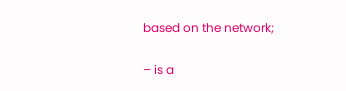based on the network;

– is a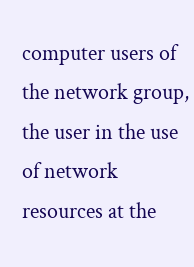computer users of the network group, the user in the use of network resources at the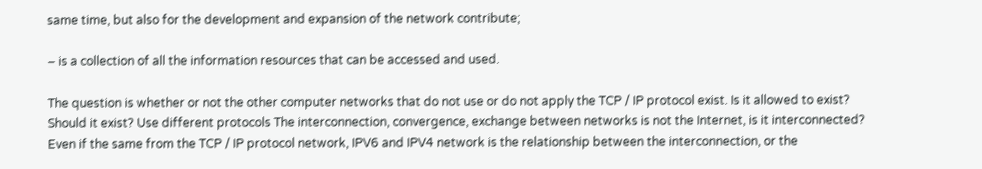same time, but also for the development and expansion of the network contribute;

– is a collection of all the information resources that can be accessed and used.

The question is whether or not the other computer networks that do not use or do not apply the TCP / IP protocol exist. Is it allowed to exist? Should it exist? Use different protocols The interconnection, convergence, exchange between networks is not the Internet, is it interconnected? Even if the same from the TCP / IP protocol network, IPV6 and IPV4 network is the relationship between the interconnection, or the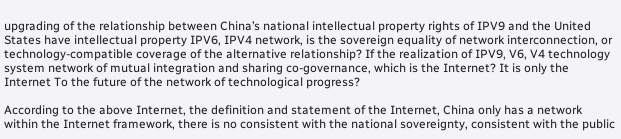upgrading of the relationship between China’s national intellectual property rights of IPV9 and the United States have intellectual property IPV6, IPV4 network, is the sovereign equality of network interconnection, or technology-compatible coverage of the alternative relationship? If the realization of IPV9, V6, V4 technology system network of mutual integration and sharing co-governance, which is the Internet? It is only the Internet To the future of the network of technological progress?

According to the above Internet, the definition and statement of the Internet, China only has a network within the Internet framework, there is no consistent with the national sovereignty, consistent with the public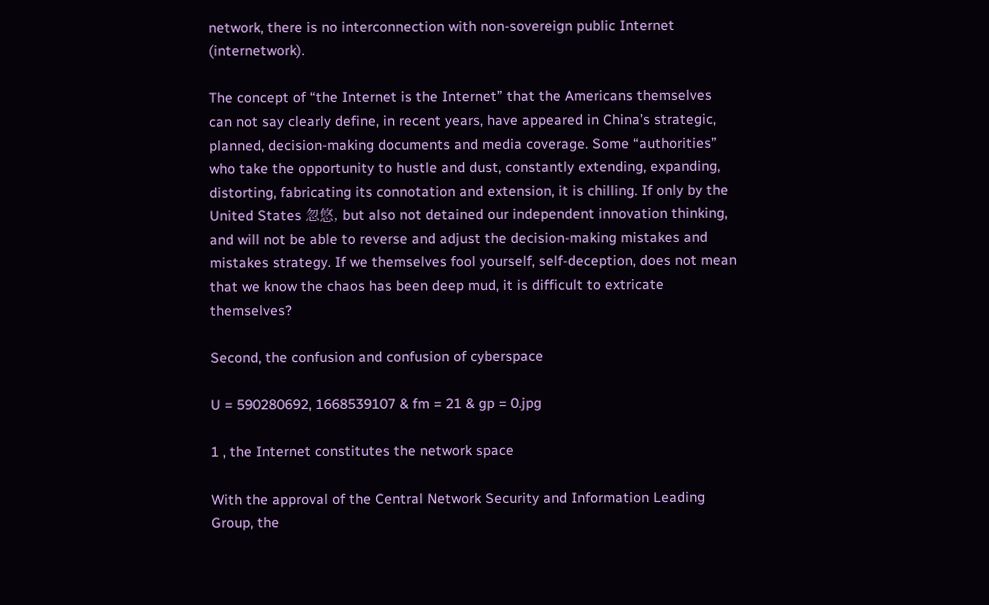network, there is no interconnection with non-sovereign public Internet (internetwork).

The concept of “the Internet is the Internet” that the Americans themselves can not say clearly define, in recent years, have appeared in China’s strategic, planned, decision-making documents and media coverage. Some “authorities” who take the opportunity to hustle and dust, constantly extending, expanding, distorting, fabricating its connotation and extension, it is chilling. If only by the United States 忽悠, but also not detained our independent innovation thinking, and will not be able to reverse and adjust the decision-making mistakes and mistakes strategy. If we themselves fool yourself, self-deception, does not mean that we know the chaos has been deep mud, it is difficult to extricate themselves?

Second, the confusion and confusion of cyberspace

U = 590280692, 1668539107 & fm = 21 & gp = 0.jpg

1 , the Internet constitutes the network space

With the approval of the Central Network Security and Information Leading Group, the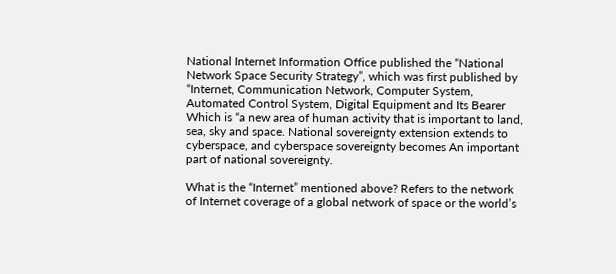National Internet Information Office published the “National Network Space Security Strategy”, which was first published by “Internet, Communication Network, Computer System, Automated Control System, Digital Equipment and Its Bearer Which is “a new area of human activity that is important to land, sea, sky and space. National sovereignty extension extends to cyberspace, and cyberspace sovereignty becomes An important part of national sovereignty.

What is the “Internet” mentioned above? Refers to the network of Internet coverage of a global network of space or the world’s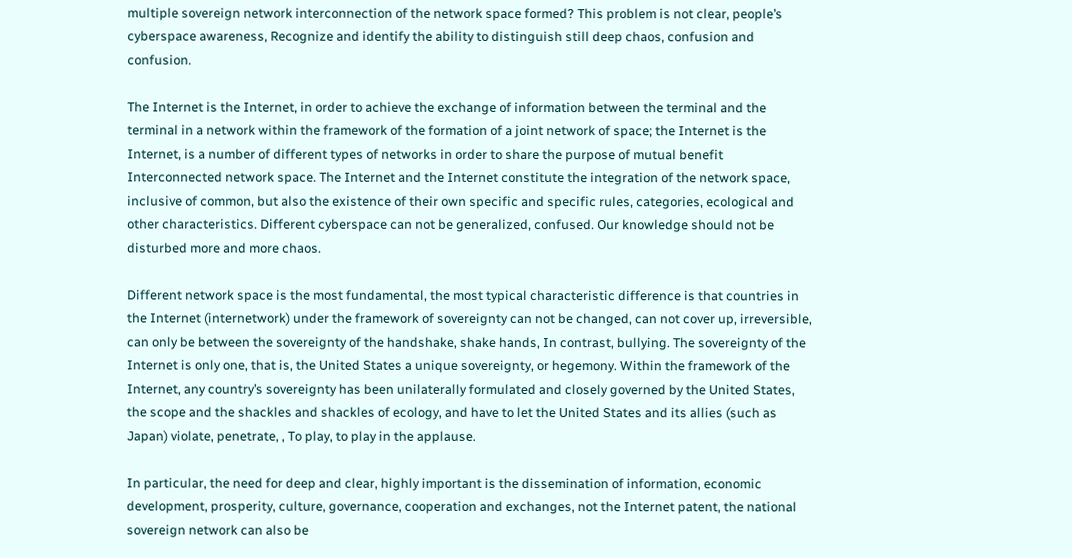multiple sovereign network interconnection of the network space formed? This problem is not clear, people’s cyberspace awareness, Recognize and identify the ability to distinguish still deep chaos, confusion and confusion.

The Internet is the Internet, in order to achieve the exchange of information between the terminal and the terminal in a network within the framework of the formation of a joint network of space; the Internet is the Internet, is a number of different types of networks in order to share the purpose of mutual benefit Interconnected network space. The Internet and the Internet constitute the integration of the network space, inclusive of common, but also the existence of their own specific and specific rules, categories, ecological and other characteristics. Different cyberspace can not be generalized, confused. Our knowledge should not be disturbed more and more chaos.

Different network space is the most fundamental, the most typical characteristic difference is that countries in the Internet (internetwork) under the framework of sovereignty can not be changed, can not cover up, irreversible, can only be between the sovereignty of the handshake, shake hands, In contrast, bullying. The sovereignty of the Internet is only one, that is, the United States a unique sovereignty, or hegemony. Within the framework of the Internet, any country’s sovereignty has been unilaterally formulated and closely governed by the United States, the scope and the shackles and shackles of ecology, and have to let the United States and its allies (such as Japan) violate, penetrate, , To play, to play in the applause.

In particular, the need for deep and clear, highly important is the dissemination of information, economic development, prosperity, culture, governance, cooperation and exchanges, not the Internet patent, the national sovereign network can also be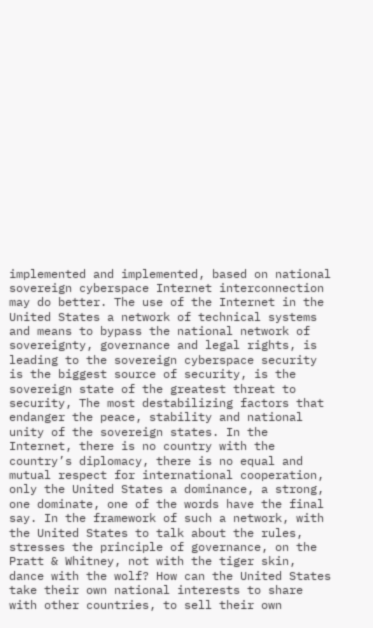implemented and implemented, based on national sovereign cyberspace Internet interconnection may do better. The use of the Internet in the United States a network of technical systems and means to bypass the national network of sovereignty, governance and legal rights, is leading to the sovereign cyberspace security is the biggest source of security, is the sovereign state of the greatest threat to security, The most destabilizing factors that endanger the peace, stability and national unity of the sovereign states. In the Internet, there is no country with the country’s diplomacy, there is no equal and mutual respect for international cooperation, only the United States a dominance, a strong, one dominate, one of the words have the final say. In the framework of such a network, with the United States to talk about the rules, stresses the principle of governance, on the Pratt & Whitney, not with the tiger skin, dance with the wolf? How can the United States take their own national interests to share with other countries, to sell their own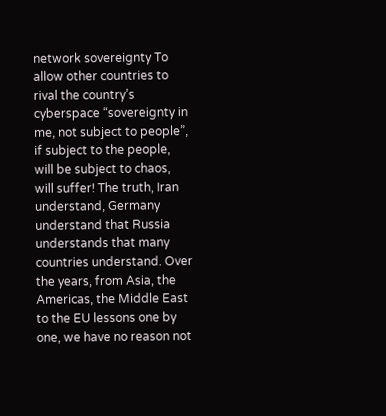network sovereignty To allow other countries to rival the country’s cyberspace “sovereignty in me, not subject to people”, if subject to the people, will be subject to chaos, will suffer! The truth, Iran understand, Germany understand that Russia understands that many countries understand. Over the years, from Asia, the Americas, the Middle East to the EU lessons one by one, we have no reason not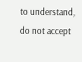to understand, do not accept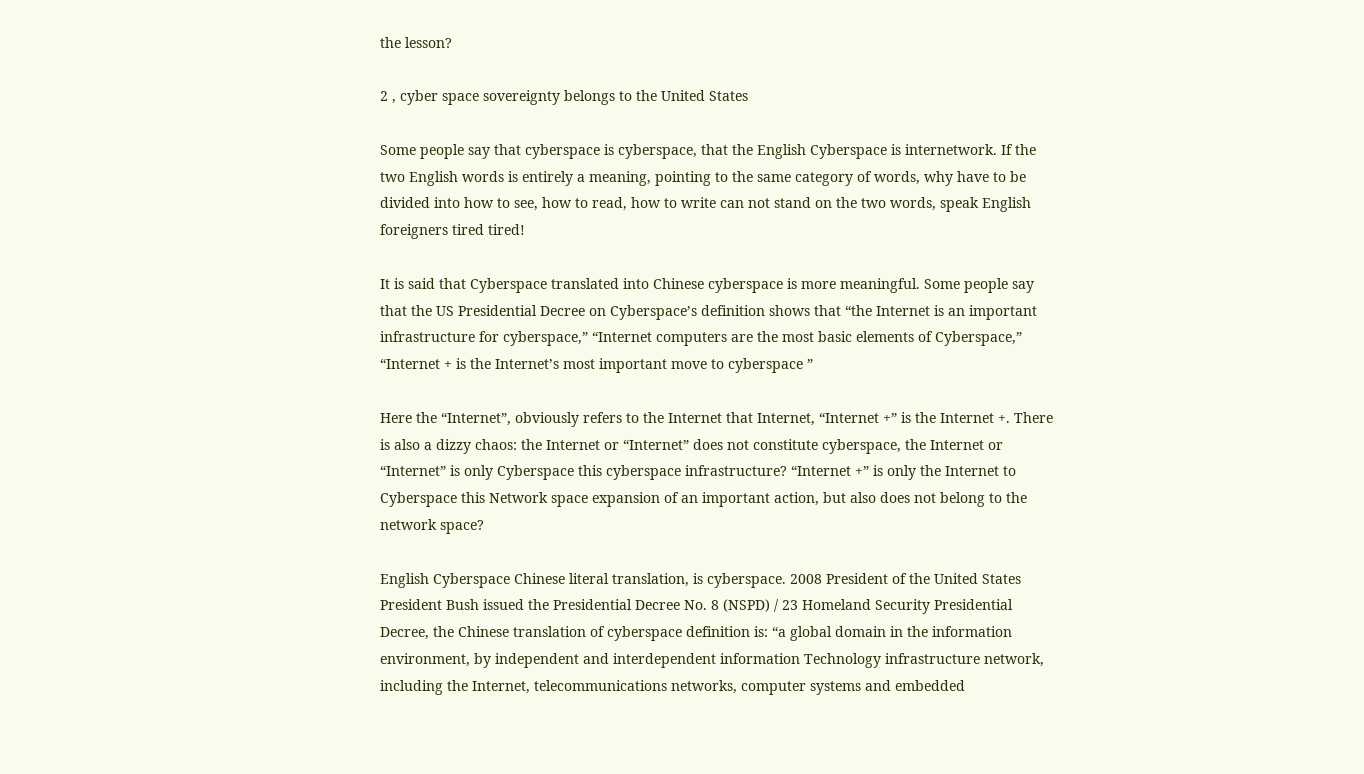the lesson?

2 , cyber space sovereignty belongs to the United States

Some people say that cyberspace is cyberspace, that the English Cyberspace is internetwork. If the two English words is entirely a meaning, pointing to the same category of words, why have to be divided into how to see, how to read, how to write can not stand on the two words, speak English foreigners tired tired!

It is said that Cyberspace translated into Chinese cyberspace is more meaningful. Some people say that the US Presidential Decree on Cyberspace’s definition shows that “the Internet is an important infrastructure for cyberspace,” “Internet computers are the most basic elements of Cyberspace,” “Internet + is the Internet’s most important move to cyberspace ”

Here the “Internet”, obviously refers to the Internet that Internet, “Internet +” is the Internet +. There is also a dizzy chaos: the Internet or “Internet” does not constitute cyberspace, the Internet or “Internet” is only Cyberspace this cyberspace infrastructure? “Internet +” is only the Internet to Cyberspace this Network space expansion of an important action, but also does not belong to the network space?

English Cyberspace Chinese literal translation, is cyberspace. 2008 President of the United States President Bush issued the Presidential Decree No. 8 (NSPD) / 23 Homeland Security Presidential Decree, the Chinese translation of cyberspace definition is: “a global domain in the information environment, by independent and interdependent information Technology infrastructure network, including the Internet, telecommunications networks, computer systems and embedded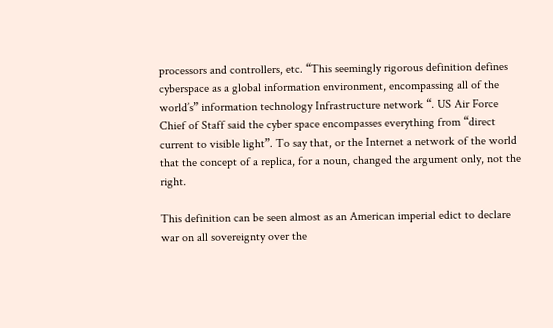processors and controllers, etc. “This seemingly rigorous definition defines cyberspace as a global information environment, encompassing all of the world’s” information technology Infrastructure network “. US Air Force Chief of Staff said the cyber space encompasses everything from “direct current to visible light”. To say that, or the Internet a network of the world that the concept of a replica, for a noun, changed the argument only, not the right.

This definition can be seen almost as an American imperial edict to declare war on all sovereignty over the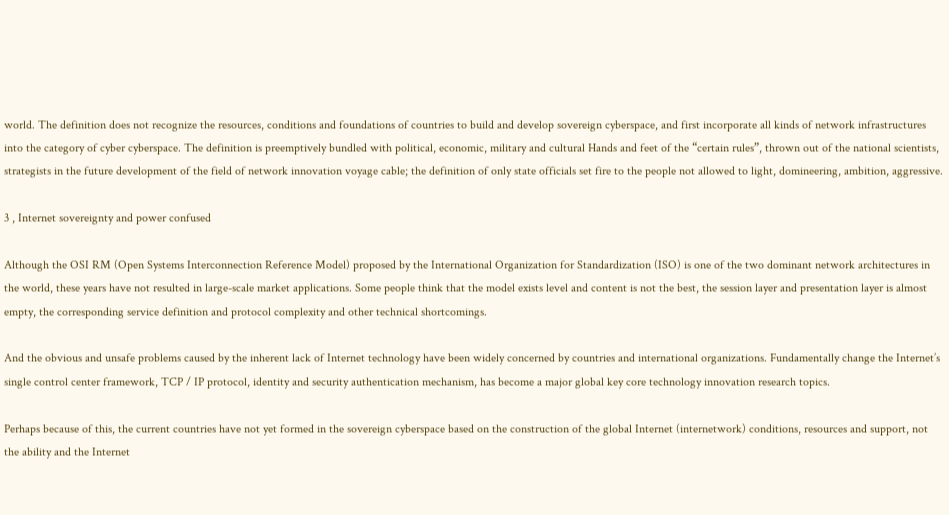world. The definition does not recognize the resources, conditions and foundations of countries to build and develop sovereign cyberspace, and first incorporate all kinds of network infrastructures into the category of cyber cyberspace. The definition is preemptively bundled with political, economic, military and cultural Hands and feet of the “certain rules”, thrown out of the national scientists, strategists in the future development of the field of network innovation voyage cable; the definition of only state officials set fire to the people not allowed to light, domineering, ambition, aggressive.

3 , Internet sovereignty and power confused

Although the OSI RM (Open Systems Interconnection Reference Model) proposed by the International Organization for Standardization (ISO) is one of the two dominant network architectures in the world, these years have not resulted in large-scale market applications. Some people think that the model exists level and content is not the best, the session layer and presentation layer is almost empty, the corresponding service definition and protocol complexity and other technical shortcomings.

And the obvious and unsafe problems caused by the inherent lack of Internet technology have been widely concerned by countries and international organizations. Fundamentally change the Internet’s single control center framework, TCP / IP protocol, identity and security authentication mechanism, has become a major global key core technology innovation research topics.

Perhaps because of this, the current countries have not yet formed in the sovereign cyberspace based on the construction of the global Internet (internetwork) conditions, resources and support, not the ability and the Internet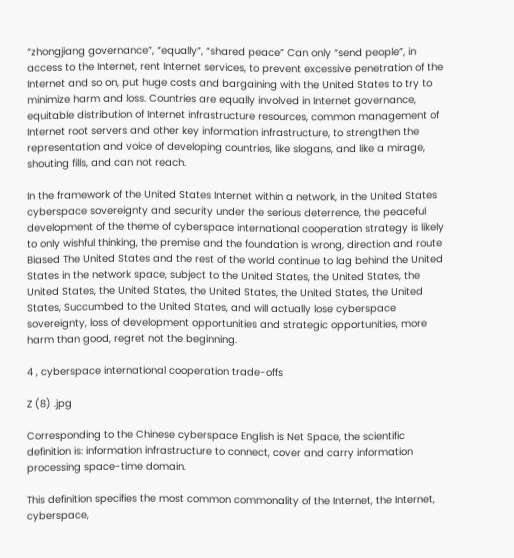“zhongjiang governance”, “equally”, “shared peace” Can only “send people”, in access to the Internet, rent Internet services, to prevent excessive penetration of the Internet and so on, put huge costs and bargaining with the United States to try to minimize harm and loss. Countries are equally involved in Internet governance, equitable distribution of Internet infrastructure resources, common management of Internet root servers and other key information infrastructure, to strengthen the representation and voice of developing countries, like slogans, and like a mirage, shouting fills, and can not reach.

In the framework of the United States Internet within a network, in the United States cyberspace sovereignty and security under the serious deterrence, the peaceful development of the theme of cyberspace international cooperation strategy is likely to only wishful thinking, the premise and the foundation is wrong, direction and route Biased The United States and the rest of the world continue to lag behind the United States in the network space, subject to the United States, the United States, the United States, the United States, the United States, the United States, the United States, Succumbed to the United States, and will actually lose cyberspace sovereignty, loss of development opportunities and strategic opportunities, more harm than good, regret not the beginning.

4 , cyberspace international cooperation trade-offs

Z (8) .jpg

Corresponding to the Chinese cyberspace English is Net Space, the scientific definition is: information infrastructure to connect, cover and carry information processing space-time domain.

This definition specifies the most common commonality of the Internet, the Internet, cyberspace,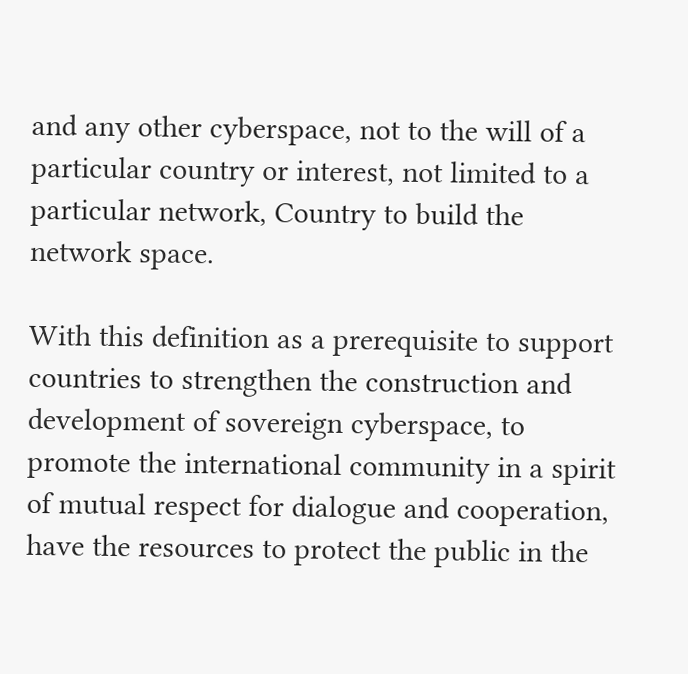and any other cyberspace, not to the will of a particular country or interest, not limited to a particular network, Country to build the network space.

With this definition as a prerequisite to support countries to strengthen the construction and development of sovereign cyberspace, to promote the international community in a spirit of mutual respect for dialogue and cooperation, have the resources to protect the public in the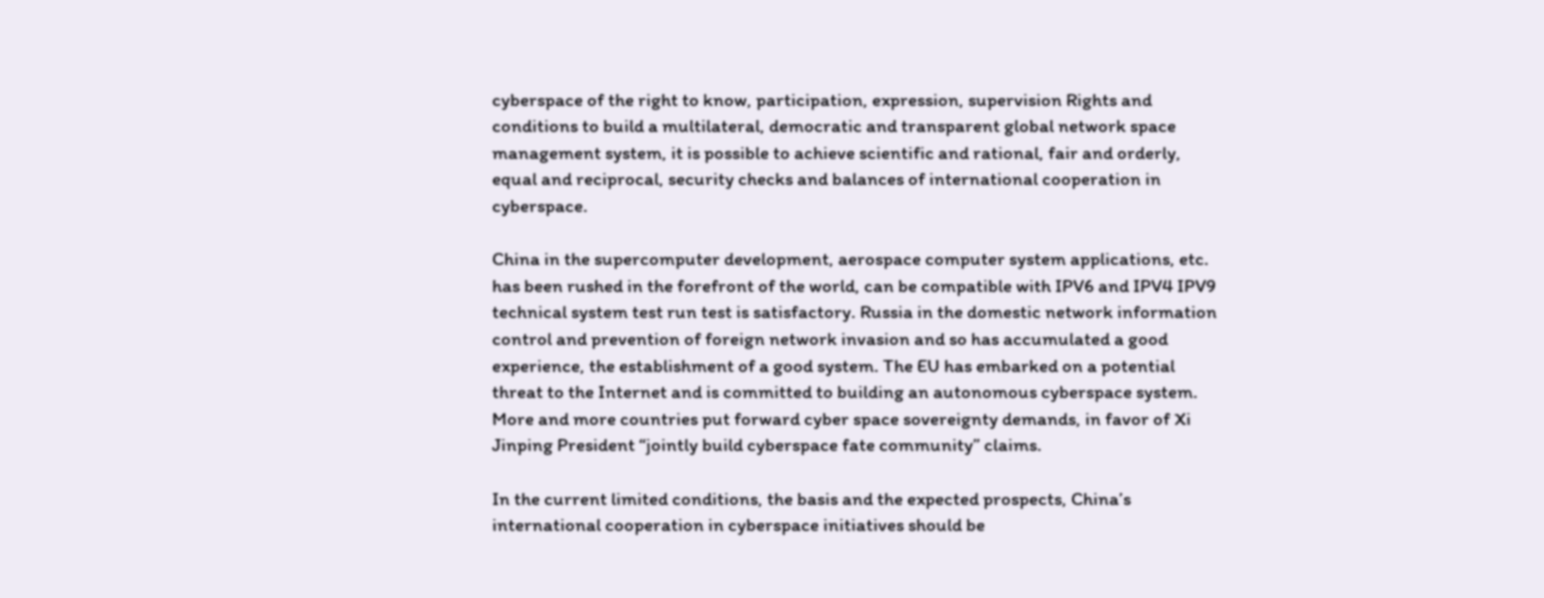cyberspace of the right to know, participation, expression, supervision Rights and conditions to build a multilateral, democratic and transparent global network space management system, it is possible to achieve scientific and rational, fair and orderly, equal and reciprocal, security checks and balances of international cooperation in cyberspace.

China in the supercomputer development, aerospace computer system applications, etc. has been rushed in the forefront of the world, can be compatible with IPV6 and IPV4 IPV9 technical system test run test is satisfactory. Russia in the domestic network information control and prevention of foreign network invasion and so has accumulated a good experience, the establishment of a good system. The EU has embarked on a potential threat to the Internet and is committed to building an autonomous cyberspace system. More and more countries put forward cyber space sovereignty demands, in favor of Xi Jinping President “jointly build cyberspace fate community” claims.

In the current limited conditions, the basis and the expected prospects, China’s international cooperation in cyberspace initiatives should be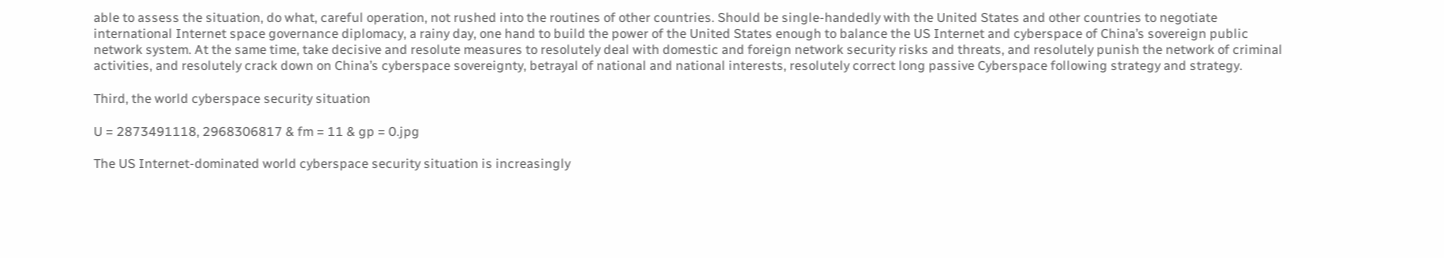able to assess the situation, do what, careful operation, not rushed into the routines of other countries. Should be single-handedly with the United States and other countries to negotiate international Internet space governance diplomacy, a rainy day, one hand to build the power of the United States enough to balance the US Internet and cyberspace of China’s sovereign public network system. At the same time, take decisive and resolute measures to resolutely deal with domestic and foreign network security risks and threats, and resolutely punish the network of criminal activities, and resolutely crack down on China’s cyberspace sovereignty, betrayal of national and national interests, resolutely correct long passive Cyberspace following strategy and strategy.

Third, the world cyberspace security situation

U = 2873491118, 2968306817 & fm = 11 & gp = 0.jpg

The US Internet-dominated world cyberspace security situation is increasingly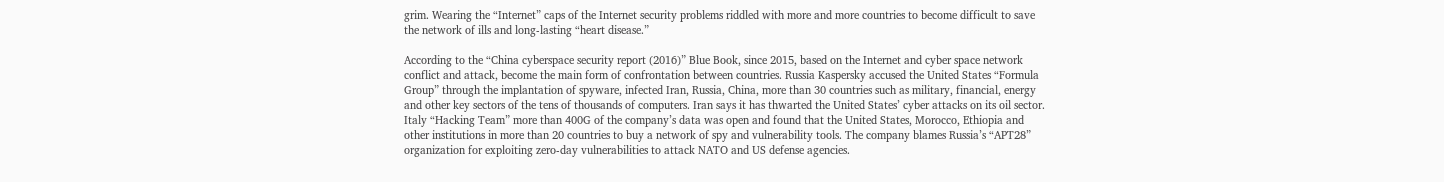grim. Wearing the “Internet” caps of the Internet security problems riddled with more and more countries to become difficult to save the network of ills and long-lasting “heart disease.”

According to the “China cyberspace security report (2016)” Blue Book, since 2015, based on the Internet and cyber space network conflict and attack, become the main form of confrontation between countries. Russia Kaspersky accused the United States “Formula Group” through the implantation of spyware, infected Iran, Russia, China, more than 30 countries such as military, financial, energy and other key sectors of the tens of thousands of computers. Iran says it has thwarted the United States’ cyber attacks on its oil sector. Italy “Hacking Team” more than 400G of the company’s data was open and found that the United States, Morocco, Ethiopia and other institutions in more than 20 countries to buy a network of spy and vulnerability tools. The company blames Russia’s “APT28” organization for exploiting zero-day vulnerabilities to attack NATO and US defense agencies.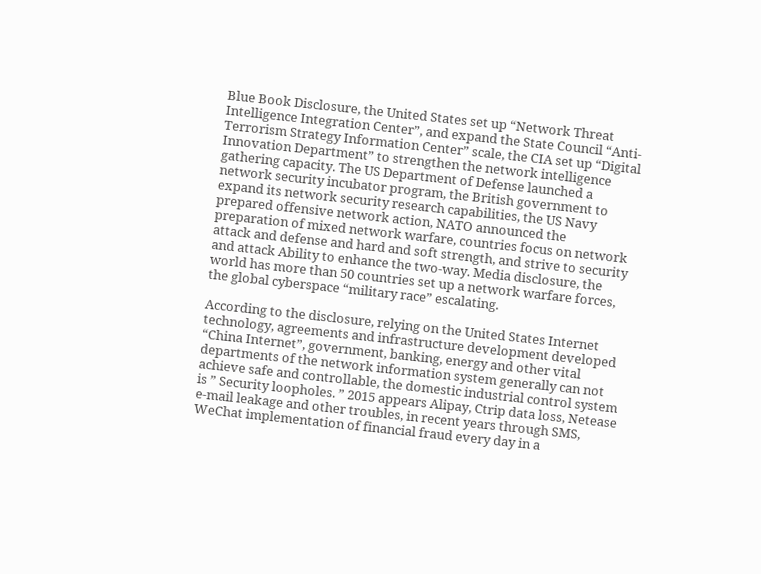Blue Book Disclosure, the United States set up “Network Threat Intelligence Integration Center”, and expand the State Council “Anti-Terrorism Strategy Information Center” scale, the CIA set up “Digital Innovation Department” to strengthen the network intelligence gathering capacity. The US Department of Defense launched a network security incubator program, the British government to expand its network security research capabilities, the US Navy prepared offensive network action, NATO announced the preparation of mixed network warfare, countries focus on network attack and defense and hard and soft strength, and strive to security and attack Ability to enhance the two-way. Media disclosure, the world has more than 50 countries set up a network warfare forces, the global cyberspace “military race” escalating.

According to the disclosure, relying on the United States Internet technology, agreements and infrastructure development developed “China Internet”, government, banking, energy and other vital departments of the network information system generally can not achieve safe and controllable, the domestic industrial control system is ” Security loopholes. ” 2015 appears Alipay, Ctrip data loss, Netease e-mail leakage and other troubles, in recent years through SMS, WeChat implementation of financial fraud every day in a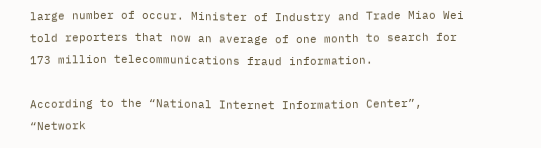large number of occur. Minister of Industry and Trade Miao Wei told reporters that now an average of one month to search for 173 million telecommunications fraud information.

According to the “National Internet Information Center”, “Network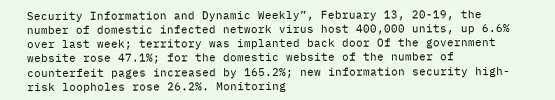Security Information and Dynamic Weekly”, February 13, 20-19, the number of domestic infected network virus host 400,000 units, up 6.6% over last week; territory was implanted back door Of the government website rose 47.1%; for the domestic website of the number of counterfeit pages increased by 165.2%; new information security high-risk loopholes rose 26.2%. Monitoring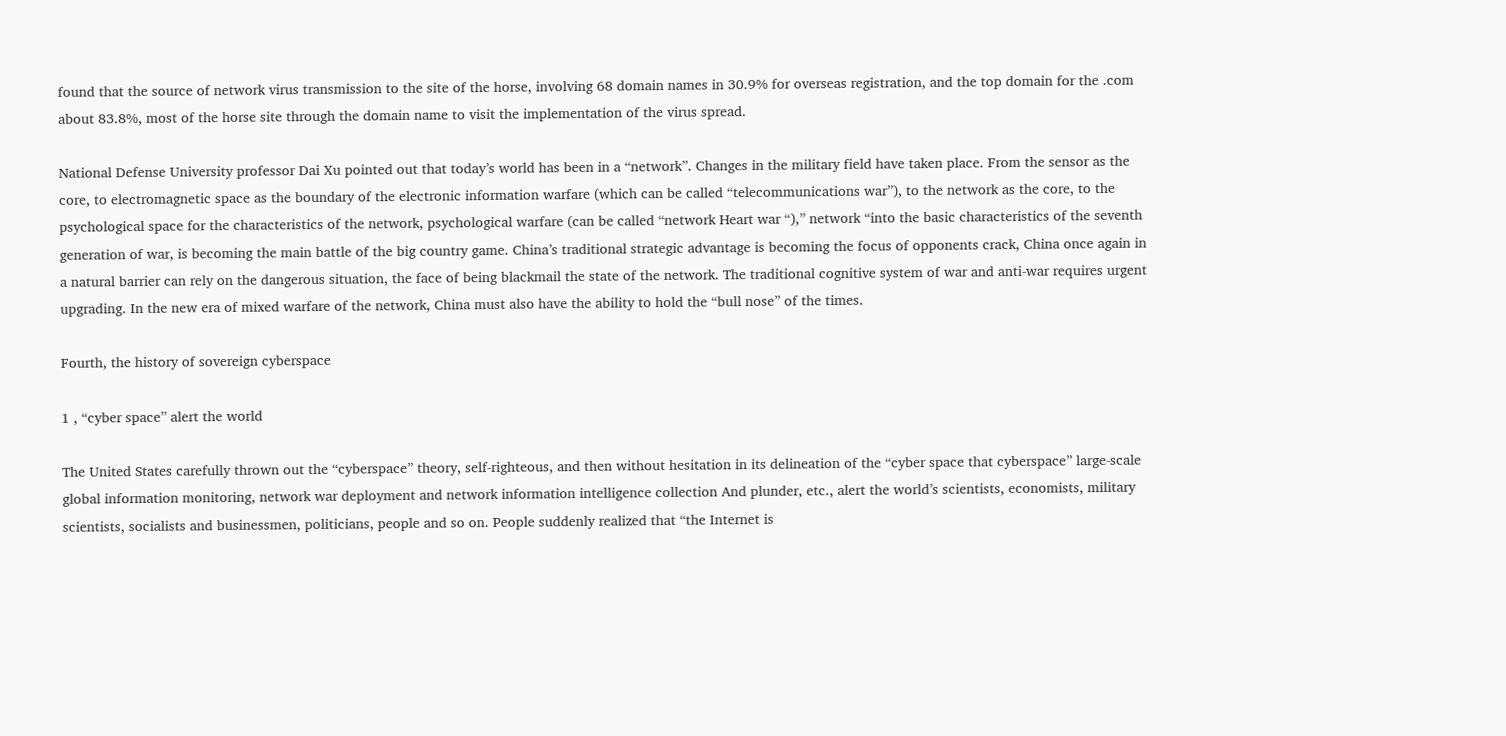found that the source of network virus transmission to the site of the horse, involving 68 domain names in 30.9% for overseas registration, and the top domain for the .com about 83.8%, most of the horse site through the domain name to visit the implementation of the virus spread.

National Defense University professor Dai Xu pointed out that today’s world has been in a “network”. Changes in the military field have taken place. From the sensor as the core, to electromagnetic space as the boundary of the electronic information warfare (which can be called “telecommunications war”), to the network as the core, to the psychological space for the characteristics of the network, psychological warfare (can be called “network Heart war “),” network “into the basic characteristics of the seventh generation of war, is becoming the main battle of the big country game. China’s traditional strategic advantage is becoming the focus of opponents crack, China once again in a natural barrier can rely on the dangerous situation, the face of being blackmail the state of the network. The traditional cognitive system of war and anti-war requires urgent upgrading. In the new era of mixed warfare of the network, China must also have the ability to hold the “bull nose” of the times.

Fourth, the history of sovereign cyberspace

1 , “cyber space” alert the world

The United States carefully thrown out the “cyberspace” theory, self-righteous, and then without hesitation in its delineation of the “cyber space that cyberspace” large-scale global information monitoring, network war deployment and network information intelligence collection And plunder, etc., alert the world’s scientists, economists, military scientists, socialists and businessmen, politicians, people and so on. People suddenly realized that “the Internet is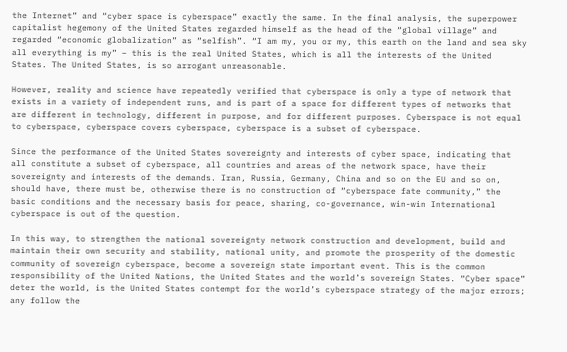the Internet” and “cyber space is cyberspace” exactly the same. In the final analysis, the superpower capitalist hegemony of the United States regarded himself as the head of the “global village” and regarded “economic globalization” as “selfish”. “I am my, you or my, this earth on the land and sea sky all everything is my” – this is the real United States, which is all the interests of the United States. The United States, is so arrogant unreasonable.

However, reality and science have repeatedly verified that cyberspace is only a type of network that exists in a variety of independent runs, and is part of a space for different types of networks that are different in technology, different in purpose, and for different purposes. Cyberspace is not equal to cyberspace, cyberspace covers cyberspace, cyberspace is a subset of cyberspace.

Since the performance of the United States sovereignty and interests of cyber space, indicating that all constitute a subset of cyberspace, all countries and areas of the network space, have their sovereignty and interests of the demands. Iran, Russia, Germany, China and so on the EU and so on, should have, there must be, otherwise there is no construction of “cyberspace fate community,” the basic conditions and the necessary basis for peace, sharing, co-governance, win-win International cyberspace is out of the question.

In this way, to strengthen the national sovereignty network construction and development, build and maintain their own security and stability, national unity, and promote the prosperity of the domestic community of sovereign cyberspace, become a sovereign state important event. This is the common responsibility of the United Nations, the United States and the world’s sovereign States. “Cyber space” deter the world, is the United States contempt for the world’s cyberspace strategy of the major errors; any follow the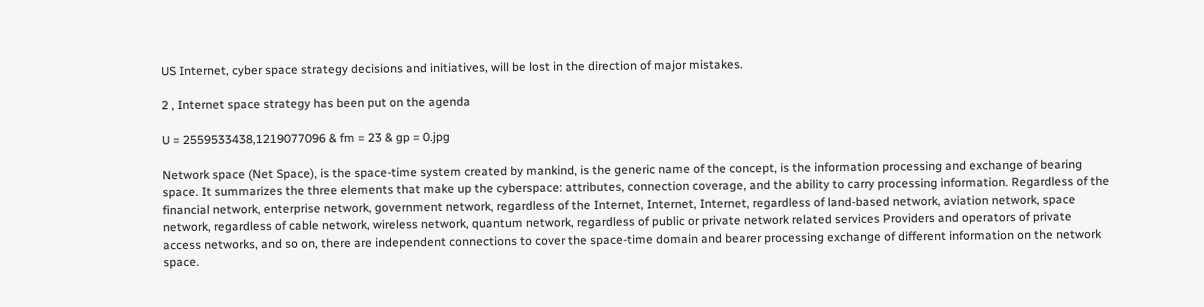US Internet, cyber space strategy decisions and initiatives, will be lost in the direction of major mistakes.

2 , Internet space strategy has been put on the agenda

U = 2559533438,1219077096 & fm = 23 & gp = 0.jpg

Network space (Net Space), is the space-time system created by mankind, is the generic name of the concept, is the information processing and exchange of bearing space. It summarizes the three elements that make up the cyberspace: attributes, connection coverage, and the ability to carry processing information. Regardless of the financial network, enterprise network, government network, regardless of the Internet, Internet, Internet, regardless of land-based network, aviation network, space network, regardless of cable network, wireless network, quantum network, regardless of public or private network related services Providers and operators of private access networks, and so on, there are independent connections to cover the space-time domain and bearer processing exchange of different information on the network space.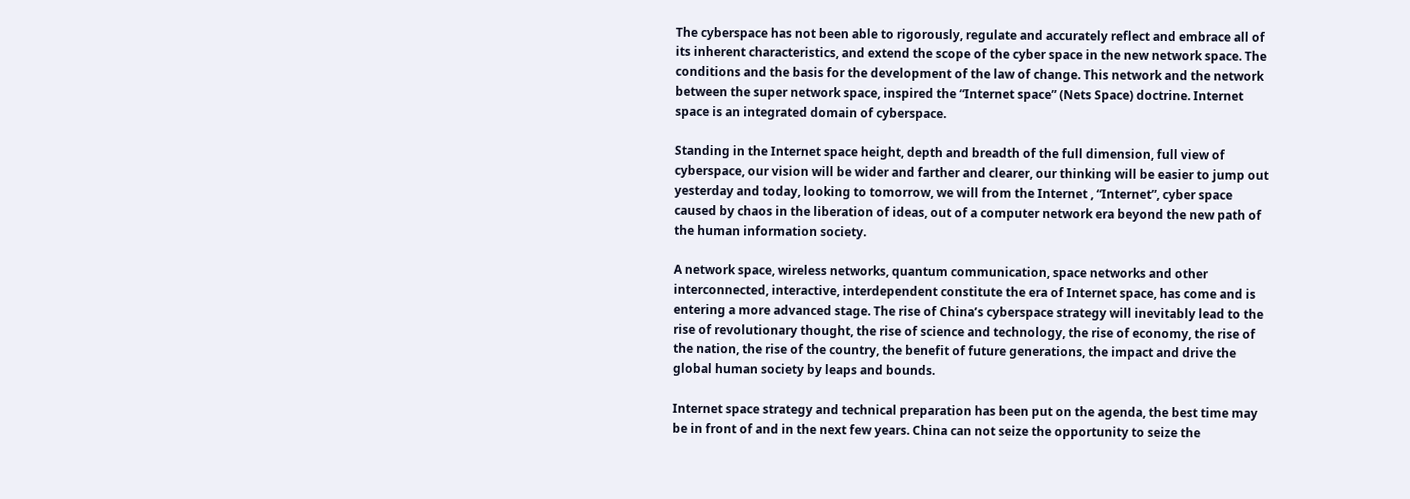The cyberspace has not been able to rigorously, regulate and accurately reflect and embrace all of its inherent characteristics, and extend the scope of the cyber space in the new network space. The conditions and the basis for the development of the law of change. This network and the network between the super network space, inspired the “Internet space” (Nets Space) doctrine. Internet space is an integrated domain of cyberspace.

Standing in the Internet space height, depth and breadth of the full dimension, full view of cyberspace, our vision will be wider and farther and clearer, our thinking will be easier to jump out yesterday and today, looking to tomorrow, we will from the Internet , “Internet”, cyber space caused by chaos in the liberation of ideas, out of a computer network era beyond the new path of the human information society.

A network space, wireless networks, quantum communication, space networks and other interconnected, interactive, interdependent constitute the era of Internet space, has come and is entering a more advanced stage. The rise of China’s cyberspace strategy will inevitably lead to the rise of revolutionary thought, the rise of science and technology, the rise of economy, the rise of the nation, the rise of the country, the benefit of future generations, the impact and drive the global human society by leaps and bounds.

Internet space strategy and technical preparation has been put on the agenda, the best time may be in front of and in the next few years. China can not seize the opportunity to seize the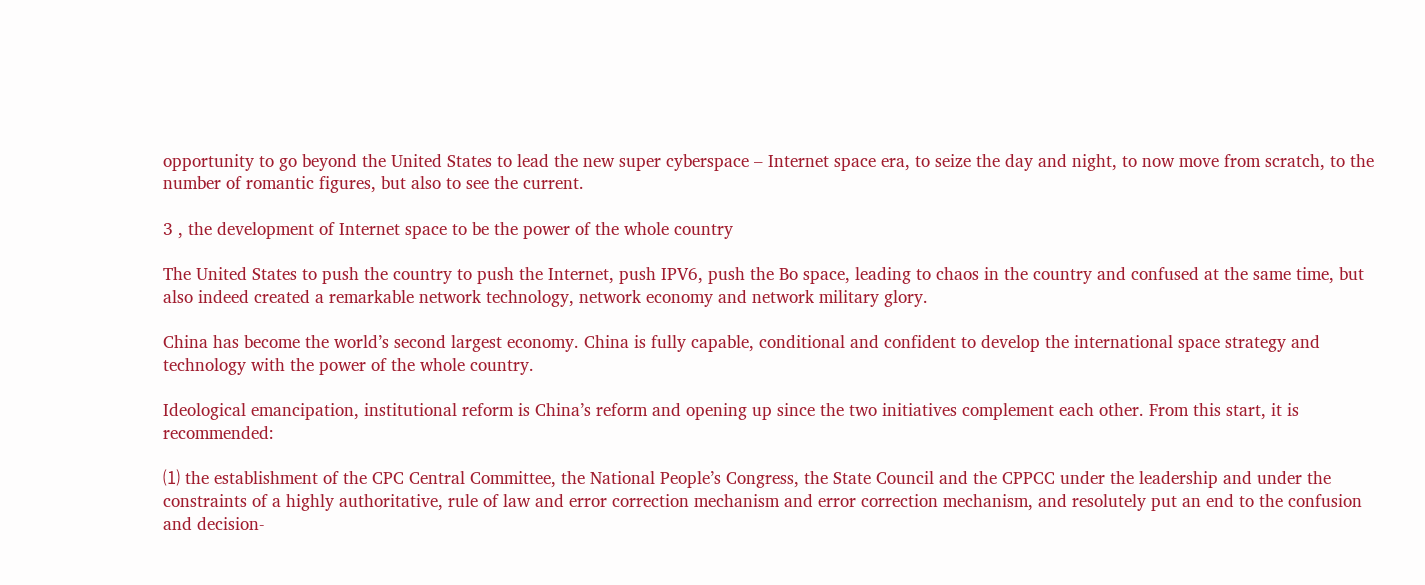opportunity to go beyond the United States to lead the new super cyberspace – Internet space era, to seize the day and night, to now move from scratch, to the number of romantic figures, but also to see the current.

3 , the development of Internet space to be the power of the whole country

The United States to push the country to push the Internet, push IPV6, push the Bo space, leading to chaos in the country and confused at the same time, but also indeed created a remarkable network technology, network economy and network military glory.

China has become the world’s second largest economy. China is fully capable, conditional and confident to develop the international space strategy and technology with the power of the whole country.

Ideological emancipation, institutional reform is China’s reform and opening up since the two initiatives complement each other. From this start, it is recommended:

⑴ the establishment of the CPC Central Committee, the National People’s Congress, the State Council and the CPPCC under the leadership and under the constraints of a highly authoritative, rule of law and error correction mechanism and error correction mechanism, and resolutely put an end to the confusion and decision-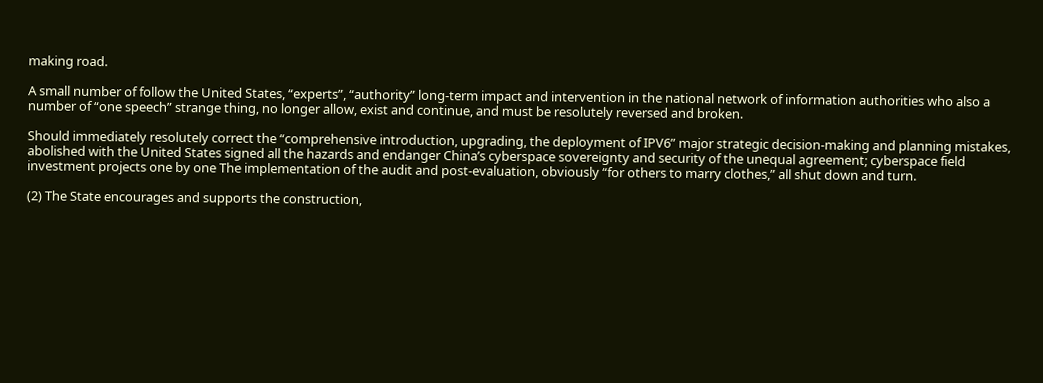making road.

A small number of follow the United States, “experts”, “authority” long-term impact and intervention in the national network of information authorities who also a number of “one speech” strange thing, no longer allow, exist and continue, and must be resolutely reversed and broken.

Should immediately resolutely correct the “comprehensive introduction, upgrading, the deployment of IPV6” major strategic decision-making and planning mistakes, abolished with the United States signed all the hazards and endanger China’s cyberspace sovereignty and security of the unequal agreement; cyberspace field investment projects one by one The implementation of the audit and post-evaluation, obviously “for others to marry clothes,” all shut down and turn.

(2) The State encourages and supports the construction,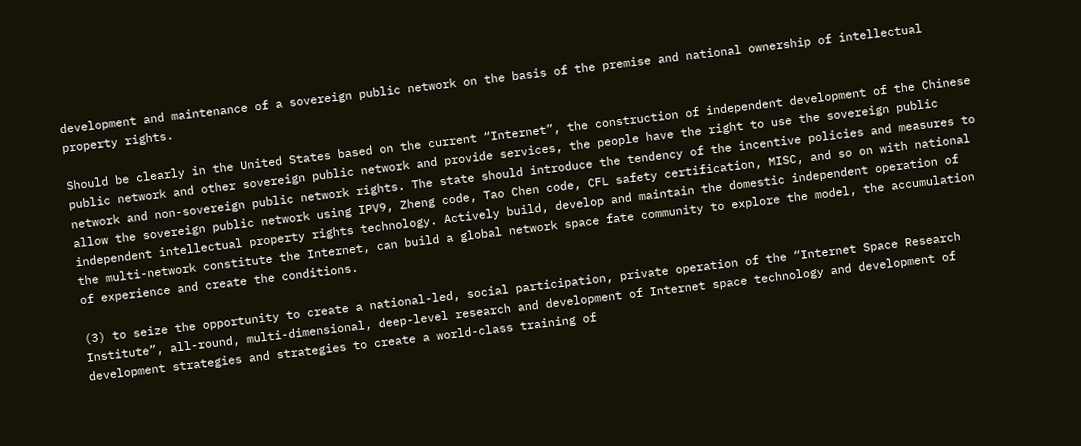development and maintenance of a sovereign public network on the basis of the premise and national ownership of intellectual property rights.

Should be clearly in the United States based on the current “Internet”, the construction of independent development of the Chinese public network and other sovereign public network and provide services, the people have the right to use the sovereign public network and non-sovereign public network rights. The state should introduce the tendency of the incentive policies and measures to allow the sovereign public network using IPV9, Zheng code, Tao Chen code, CFL safety certification, MISC, and so on with national independent intellectual property rights technology. Actively build, develop and maintain the domestic independent operation of the multi-network constitute the Internet, can build a global network space fate community to explore the model, the accumulation of experience and create the conditions.

(3) to seize the opportunity to create a national-led, social participation, private operation of the “Internet Space Research Institute”, all-round, multi-dimensional, deep-level research and development of Internet space technology and development of development strategies and strategies to create a world-class training of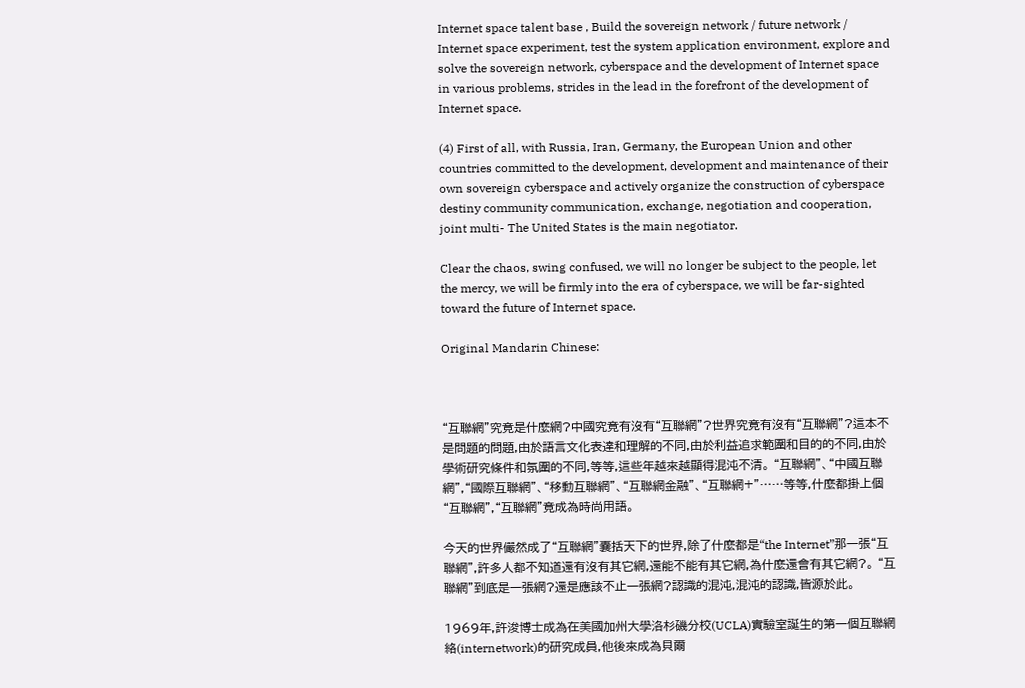Internet space talent base , Build the sovereign network / future network / Internet space experiment, test the system application environment, explore and solve the sovereign network, cyberspace and the development of Internet space in various problems, strides in the lead in the forefront of the development of Internet space.

(4) First of all, with Russia, Iran, Germany, the European Union and other countries committed to the development, development and maintenance of their own sovereign cyberspace and actively organize the construction of cyberspace destiny community communication, exchange, negotiation and cooperation, joint multi- The United States is the main negotiator.

Clear the chaos, swing confused, we will no longer be subject to the people, let the mercy, we will be firmly into the era of cyberspace, we will be far-sighted toward the future of Internet space.

Original Mandarin Chinese:



“互聯網”究竟是什麼網?中國究竟有沒有“互聯網”?世界究竟有沒有“互聯網”?這本不是問題的問題,由於語言文化表達和理解的不同,由於利益追求範圍和目的的不同,由於學術研究條件和氛圍的不同,等等,這些年越來越顯得混沌不清。 “互聯網”、“中國互聯網”,“國際互聯網”、“移動互聯網”、“互聯網金融”、“互聯網+”……等等,什麼都掛上個“互聯網”,“互聯網”竟成為時尚用語。

今天的世界儼然成了“互聯網”囊括天下的世界,除了什麼都是“the Internet”那一張“互聯網”,許多人都不知道還有沒有其它網,還能不能有其它網,為什麼還會有其它網?。 “互聯網”到底是一張網?還是應該不止一張網?認識的混沌,混沌的認識,皆源於此。

1969年,許浚博士成為在美國加州大學洛杉磯分校(UCLA)實驗室誕生的第一個互聯網絡(internetwork)的研究成員,他後來成為貝爾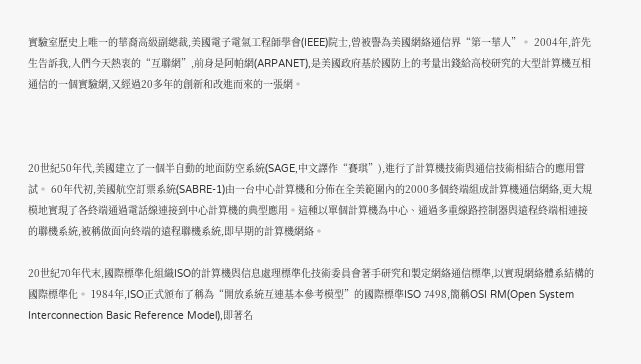實驗室歷史上唯一的華裔高級副總裁,美國電子電氣工程師學會(IEEE)院士,曾被譽為美國網絡通信界“第一華人”。 2004年,許先生告訴我,人們今天熱衷的“互聯網”,前身是阿帕網(ARPANET),是美國政府基於國防上的考量出錢給高校研究的大型計算機互相通信的一個實驗網,又經過20多年的創新和改進而來的一張網。



20世紀50年代,美國建立了一個半自動的地面防空系統(SAGE,中文譯作“賽琪”),進行了計算機技術與通信技術相結合的應用嘗試。 60年代初,美國航空訂票系統(SABRE-1)由一台中心計算機和分佈在全美範圍內的2000多個終端組成計算機通信網絡,更大規模地實現了各終端通過電話線連接到中心計算機的典型應用。這種以單個計算機為中心、通過多重線路控制器與遠程終端相連接的聯機系統,被稱做面向終端的遠程聯機系統,即早期的計算機網絡。

20世紀70年代末,國際標準化組織ISO的計算機與信息處理標準化技術委員會著手研究和製定網絡通信標準,以實現網絡體系結構的國際標準化。 1984年,ISO正式頒布了稱為“開放系統互連基本參考模型”的國際標準ISO 7498,簡稱OSI RM(Open System Interconnection Basic Reference Model),即著名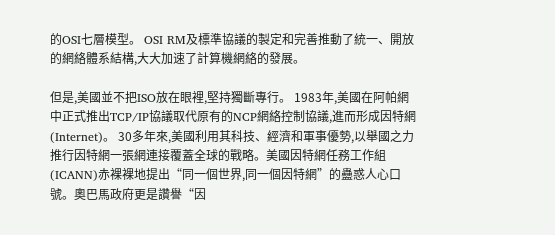的OSI七層模型。 OSI RM及標準協議的製定和完善推動了統一、開放的網絡體系結構,大大加速了計算機網絡的發展。

但是,美國並不把ISO放在眼裡,堅持獨斷專行。 1983年,美國在阿帕網中正式推出TCP/IP協議取代原有的NCP網絡控制協議,進而形成因特網(Internet)。 30多年來,美國利用其科技、經濟和軍事優勢,以舉國之力推行因特網一張網連接覆蓋全球的戰略。美國因特網任務工作組(ICANN)赤裸裸地提出“同一個世界,同一個因特網”的蠱惑人心口號。奧巴馬政府更是讚譽“因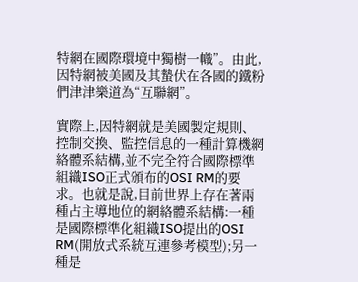特網在國際環境中獨樹一幟”。由此,因特網被美國及其蟄伏在各國的鐵粉們津津樂道為“互聯網”。

實際上,因特網就是美國製定規則、控制交換、監控信息的一種計算機網絡體系結構,並不完全符合國際標準組織ISO正式頒布的OSI RM的要求。也就是說,目前世界上存在著兩種占主導地位的網絡體系結構:一種是國際標準化組織ISO提出的OSI RM(開放式系統互連參考模型);另一種是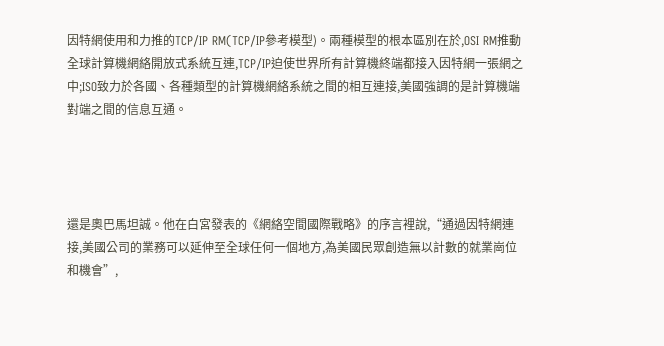因特網使用和力推的TCP/IP RM(TCP/IP參考模型)。兩種模型的根本區別在於,OSI RM推動全球計算機網絡開放式系統互連,TCP/IP迫使世界所有計算機終端都接入因特網一張網之中;ISO致力於各國、各種類型的計算機網絡系統之間的相互連接,美國強調的是計算機端對端之間的信息互通。




還是奧巴馬坦誠。他在白宮發表的《網絡空間國際戰略》的序言裡說,“通過因特網連接,美國公司的業務可以延伸至全球任何一個地方,為美國民眾創造無以計數的就業崗位和機會”,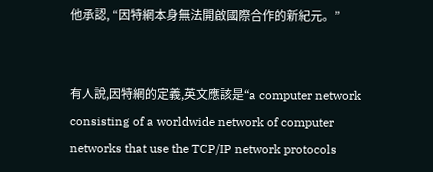他承認, “因特網本身無法開啟國際合作的新紀元。”


有人說,因特網的定義,英文應該是“a computer network consisting of a worldwide network of computer networks that use the TCP/IP network protocols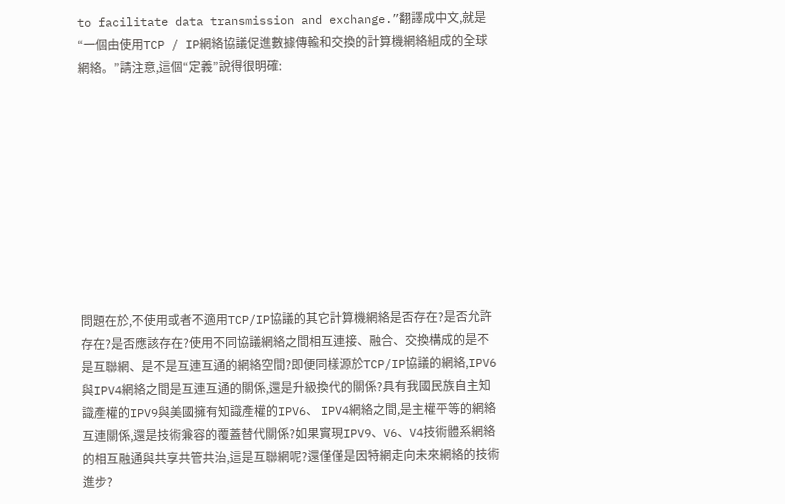to facilitate data transmission and exchange.”翻譯成中文,就是“一個由使用TCP / IP網絡協議促進數據傳輸和交換的計算機網絡組成的全球網絡。”請注意,這個“定義”說得很明確:










問題在於,不使用或者不適用TCP/IP協議的其它計算機網絡是否存在?是否允許存在?是否應該存在?使用不同協議網絡之間相互連接、融合、交換構成的是不是互聯網、是不是互連互通的網絡空間?即便同樣源於TCP/IP協議的網絡,IPV6與IPV4網絡之間是互連互通的關係,還是升級換代的關係?具有我國民族自主知識產權的IPV9與美國擁有知識產權的IPV6、 IPV4網絡之間,是主權平等的網絡互連關係,還是技術兼容的覆蓋替代關係?如果實現IPV9、V6、V4技術體系網絡的相互融通與共享共管共治,這是互聯網呢?還僅僅是因特網走向未來網絡的技術進步?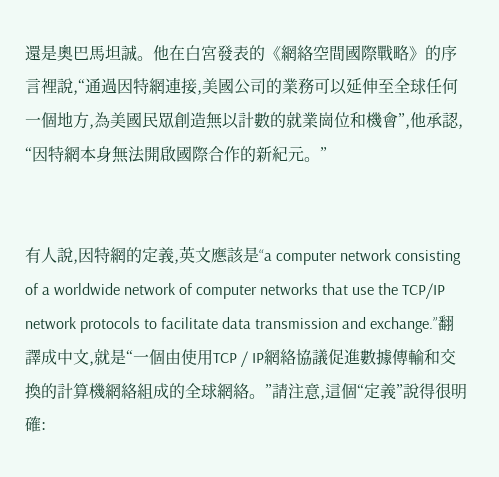還是奧巴馬坦誠。他在白宮發表的《網絡空間國際戰略》的序言裡說,“通過因特網連接,美國公司的業務可以延伸至全球任何一個地方,為美國民眾創造無以計數的就業崗位和機會”,他承認, “因特網本身無法開啟國際合作的新紀元。”


有人說,因特網的定義,英文應該是“a computer network consisting of a worldwide network of computer networks that use the TCP/IP network protocols to facilitate data transmission and exchange.”翻譯成中文,就是“一個由使用TCP / IP網絡協議促進數據傳輸和交換的計算機網絡組成的全球網絡。”請注意,這個“定義”說得很明確: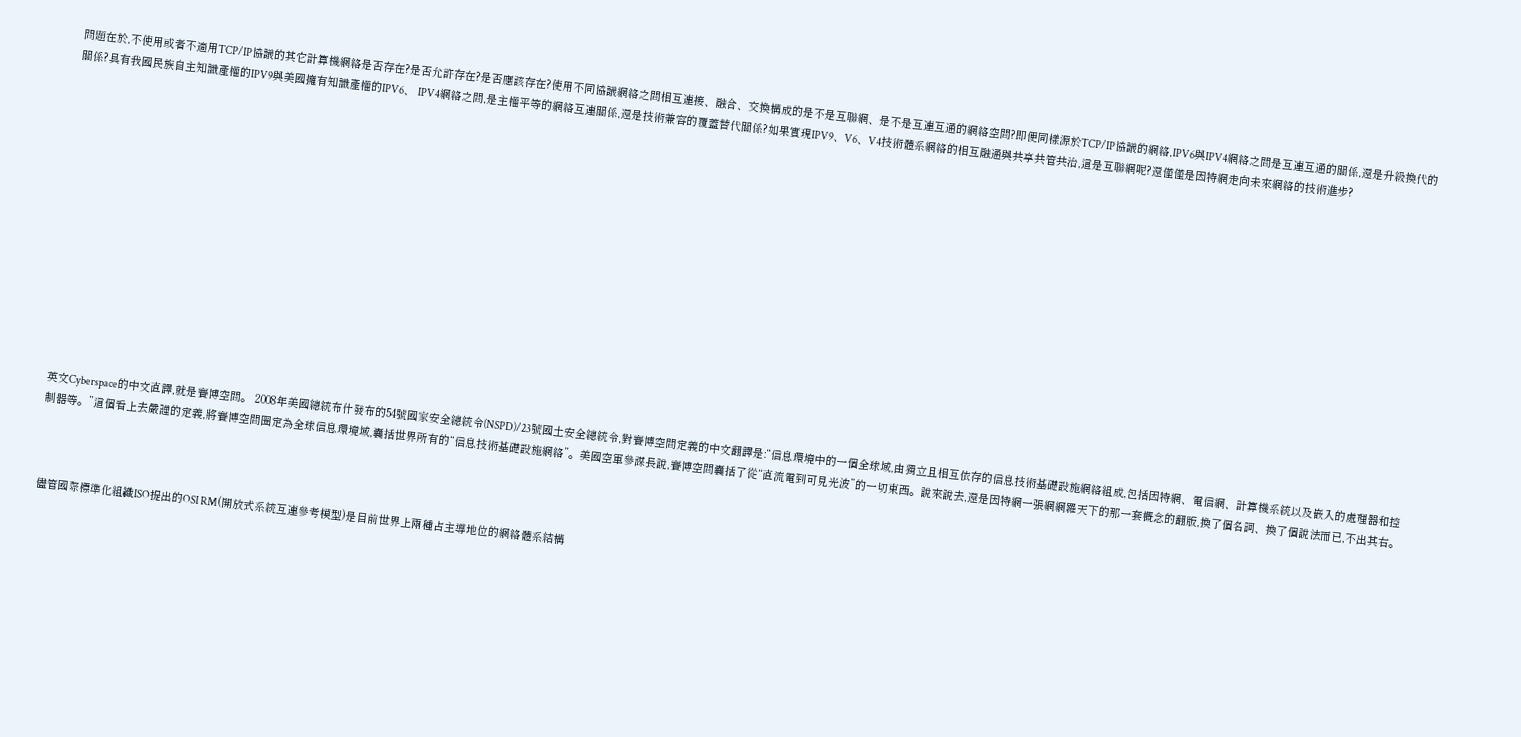問題在於,不使用或者不適用TCP/IP協議的其它計算機網絡是否存在?是否允許存在?是否應該存在?使用不同協議網絡之間相互連接、融合、交換構成的是不是互聯網、是不是互連互通的網絡空間?即便同樣源於TCP/IP協議的網絡,IPV6與IPV4網絡之間是互連互通的關係,還是升級換代的關係?具有我國民族自主知識產權的IPV9與美國擁有知識產權的IPV6、 IPV4網絡之間,是主權平等的網絡互連關係,還是技術兼容的覆蓋替代關係?如果實現IPV9、V6、V4技術體系網絡的相互融通與共享共管共治,這是互聯網呢?還僅僅是因特網走向未來網絡的技術進步?














英文Cyberspace的中文直譯,就是賽博空間。 2008年美國總統布什發布的54號國家安全總統令(NSPD)/23號國土安全總統令,對賽博空間定義的中文翻譯是:“信息環境中的一個全球域,由獨立且相互依存的信息技術基礎設施網絡組成,包括因特網、電信網、計算機系統以及嵌入的處理器和控制器等。”這個看上去嚴謹的定義,將賽博空間圈定為全球信息環境域,囊括世界所有的“信息技術基礎設施網絡”。美國空軍參謀長說,賽博空間囊括了從“直流電到可見光波”的一切東西。說來說去,還是因特網一張網網羅天下的那一套概念的翻版,換了個名詞、換了個說法而已,不出其右。



儘管國際標準化組織ISO提出的OSI RM(開放式系統互連參考模型)是目前世界上兩種占主導地位的網絡體系結構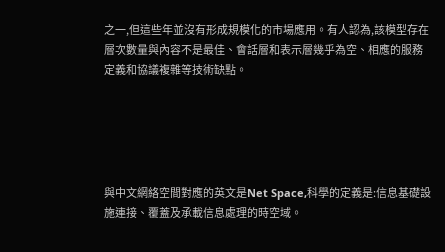之一,但這些年並沒有形成規模化的市場應用。有人認為,該模型存在層次數量與內容不是最佳、會話層和表示層幾乎為空、相應的服務定義和協議複雜等技術缺點。





與中文網絡空間對應的英文是Net Space,科學的定義是:信息基礎設施連接、覆蓋及承載信息處理的時空域。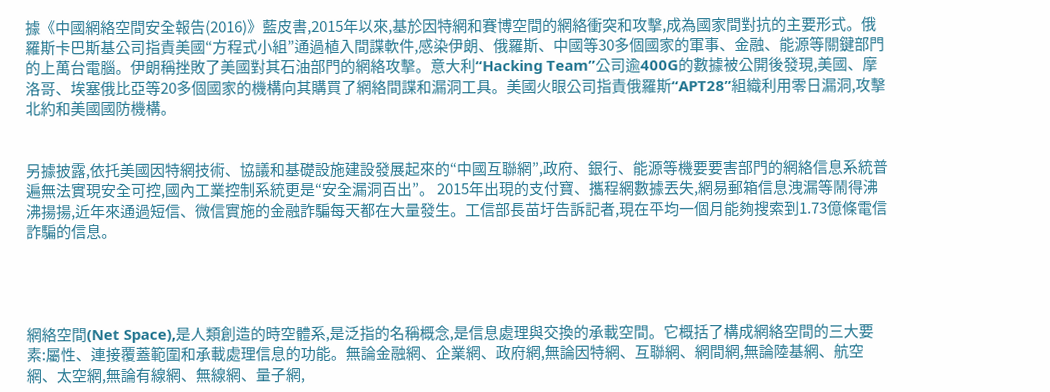據《中國網絡空間安全報告(2016)》藍皮書,2015年以來,基於因特網和賽博空間的網絡衝突和攻擊,成為國家間對抗的主要形式。俄羅斯卡巴斯基公司指責美國“方程式小組”通過植入間諜軟件,感染伊朗、俄羅斯、中國等30多個國家的軍事、金融、能源等關鍵部門的上萬台電腦。伊朗稱挫敗了美國對其石油部門的網絡攻擊。意大利“Hacking Team”公司逾400G的數據被公開後發現,美國、摩洛哥、埃塞俄比亞等20多個國家的機構向其購買了網絡間諜和漏洞工具。美國火眼公司指責俄羅斯“APT28”組織利用零日漏洞,攻擊北約和美國國防機構。


另據披露,依托美國因特網技術、協議和基礎設施建設發展起來的“中國互聯網”,政府、銀行、能源等機要要害部門的網絡信息系統普遍無法實現安全可控,國內工業控制系統更是“安全漏洞百出”。 2015年出現的支付寶、攜程網數據丟失,網易郵箱信息洩漏等鬧得沸沸揚揚,近年來通過短信、微信實施的金融詐騙每天都在大量發生。工信部長苗圩告訴記者,現在平均一個月能夠搜索到1.73億條電信詐騙的信息。




網絡空間(Net Space),是人類創造的時空體系,是泛指的名稱概念,是信息處理與交換的承載空間。它概括了構成網絡空間的三大要素:屬性、連接覆蓋範圍和承載處理信息的功能。無論金融網、企業網、政府網,無論因特網、互聯網、網間網,無論陸基網、航空網、太空網,無論有線網、無線網、量子網,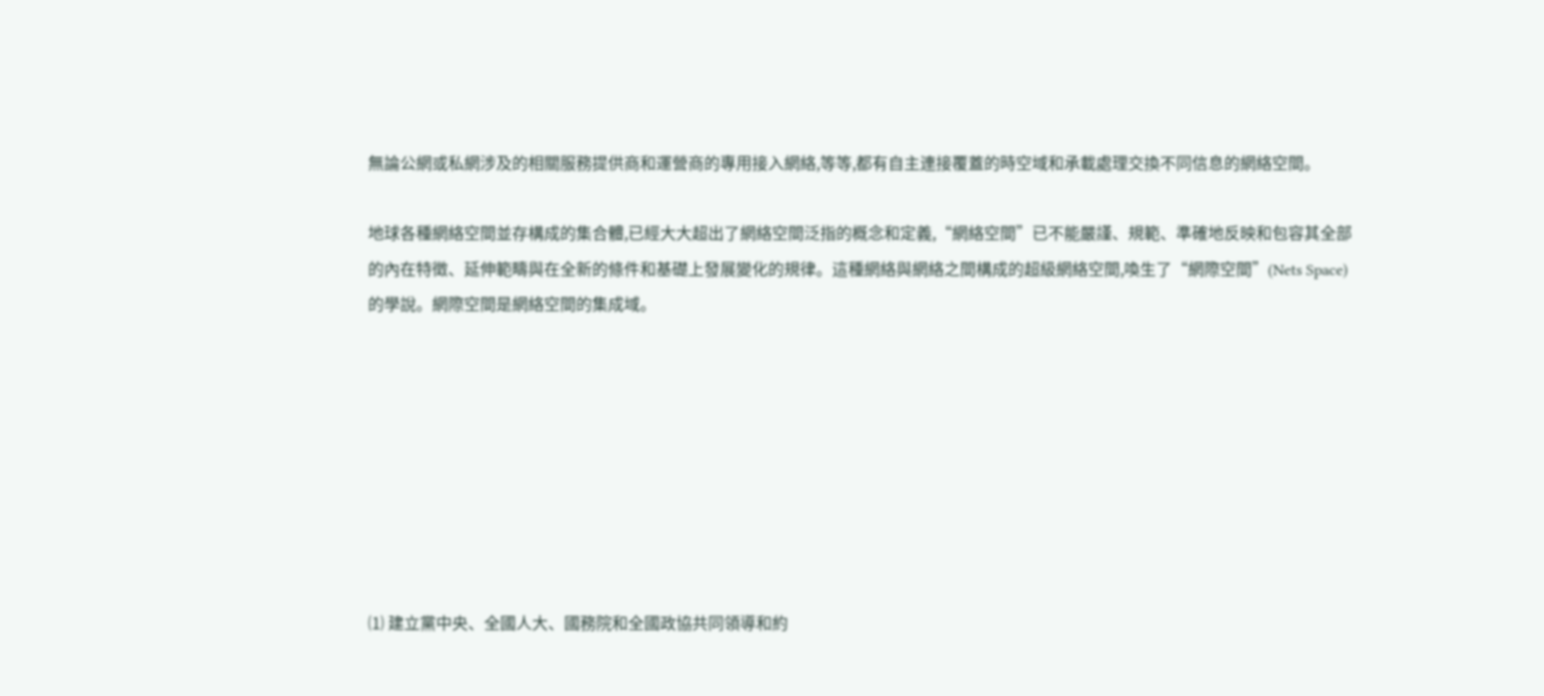無論公網或私網涉及的相關服務提供商和運營商的專用接入網絡,等等,都有自主連接覆蓋的時空域和承載處理交換不同信息的網絡空間。

地球各種網絡空間並存構成的集合體,已經大大超出了網絡空間泛指的概念和定義,“網絡空間”已不能嚴謹、規範、準確地反映和包容其全部的內在特徵、延伸範疇與在全新的條件和基礎上發展變化的規律。這種網絡與網絡之間構成的超級網絡空間,喚生了“網際空間”(Nets Space)的學說。網際空間是網絡空間的集成域。








⑴ 建立黨中央、全國人大、國務院和全國政協共同領導和約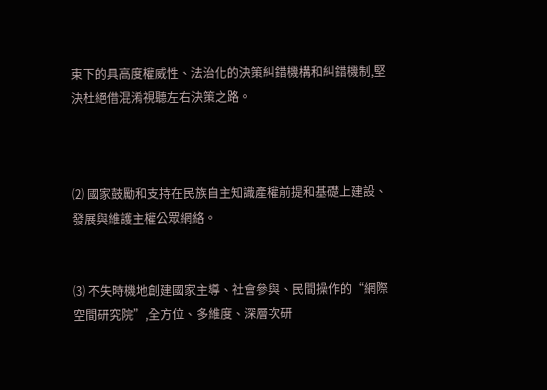束下的具高度權威性、法治化的決策糾錯機構和糾錯機制,堅決杜絕借混淆視聽左右決策之路。



⑵ 國家鼓勵和支持在民族自主知識產權前提和基礎上建設、發展與維護主權公眾網絡。


⑶ 不失時機地創建國家主導、社會參與、民間操作的“網際空間研究院”,全方位、多維度、深層次研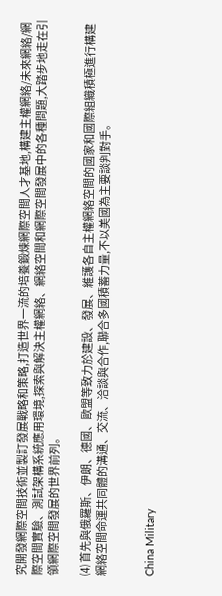究開發網際空間技術並製訂發展戰略和策略,打造世界一流的培養鍛煉網際空間人才基地,構建主權網絡/未來網絡/網際空間實驗、測試架構系統應用環境,探索與解決主權網絡、網絡空間和網際空間發展中的各種問題,大踏步地走在引領網際空間發展的世界前列。

⑷ 首先與俄羅斯、伊朗、德國、歐盟等致力於建設、發展、維護各自主權網絡空間的國家和國際組織積極進行構建網絡空間命運共同體的溝通、交流、洽談與合作,聯合多國積蓄力量,不以美國為主要談判對手。


China Military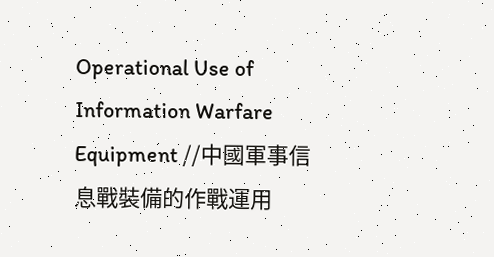Operational Use of Information Warfare Equipment //中國軍事信息戰裝備的作戰運用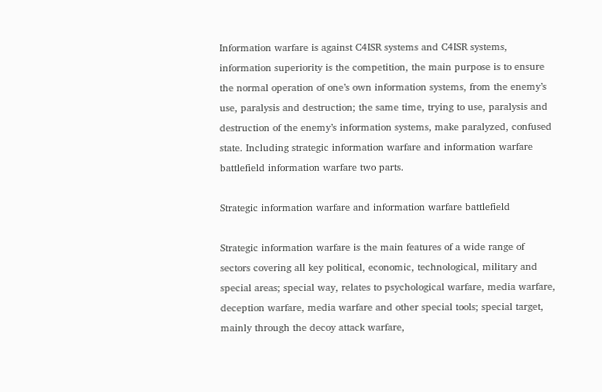Information warfare is against C4ISR systems and C4ISR systems, information superiority is the competition, the main purpose is to ensure the normal operation of one’s own information systems, from the enemy’s use, paralysis and destruction; the same time, trying to use, paralysis and destruction of the enemy’s information systems, make paralyzed, confused state. Including strategic information warfare and information warfare battlefield information warfare two parts.

Strategic information warfare and information warfare battlefield

Strategic information warfare is the main features of a wide range of sectors covering all key political, economic, technological, military and special areas; special way, relates to psychological warfare, media warfare, deception warfare, media warfare and other special tools; special target, mainly through the decoy attack warfare,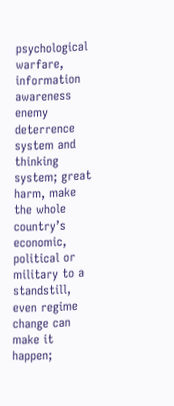psychological warfare, information awareness enemy deterrence system and thinking system; great harm, make the whole country’s economic, political or military to a standstill, even regime change can make it happen;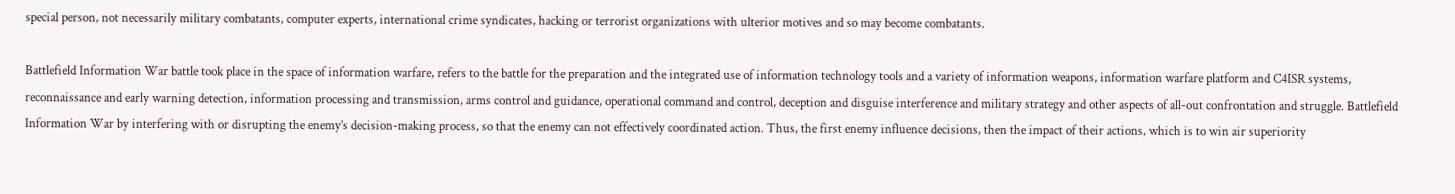special person, not necessarily military combatants, computer experts, international crime syndicates, hacking or terrorist organizations with ulterior motives and so may become combatants.

Battlefield Information War battle took place in the space of information warfare, refers to the battle for the preparation and the integrated use of information technology tools and a variety of information weapons, information warfare platform and C4ISR systems, reconnaissance and early warning detection, information processing and transmission, arms control and guidance, operational command and control, deception and disguise interference and military strategy and other aspects of all-out confrontation and struggle. Battlefield Information War by interfering with or disrupting the enemy’s decision-making process, so that the enemy can not effectively coordinated action. Thus, the first enemy influence decisions, then the impact of their actions, which is to win air superiority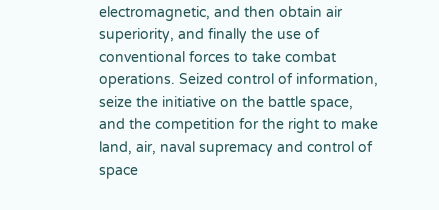electromagnetic, and then obtain air superiority, and finally the use of conventional forces to take combat operations. Seized control of information, seize the initiative on the battle space, and the competition for the right to make land, air, naval supremacy and control of space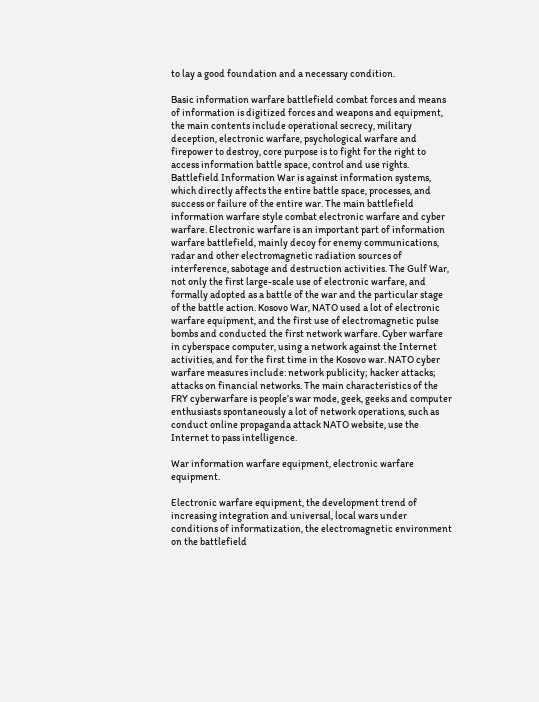to lay a good foundation and a necessary condition.

Basic information warfare battlefield combat forces and means of information is digitized forces and weapons and equipment, the main contents include operational secrecy, military deception, electronic warfare, psychological warfare and firepower to destroy, core purpose is to fight for the right to access information battle space, control and use rights. Battlefield Information War is against information systems, which directly affects the entire battle space, processes, and success or failure of the entire war. The main battlefield information warfare style combat electronic warfare and cyber warfare. Electronic warfare is an important part of information warfare battlefield, mainly decoy for enemy communications, radar and other electromagnetic radiation sources of interference, sabotage and destruction activities. The Gulf War, not only the first large-scale use of electronic warfare, and formally adopted as a battle of the war and the particular stage of the battle action. Kosovo War, NATO used a lot of electronic warfare equipment, and the first use of electromagnetic pulse bombs and conducted the first network warfare. Cyber warfare in cyberspace computer, using a network against the Internet activities, and for the first time in the Kosovo war. NATO cyber warfare measures include: network publicity; hacker attacks; attacks on financial networks. The main characteristics of the FRY cyberwarfare is people’s war mode, geek, geeks and computer enthusiasts spontaneously a lot of network operations, such as conduct online propaganda attack NATO website, use the Internet to pass intelligence.

War information warfare equipment, electronic warfare equipment.

Electronic warfare equipment, the development trend of increasing integration and universal, local wars under conditions of informatization, the electromagnetic environment on the battlefield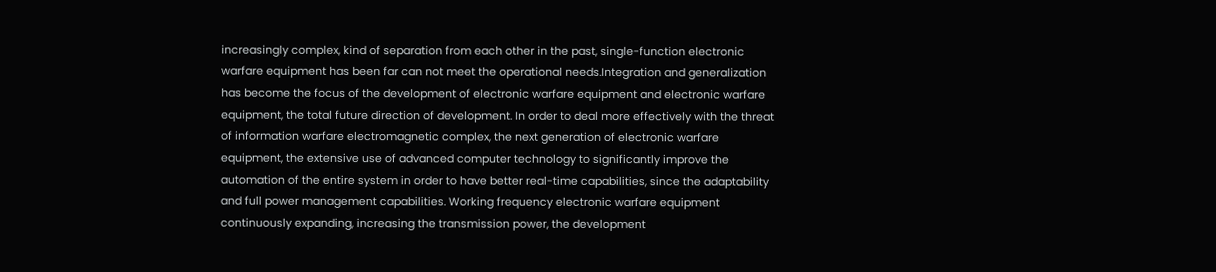increasingly complex, kind of separation from each other in the past, single-function electronic warfare equipment has been far can not meet the operational needs.Integration and generalization has become the focus of the development of electronic warfare equipment and electronic warfare equipment, the total future direction of development. In order to deal more effectively with the threat of information warfare electromagnetic complex, the next generation of electronic warfare equipment, the extensive use of advanced computer technology to significantly improve the automation of the entire system in order to have better real-time capabilities, since the adaptability and full power management capabilities. Working frequency electronic warfare equipment continuously expanding, increasing the transmission power, the development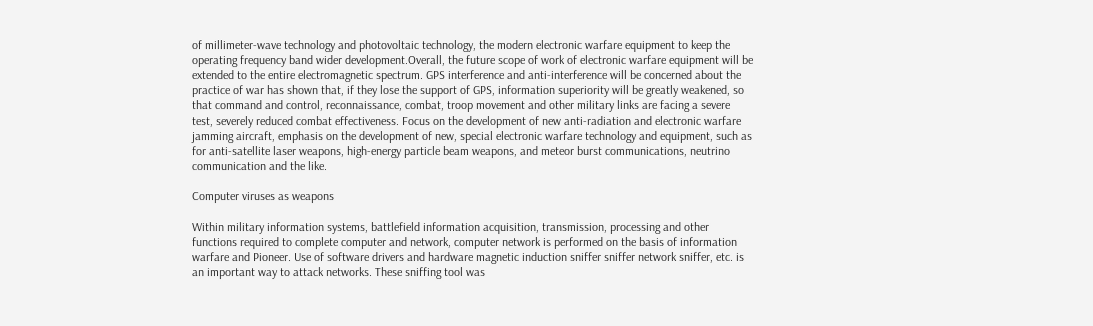of millimeter-wave technology and photovoltaic technology, the modern electronic warfare equipment to keep the operating frequency band wider development.Overall, the future scope of work of electronic warfare equipment will be extended to the entire electromagnetic spectrum. GPS interference and anti-interference will be concerned about the practice of war has shown that, if they lose the support of GPS, information superiority will be greatly weakened, so that command and control, reconnaissance, combat, troop movement and other military links are facing a severe test, severely reduced combat effectiveness. Focus on the development of new anti-radiation and electronic warfare jamming aircraft, emphasis on the development of new, special electronic warfare technology and equipment, such as for anti-satellite laser weapons, high-energy particle beam weapons, and meteor burst communications, neutrino communication and the like.

Computer viruses as weapons

Within military information systems, battlefield information acquisition, transmission, processing and other functions required to complete computer and network, computer network is performed on the basis of information warfare and Pioneer. Use of software drivers and hardware magnetic induction sniffer sniffer network sniffer, etc. is an important way to attack networks. These sniffing tool was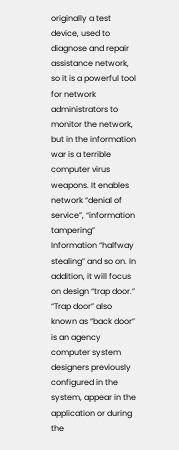originally a test device, used to diagnose and repair assistance network, so it is a powerful tool for network administrators to monitor the network, but in the information war is a terrible computer virus weapons. It enables network “denial of service”, “information tampering” Information “halfway stealing” and so on. In addition, it will focus on design “trap door.” “Trap door” also known as “back door” is an agency computer system designers previously configured in the system, appear in the application or during the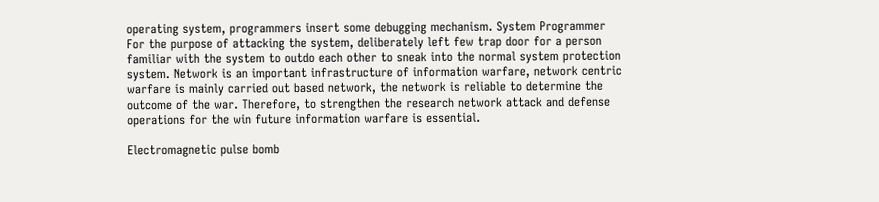operating system, programmers insert some debugging mechanism. System Programmer For the purpose of attacking the system, deliberately left few trap door for a person familiar with the system to outdo each other to sneak into the normal system protection system. Network is an important infrastructure of information warfare, network centric warfare is mainly carried out based network, the network is reliable to determine the outcome of the war. Therefore, to strengthen the research network attack and defense operations for the win future information warfare is essential.

Electromagnetic pulse bomb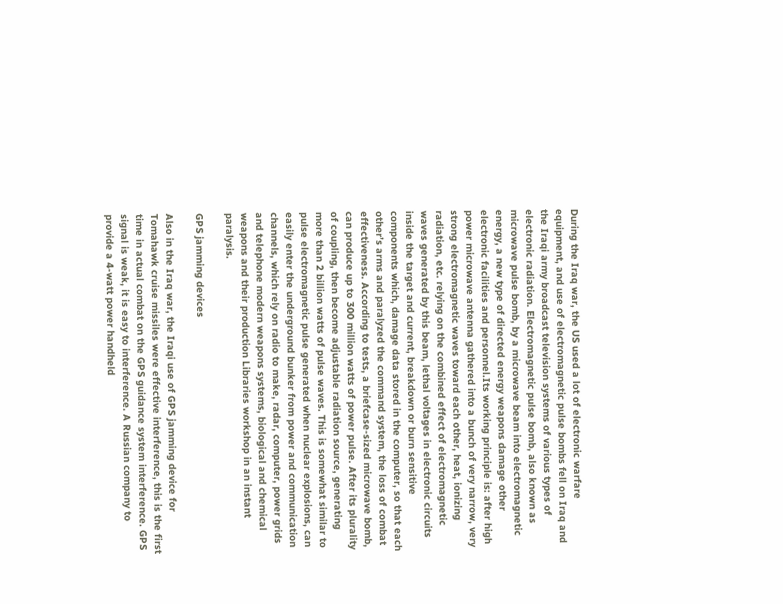During the Iraq war, the US used a lot of electronic warfare equipment, and use of electromagnetic pulse bombs fell on Iraq and the Iraqi army broadcast television systems of various types of electronic radiation. Electromagnetic pulse bomb, also known as microwave pulse bomb, by a microwave beam into electromagnetic energy, a new type of directed energy weapons damage other electronic facilities and personnel.Its working principle is: after high power microwave antenna gathered into a bunch of very narrow, very strong electromagnetic waves toward each other, heat, ionizing radiation, etc. relying on the combined effect of electromagnetic waves generated by this beam, lethal voltages in electronic circuits inside the target and current, breakdown or burn sensitive components which, damage data stored in the computer, so that each other’s arms and paralyzed the command system, the loss of combat effectiveness. According to tests, a briefcase-sized microwave bomb, can produce up to 300 million watts of power pulse. After its plurality of coupling, then become adjustable radiation source, generating more than 2 billion watts of pulse waves. This is somewhat similar to pulse electromagnetic pulse generated when nuclear explosions, can easily enter the underground bunker from power and communication channels, which rely on radio to make, radar, computer, power grids and telephone modern weapons systems, biological and chemical weapons and their production Libraries workshop in an instant paralysis.

GPS jamming devices

Also in the Iraq war, the Iraqi use of GPS jamming device for Tomahawk cruise missiles were effective interference, this is the first time in actual combat on the GPS guidance system interference. GPS signal is weak, it is easy to interference. A Russian company to provide a 4-watt power handheld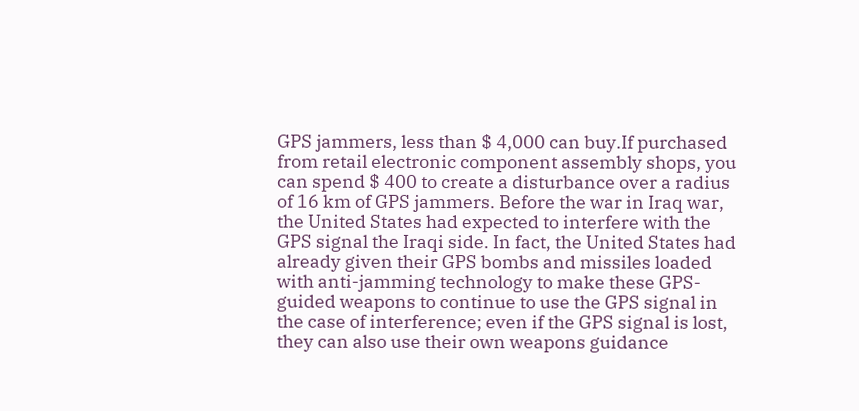GPS jammers, less than $ 4,000 can buy.If purchased from retail electronic component assembly shops, you can spend $ 400 to create a disturbance over a radius of 16 km of GPS jammers. Before the war in Iraq war, the United States had expected to interfere with the GPS signal the Iraqi side. In fact, the United States had already given their GPS bombs and missiles loaded with anti-jamming technology to make these GPS-guided weapons to continue to use the GPS signal in the case of interference; even if the GPS signal is lost, they can also use their own weapons guidance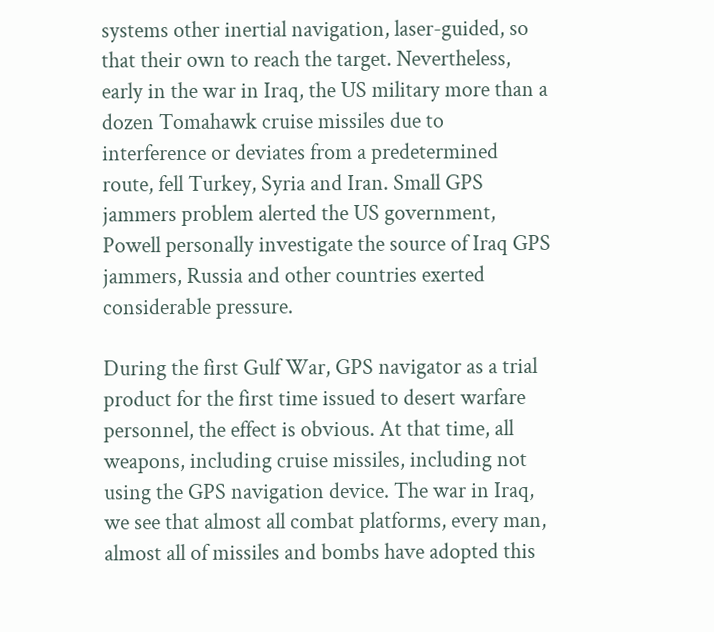systems other inertial navigation, laser-guided, so that their own to reach the target. Nevertheless, early in the war in Iraq, the US military more than a dozen Tomahawk cruise missiles due to interference or deviates from a predetermined route, fell Turkey, Syria and Iran. Small GPS jammers problem alerted the US government, Powell personally investigate the source of Iraq GPS jammers, Russia and other countries exerted considerable pressure.

During the first Gulf War, GPS navigator as a trial product for the first time issued to desert warfare personnel, the effect is obvious. At that time, all weapons, including cruise missiles, including not using the GPS navigation device. The war in Iraq, we see that almost all combat platforms, every man, almost all of missiles and bombs have adopted this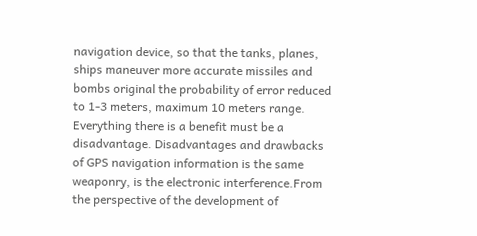navigation device, so that the tanks, planes, ships maneuver more accurate missiles and bombs original the probability of error reduced to 1-3 meters, maximum 10 meters range.   Everything there is a benefit must be a disadvantage. Disadvantages and drawbacks of GPS navigation information is the same weaponry, is the electronic interference.From the perspective of the development of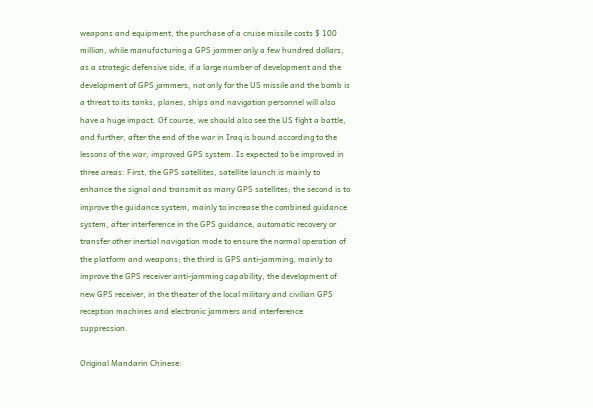weapons and equipment, the purchase of a cruise missile costs $ 100 million, while manufacturing a GPS jammer only a few hundred dollars, as a strategic defensive side, if a large number of development and the development of GPS jammers, not only for the US missile and the bomb is a threat to its tanks, planes, ships and navigation personnel will also have a huge impact. Of course, we should also see the US fight a battle, and further, after the end of the war in Iraq is bound according to the lessons of the war, improved GPS system. Is expected to be improved in three areas: First, the GPS satellites, satellite launch is mainly to enhance the signal and transmit as many GPS satellites; the second is to improve the guidance system, mainly to increase the combined guidance system, after interference in the GPS guidance, automatic recovery or transfer other inertial navigation mode to ensure the normal operation of the platform and weapons; the third is GPS anti-jamming, mainly to improve the GPS receiver anti-jamming capability, the development of new GPS receiver, in the theater of the local military and civilian GPS reception machines and electronic jammers and interference suppression.

Original Mandarin Chinese: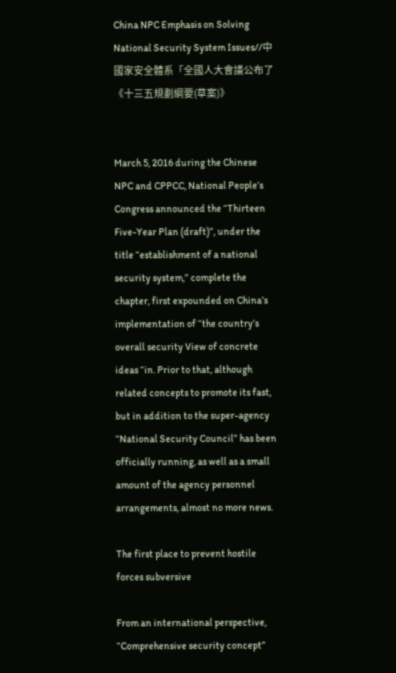China NPC Emphasis on Solving National Security System Issues//中國家安全體系「全國人大會議公布了《十三五規劃綱要(草案)》


March 5, 2016 during the Chinese NPC and CPPCC, National People’s Congress announced the “Thirteen Five-Year Plan (draft)”, under the title “establishment of a national security system,” complete the chapter, first expounded on China’s implementation of “the country’s overall security View of concrete ideas “in. Prior to that, although related concepts to promote its fast, but in addition to the super-agency “National Security Council” has been officially running, as well as a small amount of the agency personnel arrangements, almost no more news.

The first place to prevent hostile forces subversive

From an international perspective, “Comprehensive security concept”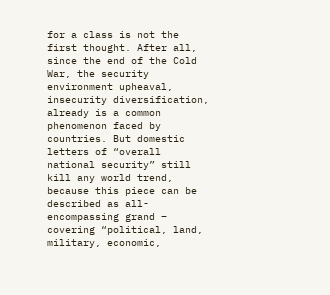for a class is not the first thought. After all, since the end of the Cold War, the security environment upheaval, insecurity diversification, already is a common phenomenon faced by countries. But domestic letters of “overall national security” still kill any world trend, because this piece can be described as all-encompassing grand – covering “political, land, military, economic,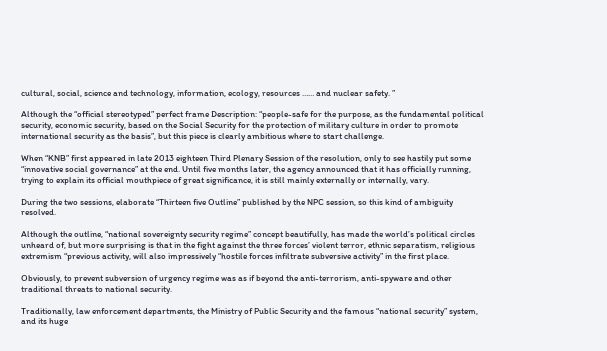cultural, social, science and technology, information, ecology, resources …… and nuclear safety. ”

Although the “official stereotyped” perfect frame Description: “people-safe for the purpose, as the fundamental political security, economic security, based on the Social Security for the protection of military culture in order to promote international security as the basis”, but this piece is clearly ambitious where to start challenge.

When “KNB” first appeared in late 2013 eighteen Third Plenary Session of the resolution, only to see hastily put some “innovative social governance” at the end. Until five months later, the agency announced that it has officially running, trying to explain its official mouthpiece of great significance, it is still mainly externally or internally, vary.

During the two sessions, elaborate “Thirteen five Outline” published by the NPC session, so this kind of ambiguity resolved.

Although the outline, “national sovereignty security regime” concept beautifully, has made the world’s political circles unheard of, but more surprising is that in the fight against the three forces’ violent terror, ethnic separatism, religious extremism “previous activity, will also impressively “hostile forces infiltrate subversive activity” in the first place.

Obviously, to prevent subversion of urgency regime was as if beyond the anti-terrorism, anti-spyware and other traditional threats to national security.

Traditionally, law enforcement departments, the Ministry of Public Security and the famous “national security” system, and its huge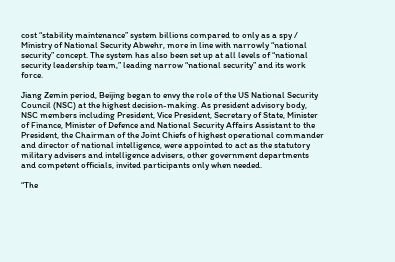cost “stability maintenance” system billions compared to only as a spy / Ministry of National Security Abwehr, more in line with narrowly “national security” concept. The system has also been set up at all levels of “national security leadership team,” leading narrow “national security” and its work force.

Jiang Zemin period, Beijing began to envy the role of the US National Security Council (NSC) at the highest decision-making. As president advisory body, NSC members including President, Vice President, Secretary of State, Minister of Finance, Minister of Defence and National Security Affairs Assistant to the President, the Chairman of the Joint Chiefs of highest operational commander and director of national intelligence, were appointed to act as the statutory military advisers and intelligence advisers, other government departments and competent officials, invited participants only when needed.

“The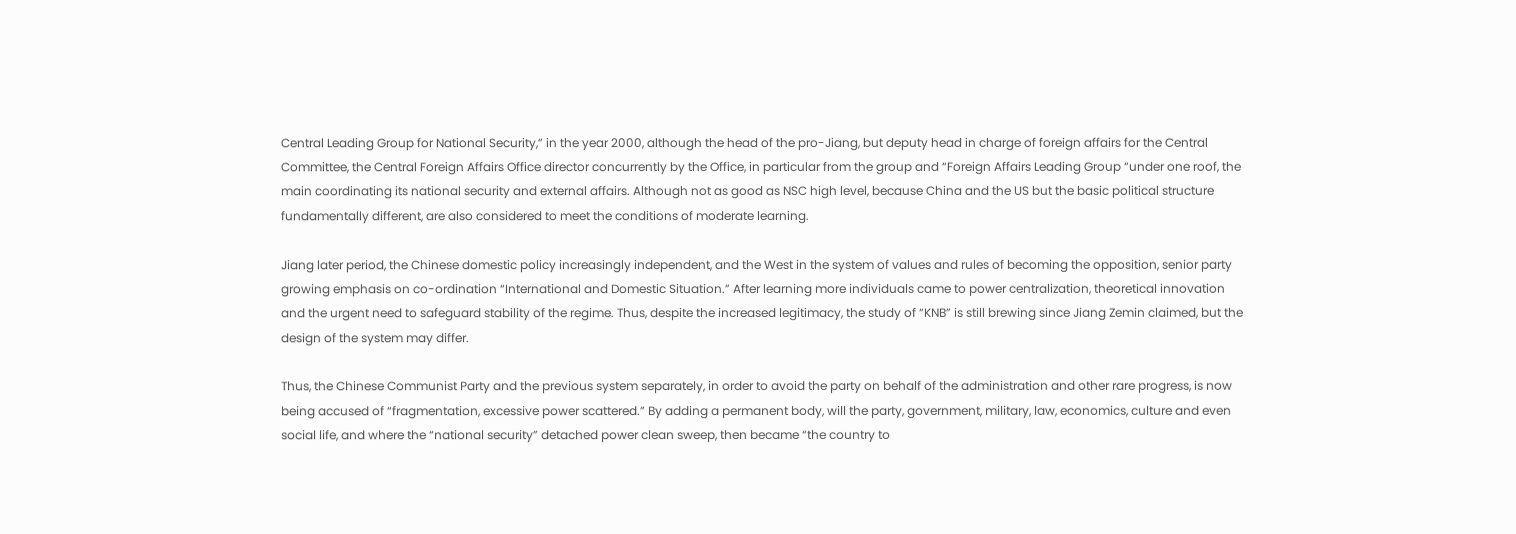Central Leading Group for National Security,” in the year 2000, although the head of the pro-Jiang, but deputy head in charge of foreign affairs for the Central Committee, the Central Foreign Affairs Office director concurrently by the Office, in particular from the group and “Foreign Affairs Leading Group “under one roof, the main coordinating its national security and external affairs. Although not as good as NSC high level, because China and the US but the basic political structure fundamentally different, are also considered to meet the conditions of moderate learning.

Jiang later period, the Chinese domestic policy increasingly independent, and the West in the system of values and rules of becoming the opposition, senior party growing emphasis on co-ordination “International and Domestic Situation.” After learning more individuals came to power centralization, theoretical innovation and the urgent need to safeguard stability of the regime. Thus, despite the increased legitimacy, the study of “KNB” is still brewing since Jiang Zemin claimed, but the design of the system may differ.

Thus, the Chinese Communist Party and the previous system separately, in order to avoid the party on behalf of the administration and other rare progress, is now being accused of “fragmentation, excessive power scattered.” By adding a permanent body, will the party, government, military, law, economics, culture and even social life, and where the “national security” detached power clean sweep, then became “the country to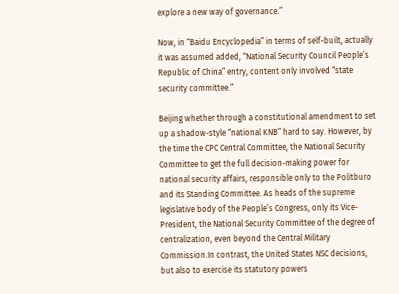explore a new way of governance.”

Now, in “Baidu Encyclopedia” in terms of self-built, actually it was assumed added, “National Security Council People’s Republic of China” entry, content only involved “state security committee.”

Beijing whether through a constitutional amendment to set up a shadow-style “national KNB” hard to say. However, by the time the CPC Central Committee, the National Security Committee to get the full decision-making power for national security affairs, responsible only to the Politburo and its Standing Committee. As heads of the supreme legislative body of the People’s Congress, only its Vice-President, the National Security Committee of the degree of centralization, even beyond the Central Military Commission.In contrast, the United States NSC decisions, but also to exercise its statutory powers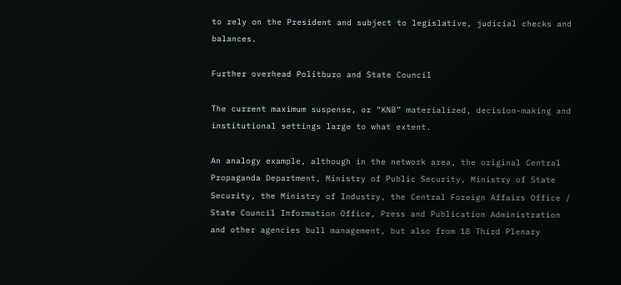to rely on the President and subject to legislative, judicial checks and balances.

Further overhead Politburo and State Council

The current maximum suspense, or “KNB” materialized, decision-making and institutional settings large to what extent.

An analogy example, although in the network area, the original Central Propaganda Department, Ministry of Public Security, Ministry of State Security, the Ministry of Industry, the Central Foreign Affairs Office / State Council Information Office, Press and Publication Administration and other agencies bull management, but also from 18 Third Plenary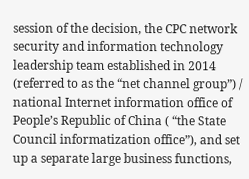session of the decision, the CPC network security and information technology leadership team established in 2014 (referred to as the “net channel group”) / national Internet information office of People’s Republic of China ( “the State Council informatization office”), and set up a separate large business functions,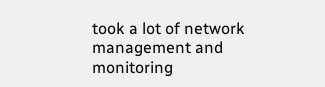took a lot of network management and monitoring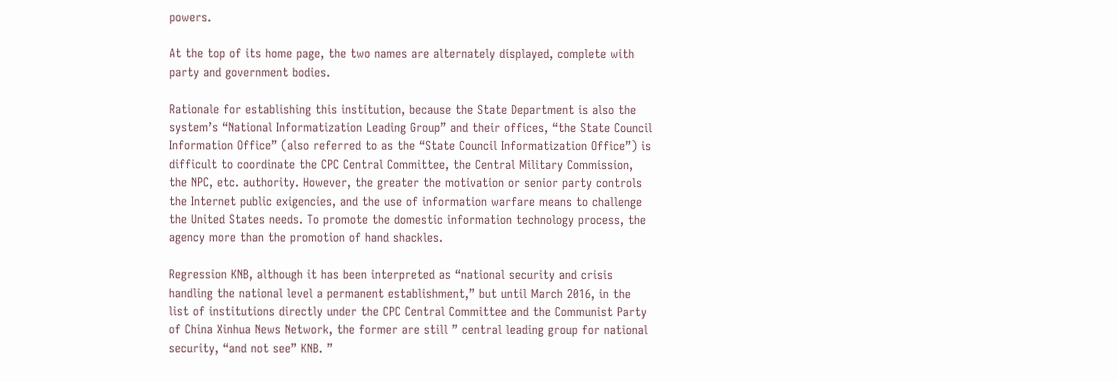powers.

At the top of its home page, the two names are alternately displayed, complete with party and government bodies.

Rationale for establishing this institution, because the State Department is also the system’s “National Informatization Leading Group” and their offices, “the State Council Information Office” (also referred to as the “State Council Informatization Office”) is difficult to coordinate the CPC Central Committee, the Central Military Commission, the NPC, etc. authority. However, the greater the motivation or senior party controls the Internet public exigencies, and the use of information warfare means to challenge the United States needs. To promote the domestic information technology process, the agency more than the promotion of hand shackles.

Regression KNB, although it has been interpreted as “national security and crisis handling the national level a permanent establishment,” but until March 2016, in the list of institutions directly under the CPC Central Committee and the Communist Party of China Xinhua News Network, the former are still ” central leading group for national security, “and not see” KNB. ”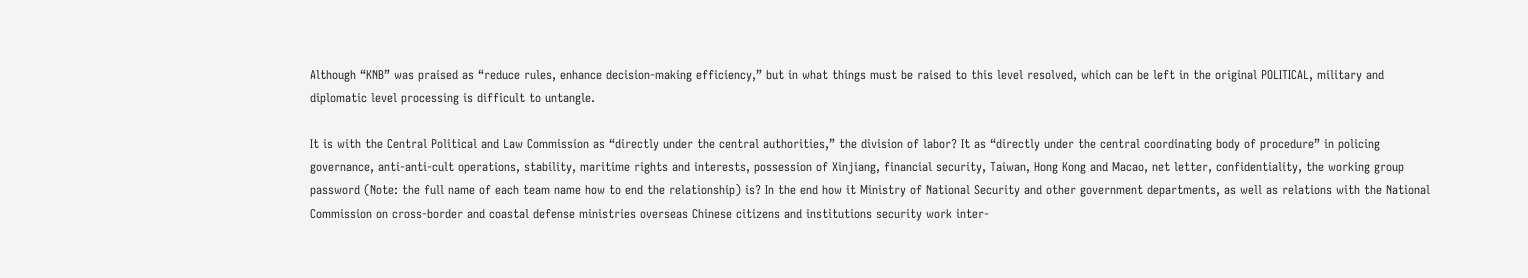Although “KNB” was praised as “reduce rules, enhance decision-making efficiency,” but in what things must be raised to this level resolved, which can be left in the original POLITICAL, military and diplomatic level processing is difficult to untangle.

It is with the Central Political and Law Commission as “directly under the central authorities,” the division of labor? It as “directly under the central coordinating body of procedure” in policing governance, anti-anti-cult operations, stability, maritime rights and interests, possession of Xinjiang, financial security, Taiwan, Hong Kong and Macao, net letter, confidentiality, the working group password (Note: the full name of each team name how to end the relationship) is? In the end how it Ministry of National Security and other government departments, as well as relations with the National Commission on cross-border and coastal defense ministries overseas Chinese citizens and institutions security work inter-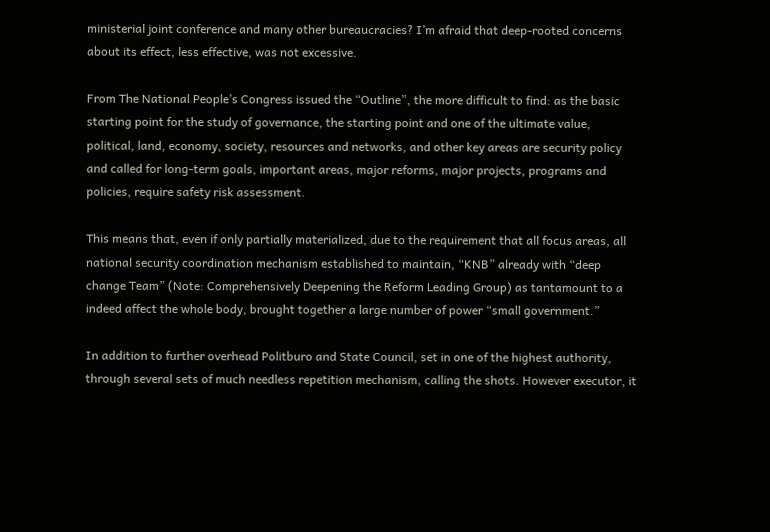ministerial joint conference and many other bureaucracies? I’m afraid that deep-rooted concerns about its effect, less effective, was not excessive.

From The National People’s Congress issued the “Outline”, the more difficult to find: as the basic starting point for the study of governance, the starting point and one of the ultimate value, political, land, economy, society, resources and networks, and other key areas are security policy and called for long-term goals, important areas, major reforms, major projects, programs and policies, require safety risk assessment.

This means that, even if only partially materialized, due to the requirement that all focus areas, all national security coordination mechanism established to maintain, “KNB” already with “deep change Team” (Note: Comprehensively Deepening the Reform Leading Group) as tantamount to a indeed affect the whole body, brought together a large number of power “small government.”

In addition to further overhead Politburo and State Council, set in one of the highest authority, through several sets of much needless repetition mechanism, calling the shots. However executor, it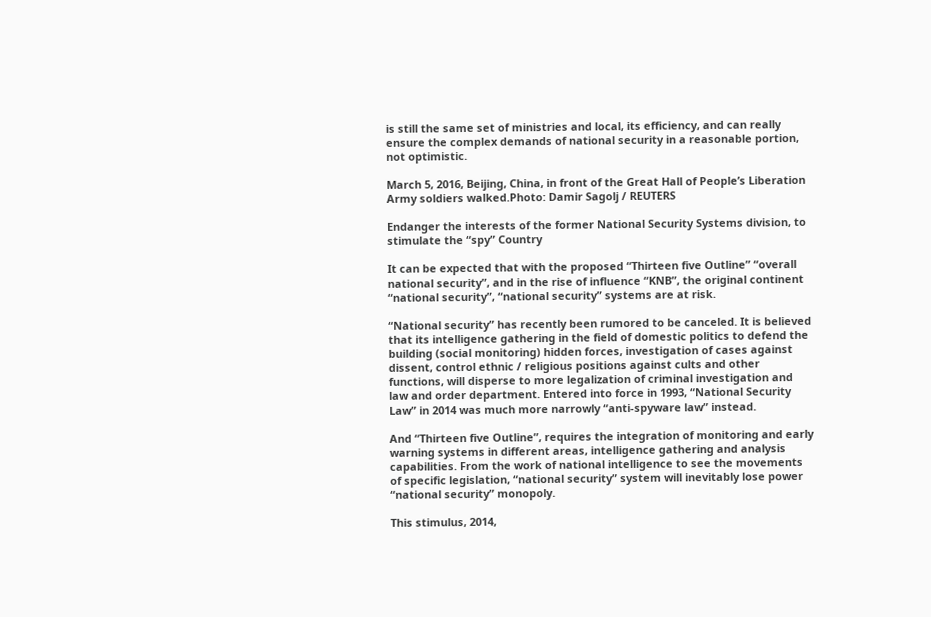is still the same set of ministries and local, its efficiency, and can really ensure the complex demands of national security in a reasonable portion, not optimistic.

March 5, 2016, Beijing, China, in front of the Great Hall of People’s Liberation Army soldiers walked.Photo: Damir Sagolj / REUTERS

Endanger the interests of the former National Security Systems division, to stimulate the “spy” Country

It can be expected that with the proposed “Thirteen five Outline” “overall national security”, and in the rise of influence “KNB”, the original continent “national security”, “national security” systems are at risk.

“National security” has recently been rumored to be canceled. It is believed that its intelligence gathering in the field of domestic politics to defend the building (social monitoring) hidden forces, investigation of cases against dissent, control ethnic / religious positions against cults and other functions, will disperse to more legalization of criminal investigation and law and order department. Entered into force in 1993, “National Security Law” in 2014 was much more narrowly “anti-spyware law” instead.

And “Thirteen five Outline”, requires the integration of monitoring and early warning systems in different areas, intelligence gathering and analysis capabilities. From the work of national intelligence to see the movements of specific legislation, “national security” system will inevitably lose power “national security” monopoly.

This stimulus, 2014,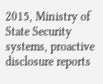2015, Ministry of State Security systems, proactive disclosure reports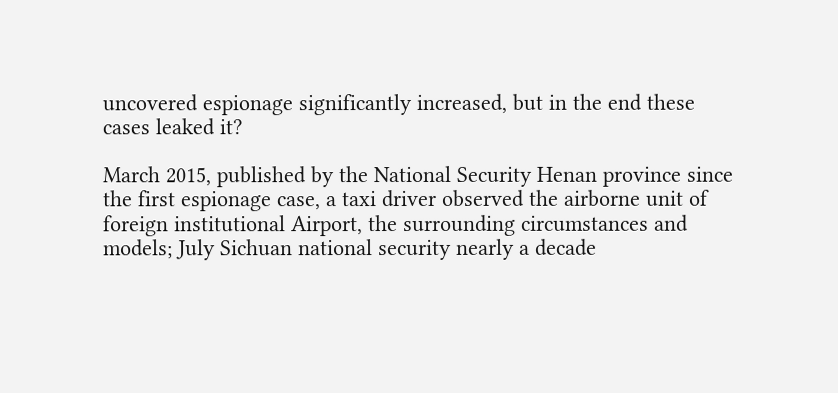uncovered espionage significantly increased, but in the end these cases leaked it?

March 2015, published by the National Security Henan province since the first espionage case, a taxi driver observed the airborne unit of foreign institutional Airport, the surrounding circumstances and models; July Sichuan national security nearly a decade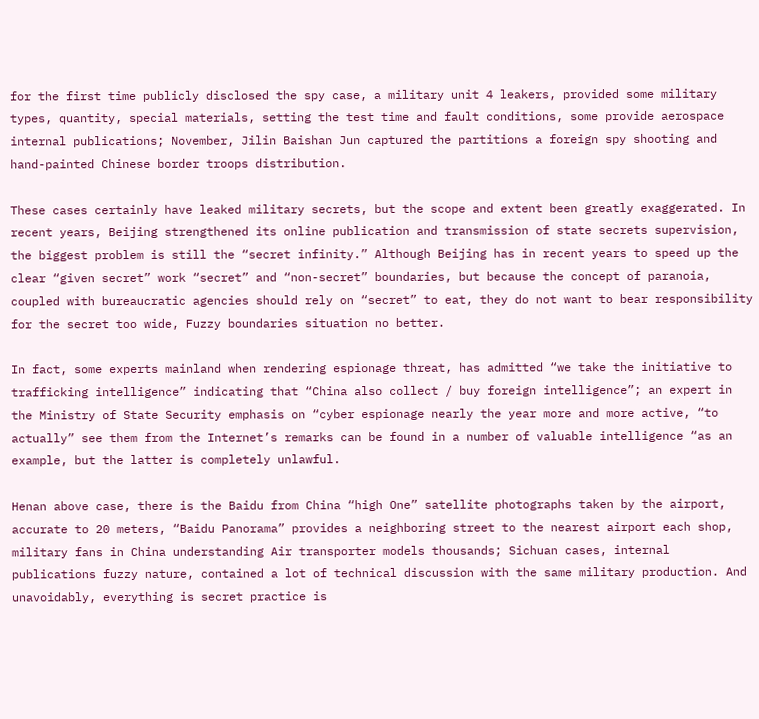for the first time publicly disclosed the spy case, a military unit 4 leakers, provided some military types, quantity, special materials, setting the test time and fault conditions, some provide aerospace internal publications; November, Jilin Baishan Jun captured the partitions a foreign spy shooting and hand-painted Chinese border troops distribution.

These cases certainly have leaked military secrets, but the scope and extent been greatly exaggerated. In recent years, Beijing strengthened its online publication and transmission of state secrets supervision, the biggest problem is still the “secret infinity.” Although Beijing has in recent years to speed up the clear “given secret” work “secret” and “non-secret” boundaries, but because the concept of paranoia, coupled with bureaucratic agencies should rely on “secret” to eat, they do not want to bear responsibility for the secret too wide, Fuzzy boundaries situation no better.

In fact, some experts mainland when rendering espionage threat, has admitted “we take the initiative to trafficking intelligence” indicating that “China also collect / buy foreign intelligence”; an expert in the Ministry of State Security emphasis on “cyber espionage nearly the year more and more active, “to actually” see them from the Internet’s remarks can be found in a number of valuable intelligence “as an example, but the latter is completely unlawful.

Henan above case, there is the Baidu from China “high One” satellite photographs taken by the airport, accurate to 20 meters, “Baidu Panorama” provides a neighboring street to the nearest airport each shop, military fans in China understanding Air transporter models thousands; Sichuan cases, internal publications fuzzy nature, contained a lot of technical discussion with the same military production. And unavoidably, everything is secret practice is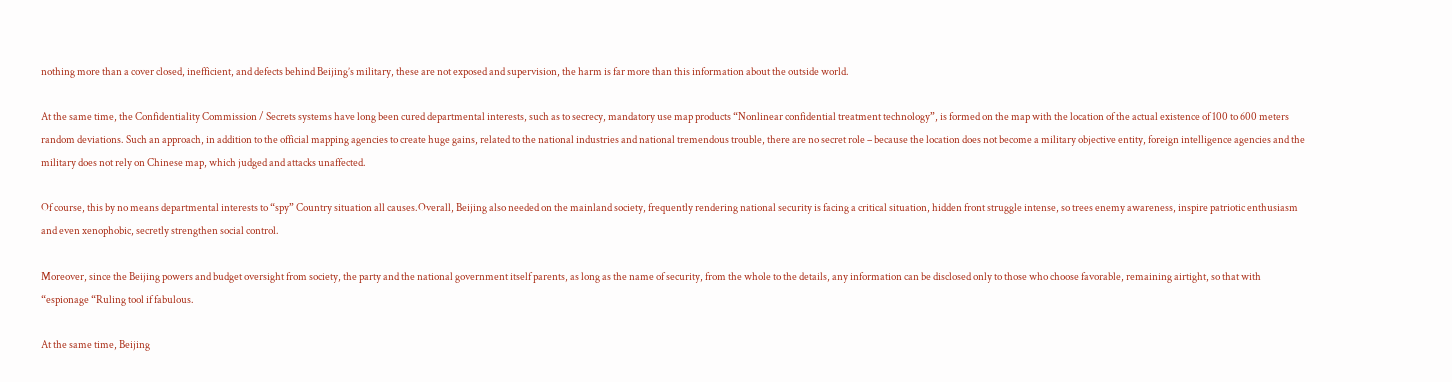nothing more than a cover closed, inefficient, and defects behind Beijing’s military, these are not exposed and supervision, the harm is far more than this information about the outside world.

At the same time, the Confidentiality Commission / Secrets systems have long been cured departmental interests, such as to secrecy, mandatory use map products “Nonlinear confidential treatment technology”, is formed on the map with the location of the actual existence of 100 to 600 meters random deviations. Such an approach, in addition to the official mapping agencies to create huge gains, related to the national industries and national tremendous trouble, there are no secret role – because the location does not become a military objective entity, foreign intelligence agencies and the military does not rely on Chinese map, which judged and attacks unaffected.

Of course, this by no means departmental interests to “spy” Country situation all causes.Overall, Beijing also needed on the mainland society, frequently rendering national security is facing a critical situation, hidden front struggle intense, so trees enemy awareness, inspire patriotic enthusiasm and even xenophobic, secretly strengthen social control.

Moreover, since the Beijing powers and budget oversight from society, the party and the national government itself parents, as long as the name of security, from the whole to the details, any information can be disclosed only to those who choose favorable, remaining airtight, so that with “espionage “Ruling tool if fabulous.

At the same time, Beijing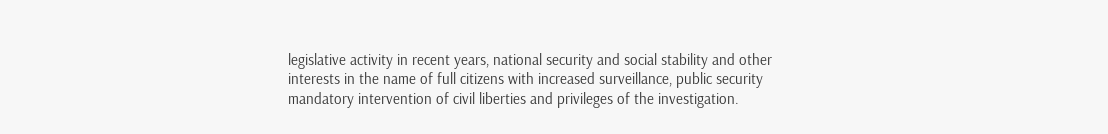legislative activity in recent years, national security and social stability and other interests in the name of full citizens with increased surveillance, public security mandatory intervention of civil liberties and privileges of the investigation.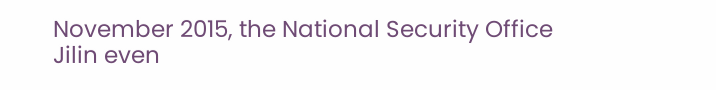November 2015, the National Security Office Jilin even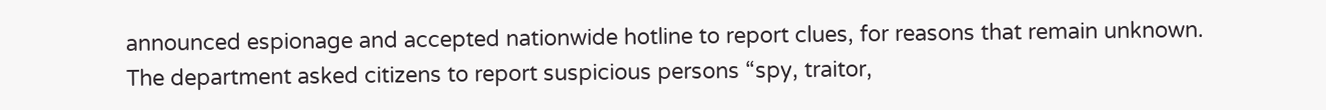announced espionage and accepted nationwide hotline to report clues, for reasons that remain unknown. The department asked citizens to report suspicious persons “spy, traitor,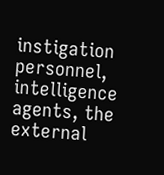instigation personnel, intelligence agents, the external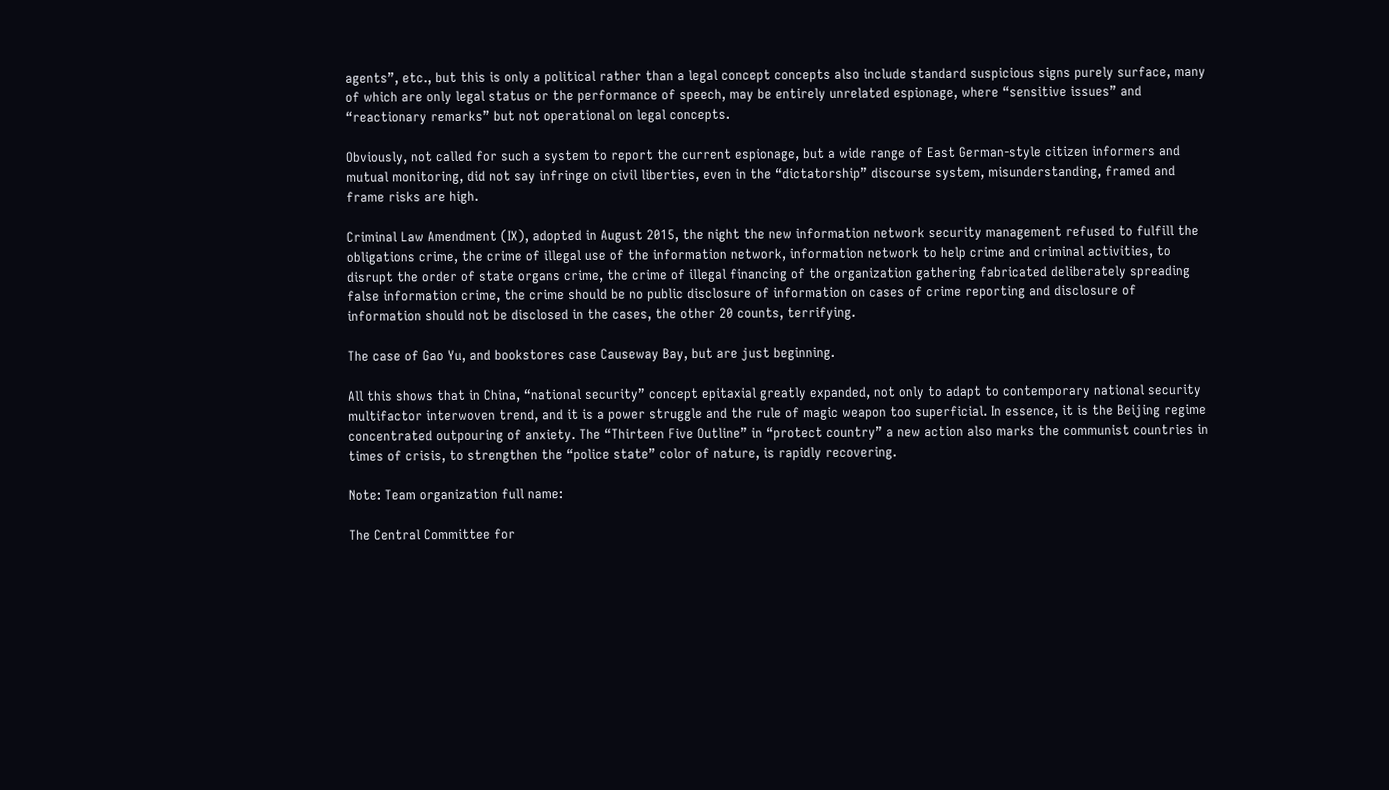agents”, etc., but this is only a political rather than a legal concept concepts also include standard suspicious signs purely surface, many of which are only legal status or the performance of speech, may be entirely unrelated espionage, where “sensitive issues” and “reactionary remarks” but not operational on legal concepts.

Obviously, not called for such a system to report the current espionage, but a wide range of East German-style citizen informers and mutual monitoring, did not say infringe on civil liberties, even in the “dictatorship” discourse system, misunderstanding, framed and frame risks are high.

Criminal Law Amendment (IX), adopted in August 2015, the night the new information network security management refused to fulfill the obligations crime, the crime of illegal use of the information network, information network to help crime and criminal activities, to disrupt the order of state organs crime, the crime of illegal financing of the organization gathering fabricated deliberately spreading false information crime, the crime should be no public disclosure of information on cases of crime reporting and disclosure of information should not be disclosed in the cases, the other 20 counts, terrifying.

The case of Gao Yu, and bookstores case Causeway Bay, but are just beginning.

All this shows that in China, “national security” concept epitaxial greatly expanded, not only to adapt to contemporary national security multifactor interwoven trend, and it is a power struggle and the rule of magic weapon too superficial. In essence, it is the Beijing regime concentrated outpouring of anxiety. The “Thirteen Five Outline” in “protect country” a new action also marks the communist countries in times of crisis, to strengthen the “police state” color of nature, is rapidly recovering.

Note: Team organization full name:

The Central Committee for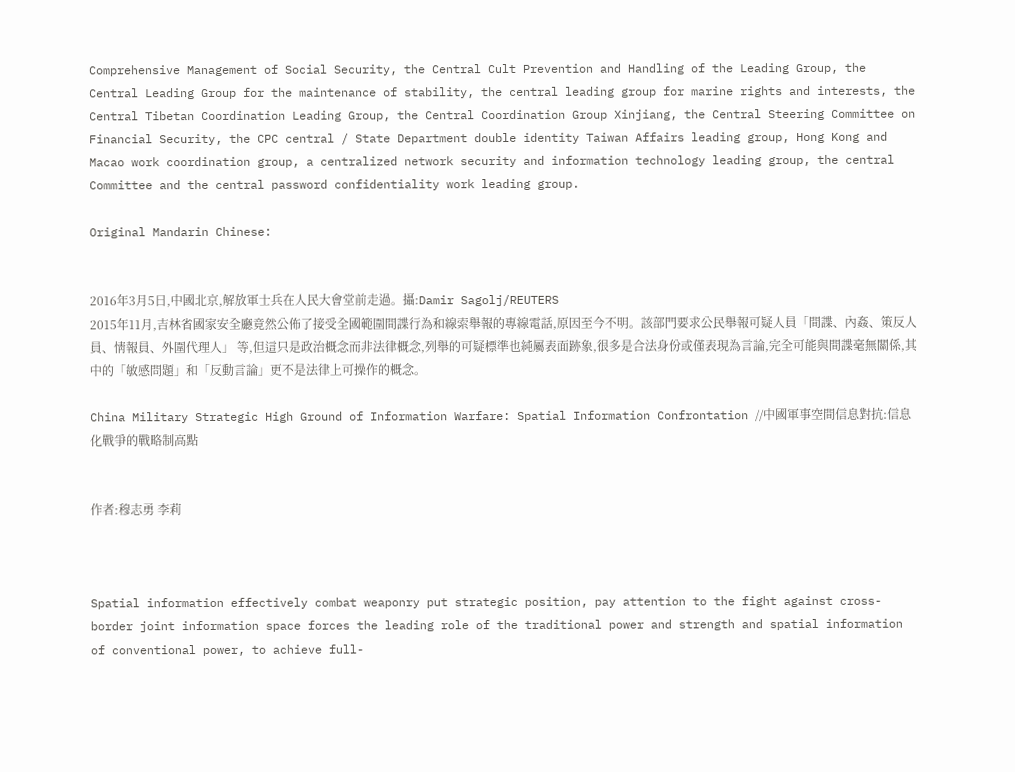Comprehensive Management of Social Security, the Central Cult Prevention and Handling of the Leading Group, the Central Leading Group for the maintenance of stability, the central leading group for marine rights and interests, the Central Tibetan Coordination Leading Group, the Central Coordination Group Xinjiang, the Central Steering Committee on Financial Security, the CPC central / State Department double identity Taiwan Affairs leading group, Hong Kong and Macao work coordination group, a centralized network security and information technology leading group, the central Committee and the central password confidentiality work leading group.

Original Mandarin Chinese:


2016年3月5日,中國北京,解放軍士兵在人民大會堂前走過。攝:Damir Sagolj/REUTERS
2015年11月,吉林省國家安全廳竟然公佈了接受全國範圍間諜行為和線索舉報的專線電話,原因至今不明。該部門要求公民舉報可疑人員「間諜、內姦、策反人員、情報員、外圍代理人」 等,但這只是政治概念而非法律概念,列舉的可疑標準也純屬表面跡象,很多是合法身份或僅表現為言論,完全可能與間諜毫無關係,其中的「敏感問題」和「反動言論」更不是法律上可操作的概念。

China Military Strategic High Ground of Information Warfare: Spatial Information Confrontation //中國軍事空間信息對抗:信息化戰爭的戰略制高點


作者:穆志勇 李莉



Spatial information effectively combat weaponry put strategic position, pay attention to the fight against cross-border joint information space forces the leading role of the traditional power and strength and spatial information of conventional power, to achieve full-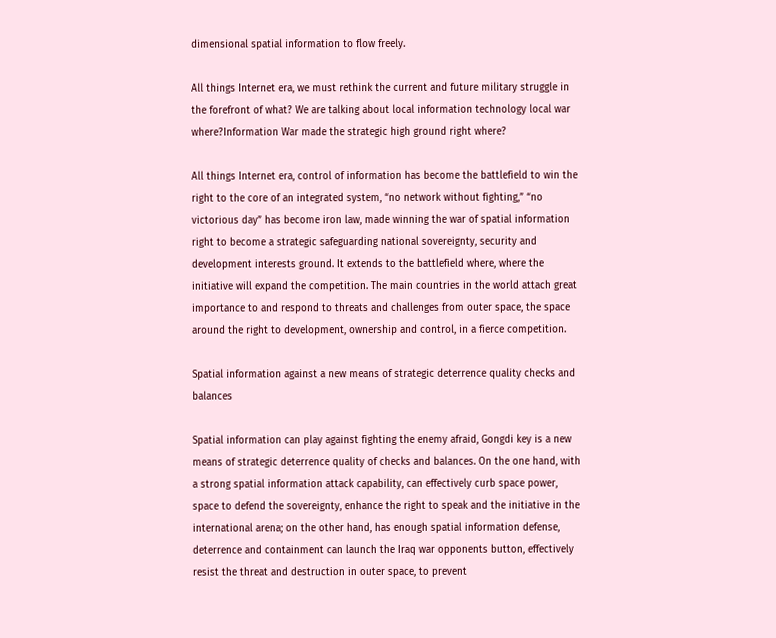dimensional spatial information to flow freely.

All things Internet era, we must rethink the current and future military struggle in the forefront of what? We are talking about local information technology local war where?Information War made the strategic high ground right where?

All things Internet era, control of information has become the battlefield to win the right to the core of an integrated system, “no network without fighting,” “no victorious day” has become iron law, made winning the war of spatial information right to become a strategic safeguarding national sovereignty, security and development interests ground. It extends to the battlefield where, where the initiative will expand the competition. The main countries in the world attach great importance to and respond to threats and challenges from outer space, the space around the right to development, ownership and control, in a fierce competition.

Spatial information against a new means of strategic deterrence quality checks and balances

Spatial information can play against fighting the enemy afraid, Gongdi key is a new means of strategic deterrence quality of checks and balances. On the one hand, with a strong spatial information attack capability, can effectively curb space power, space to defend the sovereignty, enhance the right to speak and the initiative in the international arena; on the other hand, has enough spatial information defense, deterrence and containment can launch the Iraq war opponents button, effectively resist the threat and destruction in outer space, to prevent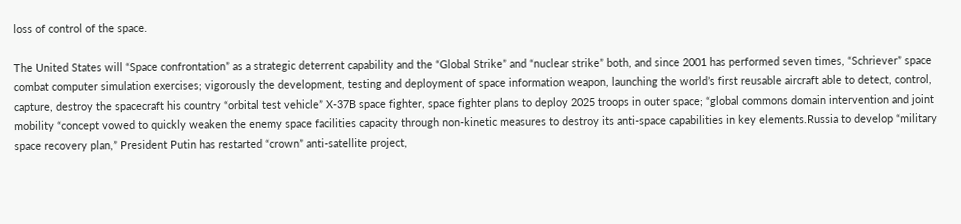loss of control of the space.

The United States will “Space confrontation” as a strategic deterrent capability and the “Global Strike” and “nuclear strike” both, and since 2001 has performed seven times, “Schriever” space combat computer simulation exercises; vigorously the development, testing and deployment of space information weapon, launching the world’s first reusable aircraft able to detect, control, capture, destroy the spacecraft his country “orbital test vehicle” X-37B space fighter, space fighter plans to deploy 2025 troops in outer space; “global commons domain intervention and joint mobility “concept vowed to quickly weaken the enemy space facilities capacity through non-kinetic measures to destroy its anti-space capabilities in key elements.Russia to develop “military space recovery plan,” President Putin has restarted “crown” anti-satellite project,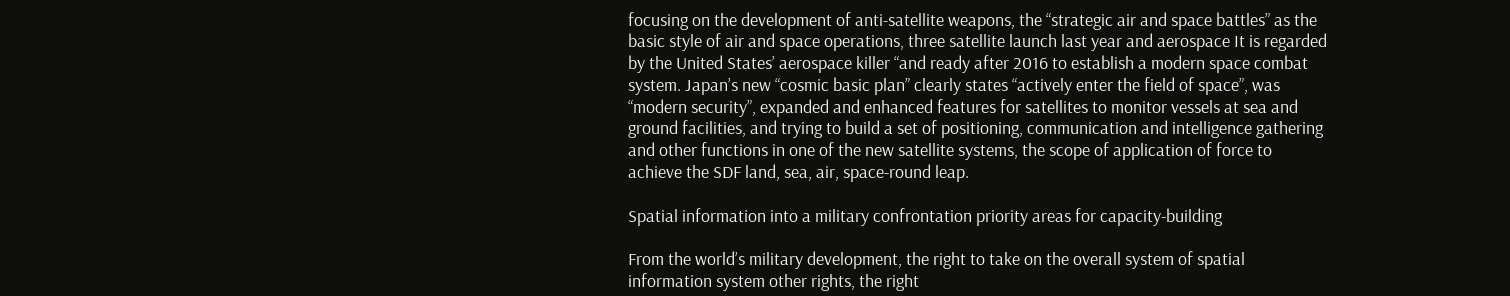focusing on the development of anti-satellite weapons, the “strategic air and space battles” as the basic style of air and space operations, three satellite launch last year and aerospace It is regarded by the United States’ aerospace killer “and ready after 2016 to establish a modern space combat system. Japan’s new “cosmic basic plan” clearly states “actively enter the field of space”, was “modern security”, expanded and enhanced features for satellites to monitor vessels at sea and ground facilities, and trying to build a set of positioning, communication and intelligence gathering and other functions in one of the new satellite systems, the scope of application of force to achieve the SDF land, sea, air, space-round leap.

Spatial information into a military confrontation priority areas for capacity-building

From the world’s military development, the right to take on the overall system of spatial information system other rights, the right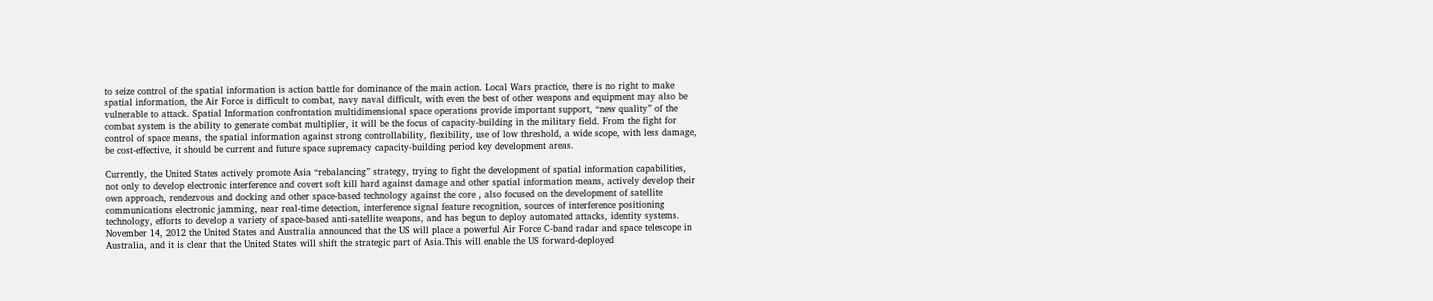to seize control of the spatial information is action battle for dominance of the main action. Local Wars practice, there is no right to make spatial information, the Air Force is difficult to combat, navy naval difficult, with even the best of other weapons and equipment may also be vulnerable to attack. Spatial Information confrontation multidimensional space operations provide important support, “new quality” of the combat system is the ability to generate combat multiplier, it will be the focus of capacity-building in the military field. From the fight for control of space means, the spatial information against strong controllability, flexibility, use of low threshold, a wide scope, with less damage, be cost-effective, it should be current and future space supremacy capacity-building period key development areas.

Currently, the United States actively promote Asia “rebalancing” strategy, trying to fight the development of spatial information capabilities, not only to develop electronic interference and covert soft kill hard against damage and other spatial information means, actively develop their own approach, rendezvous and docking and other space-based technology against the core , also focused on the development of satellite communications electronic jamming, near real-time detection, interference signal feature recognition, sources of interference positioning technology, efforts to develop a variety of space-based anti-satellite weapons, and has begun to deploy automated attacks, identity systems. November 14, 2012 the United States and Australia announced that the US will place a powerful Air Force C-band radar and space telescope in Australia, and it is clear that the United States will shift the strategic part of Asia.This will enable the US forward-deployed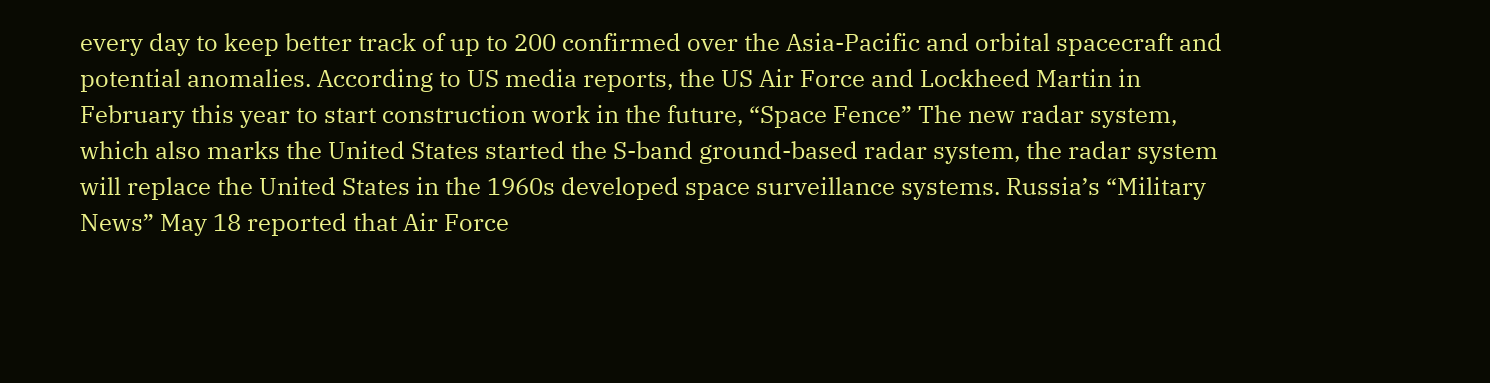every day to keep better track of up to 200 confirmed over the Asia-Pacific and orbital spacecraft and potential anomalies. According to US media reports, the US Air Force and Lockheed Martin in February this year to start construction work in the future, “Space Fence” The new radar system, which also marks the United States started the S-band ground-based radar system, the radar system will replace the United States in the 1960s developed space surveillance systems. Russia’s “Military News” May 18 reported that Air Force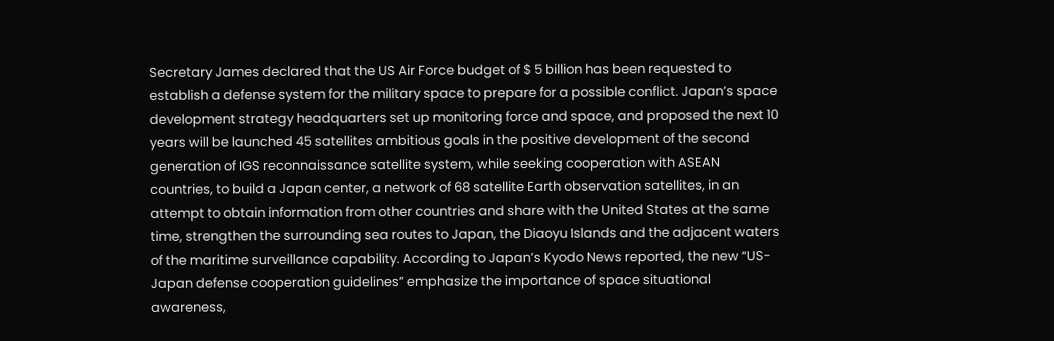Secretary James declared that the US Air Force budget of $ 5 billion has been requested to establish a defense system for the military space to prepare for a possible conflict. Japan’s space development strategy headquarters set up monitoring force and space, and proposed the next 10 years will be launched 45 satellites ambitious goals in the positive development of the second generation of IGS reconnaissance satellite system, while seeking cooperation with ASEAN countries, to build a Japan center, a network of 68 satellite Earth observation satellites, in an attempt to obtain information from other countries and share with the United States at the same time, strengthen the surrounding sea routes to Japan, the Diaoyu Islands and the adjacent waters of the maritime surveillance capability. According to Japan’s Kyodo News reported, the new “US-Japan defense cooperation guidelines” emphasize the importance of space situational awareness,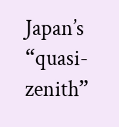Japan’s “quasi-zenith”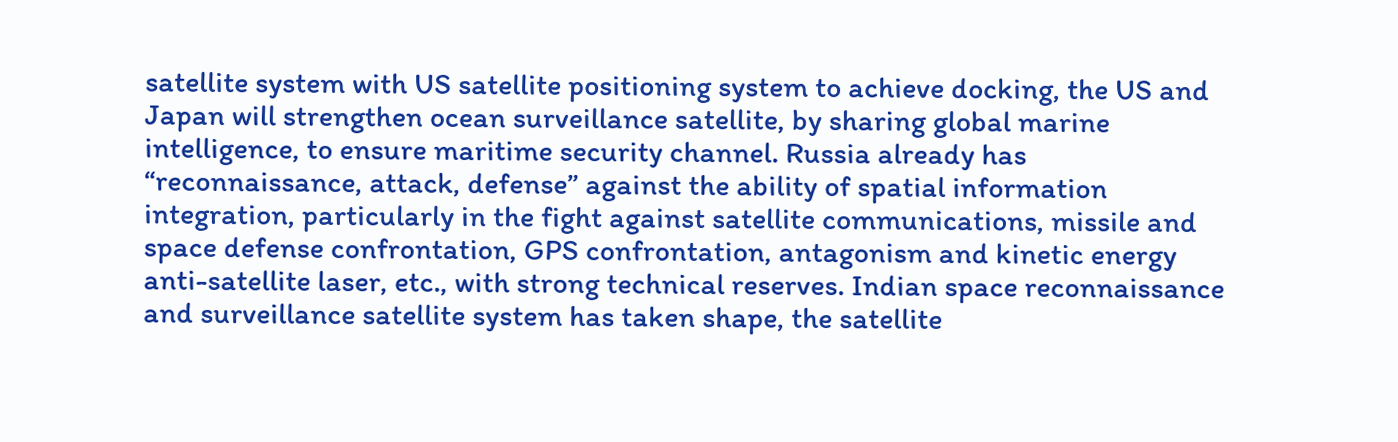satellite system with US satellite positioning system to achieve docking, the US and Japan will strengthen ocean surveillance satellite, by sharing global marine intelligence, to ensure maritime security channel. Russia already has “reconnaissance, attack, defense” against the ability of spatial information integration, particularly in the fight against satellite communications, missile and space defense confrontation, GPS confrontation, antagonism and kinetic energy anti-satellite laser, etc., with strong technical reserves. Indian space reconnaissance and surveillance satellite system has taken shape, the satellite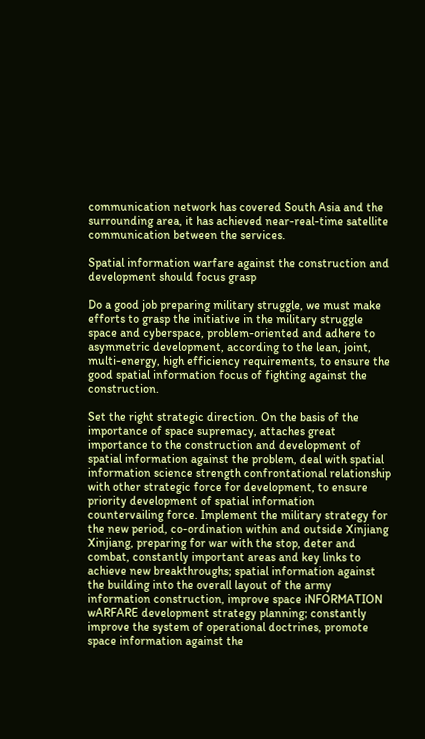communication network has covered South Asia and the surrounding area, it has achieved near-real-time satellite communication between the services.

Spatial information warfare against the construction and development should focus grasp

Do a good job preparing military struggle, we must make efforts to grasp the initiative in the military struggle space and cyberspace, problem-oriented and adhere to asymmetric development, according to the lean, joint, multi-energy, high efficiency requirements, to ensure the good spatial information focus of fighting against the construction.

Set the right strategic direction. On the basis of the importance of space supremacy, attaches great importance to the construction and development of spatial information against the problem, deal with spatial information science strength confrontational relationship with other strategic force for development, to ensure priority development of spatial information countervailing force. Implement the military strategy for the new period, co-ordination within and outside Xinjiang Xinjiang, preparing for war with the stop, deter and combat, constantly important areas and key links to achieve new breakthroughs; spatial information against the building into the overall layout of the army information construction, improve space iNFORMATION wARFARE development strategy planning; constantly improve the system of operational doctrines, promote space information against the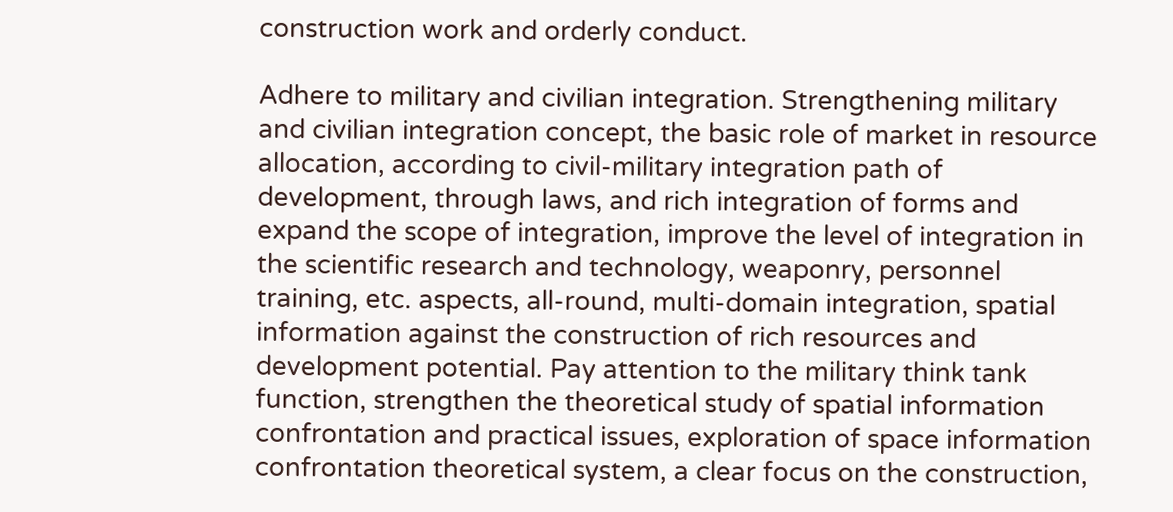construction work and orderly conduct.

Adhere to military and civilian integration. Strengthening military and civilian integration concept, the basic role of market in resource allocation, according to civil-military integration path of development, through laws, and rich integration of forms and expand the scope of integration, improve the level of integration in the scientific research and technology, weaponry, personnel training, etc. aspects, all-round, multi-domain integration, spatial information against the construction of rich resources and development potential. Pay attention to the military think tank function, strengthen the theoretical study of spatial information confrontation and practical issues, exploration of space information confrontation theoretical system, a clear focus on the construction,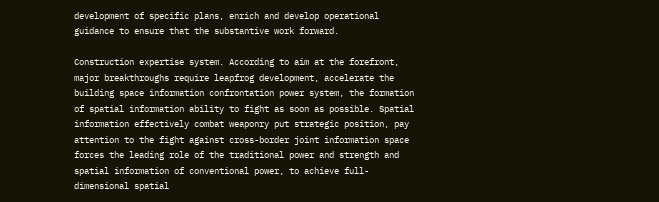development of specific plans, enrich and develop operational guidance to ensure that the substantive work forward.

Construction expertise system. According to aim at the forefront, major breakthroughs require leapfrog development, accelerate the building space information confrontation power system, the formation of spatial information ability to fight as soon as possible. Spatial information effectively combat weaponry put strategic position, pay attention to the fight against cross-border joint information space forces the leading role of the traditional power and strength and spatial information of conventional power, to achieve full-dimensional spatial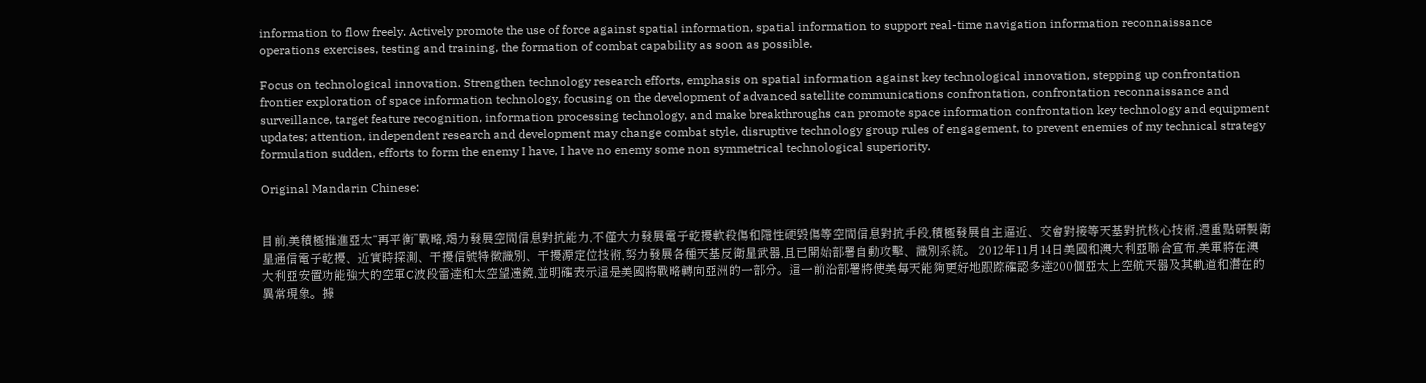information to flow freely. Actively promote the use of force against spatial information, spatial information to support real-time navigation information reconnaissance operations exercises, testing and training, the formation of combat capability as soon as possible.

Focus on technological innovation. Strengthen technology research efforts, emphasis on spatial information against key technological innovation, stepping up confrontation frontier exploration of space information technology, focusing on the development of advanced satellite communications confrontation, confrontation reconnaissance and surveillance, target feature recognition, information processing technology, and make breakthroughs can promote space information confrontation key technology and equipment updates; attention, independent research and development may change combat style, disruptive technology group rules of engagement, to prevent enemies of my technical strategy formulation sudden, efforts to form the enemy I have, I have no enemy some non symmetrical technological superiority.

Original Mandarin Chinese:


目前,美積極推進亞太“再平衡”戰略,竭力發展空間信息對抗能力,不僅大力發展電子乾擾軟殺傷和隱性硬毀傷等空間信息對抗手段,積極發展自主逼近、交會對接等天基對抗核心技術,還重點研製衛星通信電子乾擾、近實時探測、干擾信號特徵識別、干擾源定位技術,努力發展各種天基反衛星武器,且已開始部署自動攻擊、識別系統。 2012年11月14日美國和澳大利亞聯合宣布,美軍將在澳大利亞安置功能強大的空軍C波段雷達和太空望遠鏡,並明確表示這是美國將戰略轉向亞洲的一部分。這一前沿部署將使美每天能夠更好地跟踪確認多達200個亞太上空航天器及其軌道和潛在的異常現象。據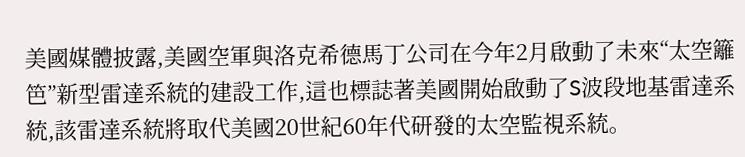美國媒體披露,美國空軍與洛克希德馬丁公司在今年2月啟動了未來“太空籬笆”新型雷達系統的建設工作,這也標誌著美國開始啟動了S波段地基雷達系統,該雷達系統將取代美國20世紀60年代研發的太空監視系統。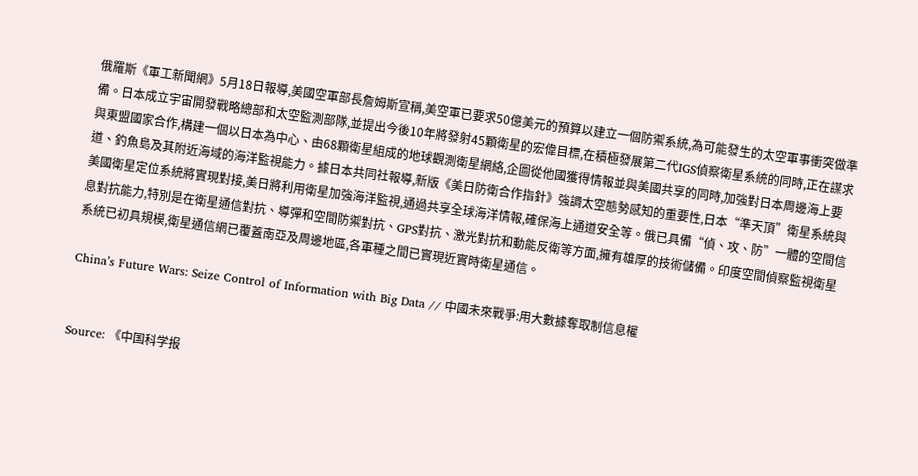俄羅斯《軍工新聞網》5月18日報導,美國空軍部長詹姆斯宣稱,美空軍已要求50億美元的預算以建立一個防禦系統,為可能發生的太空軍事衝突做準備。日本成立宇宙開發戰略總部和太空監測部隊,並提出今後10年將發射45顆衛星的宏偉目標,在積極發展第二代IGS偵察衛星系統的同時,正在謀求與東盟國家合作,構建一個以日本為中心、由68顆衛星組成的地球觀測衛星網絡,企圖從他國獲得情報並與美國共享的同時,加強對日本周邊海上要道、釣魚島及其附近海域的海洋監視能力。據日本共同社報導,新版《美日防衛合作指針》強調太空態勢感知的重要性,日本“準天頂”衛星系統與美國衛星定位系統將實現對接,美日將利用衛星加強海洋監視,通過共享全球海洋情報,確保海上通道安全等。俄已具備“偵、攻、防”一體的空間信息對抗能力,特別是在衛星通信對抗、導彈和空間防禦對抗、GPS對抗、激光對抗和動能反衛等方面,擁有雄厚的技術儲備。印度空間偵察監視衛星系統已初具規模,衛星通信網已覆蓋南亞及周邊地區,各軍種之間已實現近實時衛星通信。

China’s Future Wars: Seize Control of Information with Big Data // 中國未來戰爭:用大數據奪取制信息權


Source: 《中国科学报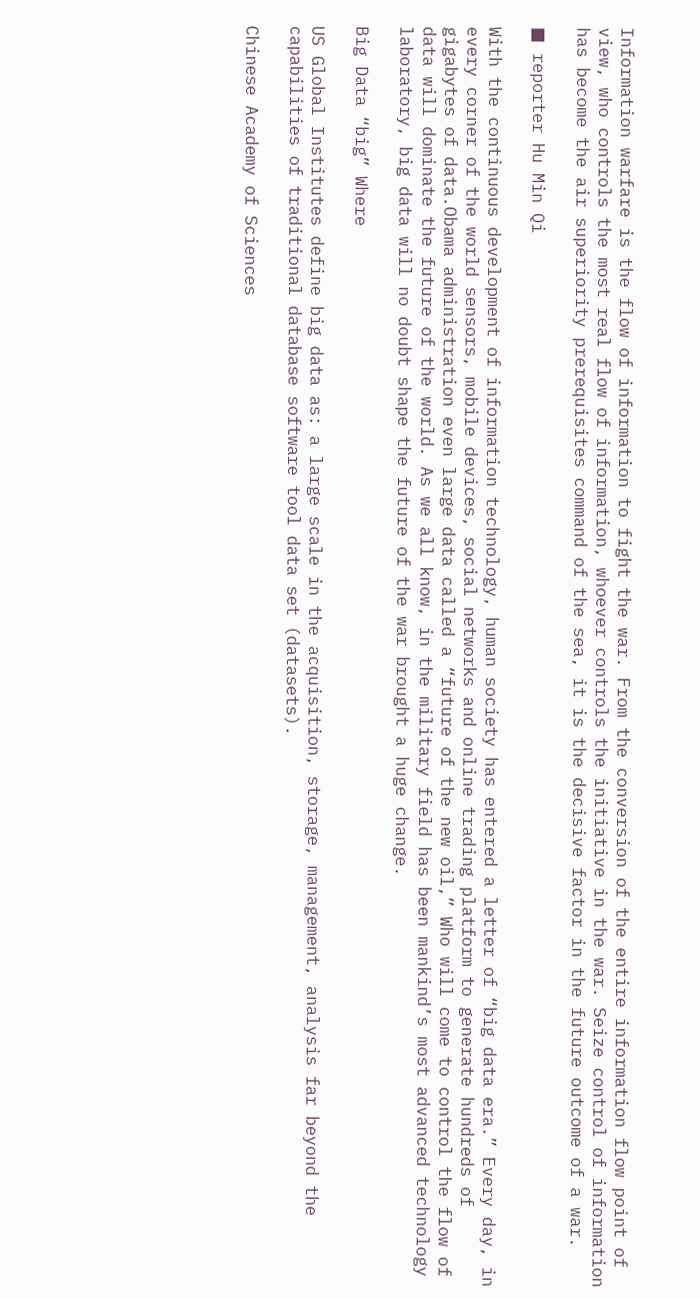Information warfare is the flow of information to fight the war. From the conversion of the entire information flow point of view, who controls the most real flow of information, whoever controls the initiative in the war. Seize control of information has become the air superiority prerequisites command of the sea, it is the decisive factor in the future outcome of a war.

■ reporter Hu Min Qi

With the continuous development of information technology, human society has entered a letter of “big data era.” Every day, in every corner of the world sensors, mobile devices, social networks and online trading platform to generate hundreds of gigabytes of data.Obama administration even large data called a “future of the new oil,” Who will come to control the flow of data will dominate the future of the world. As we all know, in the military field has been mankind’s most advanced technology laboratory, big data will no doubt shape the future of the war brought a huge change.

Big Data “big” Where

US Global Institutes define big data as: a large scale in the acquisition, storage, management, analysis far beyond the capabilities of traditional database software tool data set (datasets).

Chinese Academy of Sciences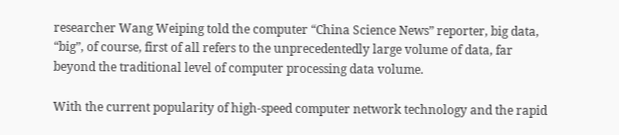researcher Wang Weiping told the computer “China Science News” reporter, big data, “big”, of course, first of all refers to the unprecedentedly large volume of data, far beyond the traditional level of computer processing data volume.

With the current popularity of high-speed computer network technology and the rapid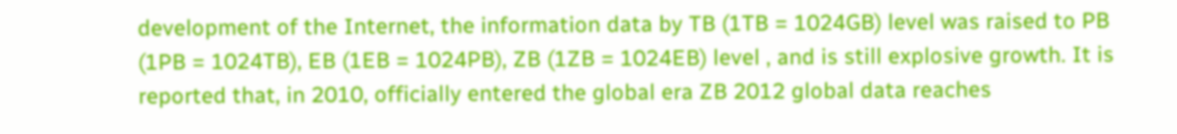development of the Internet, the information data by TB (1TB = 1024GB) level was raised to PB (1PB = 1024TB), EB (1EB = 1024PB), ZB (1ZB = 1024EB) level , and is still explosive growth. It is reported that, in 2010, officially entered the global era ZB 2012 global data reaches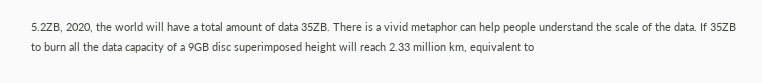5.2ZB, 2020, the world will have a total amount of data 35ZB. There is a vivid metaphor can help people understand the scale of the data. If 35ZB to burn all the data capacity of a 9GB disc superimposed height will reach 2.33 million km, equivalent to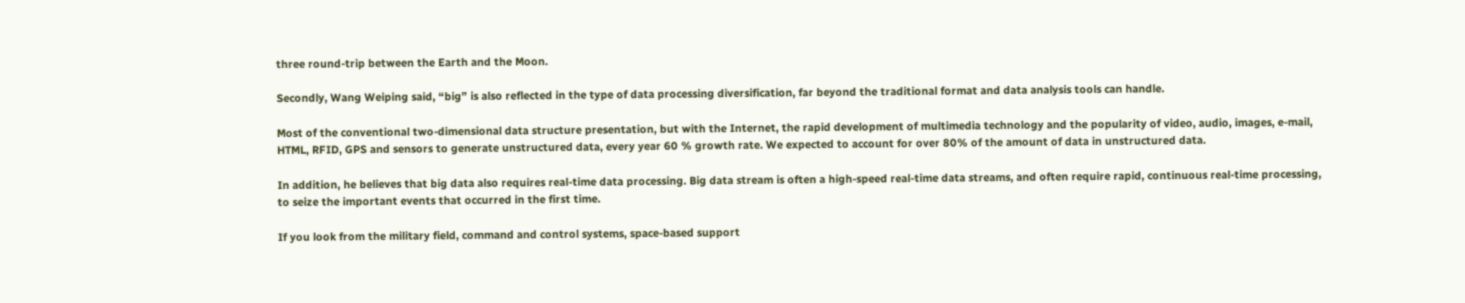three round-trip between the Earth and the Moon.

Secondly, Wang Weiping said, “big” is also reflected in the type of data processing diversification, far beyond the traditional format and data analysis tools can handle.

Most of the conventional two-dimensional data structure presentation, but with the Internet, the rapid development of multimedia technology and the popularity of video, audio, images, e-mail, HTML, RFID, GPS and sensors to generate unstructured data, every year 60 % growth rate. We expected to account for over 80% of the amount of data in unstructured data.

In addition, he believes that big data also requires real-time data processing. Big data stream is often a high-speed real-time data streams, and often require rapid, continuous real-time processing, to seize the important events that occurred in the first time.

If you look from the military field, command and control systems, space-based support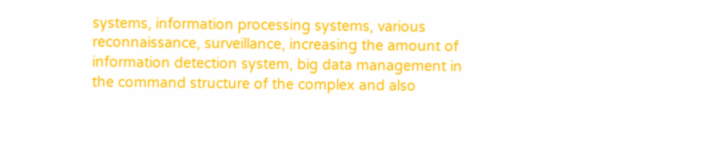systems, information processing systems, various reconnaissance, surveillance, increasing the amount of information detection system, big data management in the command structure of the complex and also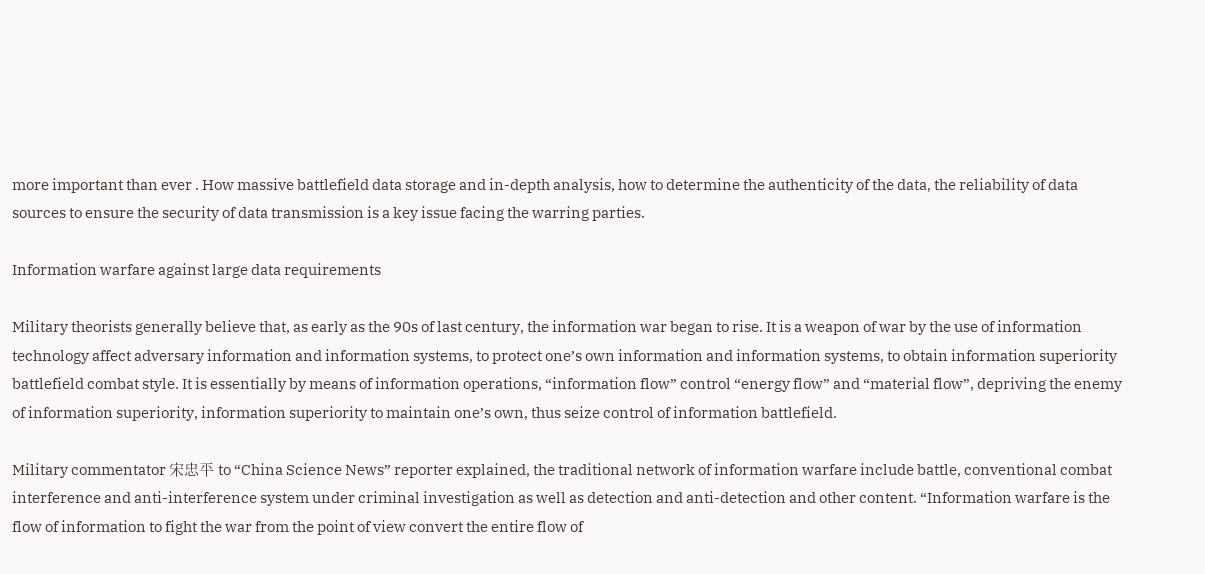more important than ever . How massive battlefield data storage and in-depth analysis, how to determine the authenticity of the data, the reliability of data sources to ensure the security of data transmission is a key issue facing the warring parties.

Information warfare against large data requirements

Military theorists generally believe that, as early as the 90s of last century, the information war began to rise. It is a weapon of war by the use of information technology affect adversary information and information systems, to protect one’s own information and information systems, to obtain information superiority battlefield combat style. It is essentially by means of information operations, “information flow” control “energy flow” and “material flow”, depriving the enemy of information superiority, information superiority to maintain one’s own, thus seize control of information battlefield.

Military commentator 宋忠平 to “China Science News” reporter explained, the traditional network of information warfare include battle, conventional combat interference and anti-interference system under criminal investigation as well as detection and anti-detection and other content. “Information warfare is the flow of information to fight the war from the point of view convert the entire flow of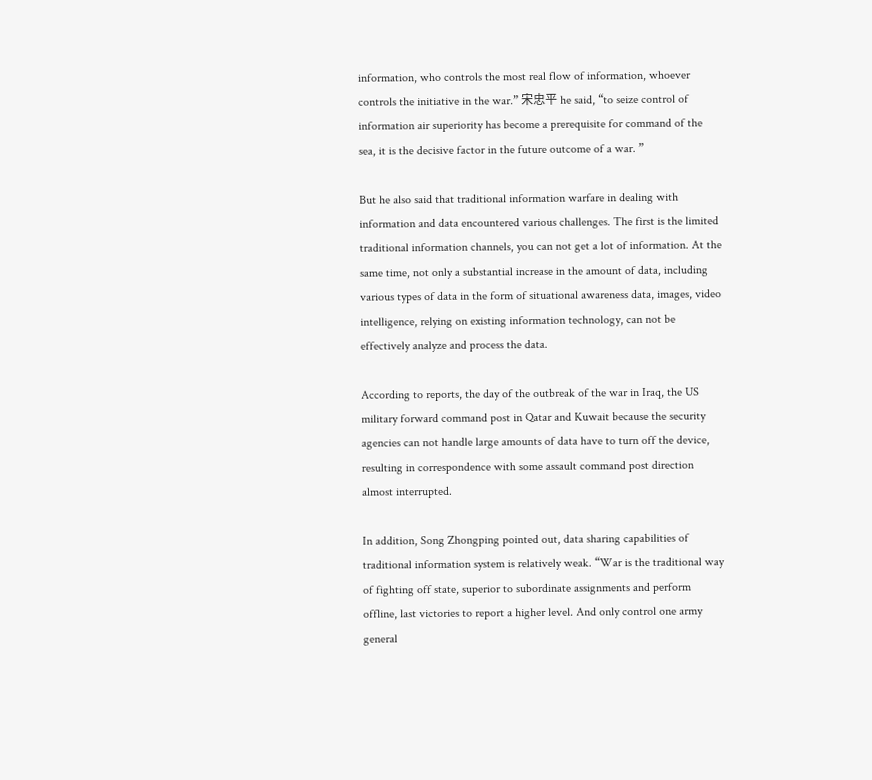information, who controls the most real flow of information, whoever controls the initiative in the war.” 宋忠平 he said, “to seize control of information air superiority has become a prerequisite for command of the sea, it is the decisive factor in the future outcome of a war. ”

But he also said that traditional information warfare in dealing with information and data encountered various challenges. The first is the limited traditional information channels, you can not get a lot of information. At the same time, not only a substantial increase in the amount of data, including various types of data in the form of situational awareness data, images, video intelligence, relying on existing information technology, can not be effectively analyze and process the data.

According to reports, the day of the outbreak of the war in Iraq, the US military forward command post in Qatar and Kuwait because the security agencies can not handle large amounts of data have to turn off the device, resulting in correspondence with some assault command post direction almost interrupted.

In addition, Song Zhongping pointed out, data sharing capabilities of traditional information system is relatively weak. “War is the traditional way of fighting off state, superior to subordinate assignments and perform offline, last victories to report a higher level. And only control one army general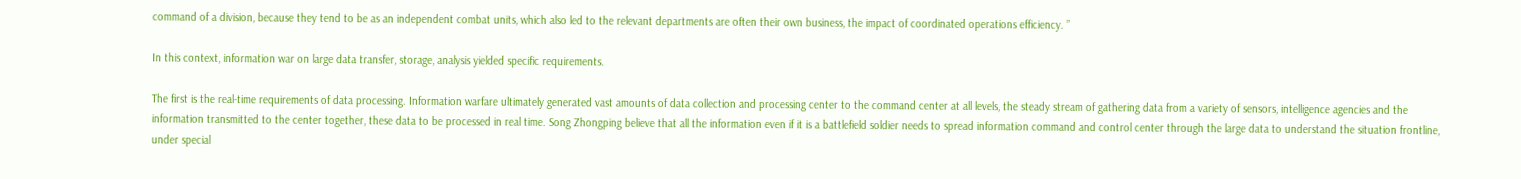command of a division, because they tend to be as an independent combat units, which also led to the relevant departments are often their own business, the impact of coordinated operations efficiency. ”

In this context, information war on large data transfer, storage, analysis yielded specific requirements.

The first is the real-time requirements of data processing. Information warfare ultimately generated vast amounts of data collection and processing center to the command center at all levels, the steady stream of gathering data from a variety of sensors, intelligence agencies and the information transmitted to the center together, these data to be processed in real time. Song Zhongping believe that all the information even if it is a battlefield soldier needs to spread information command and control center through the large data to understand the situation frontline, under special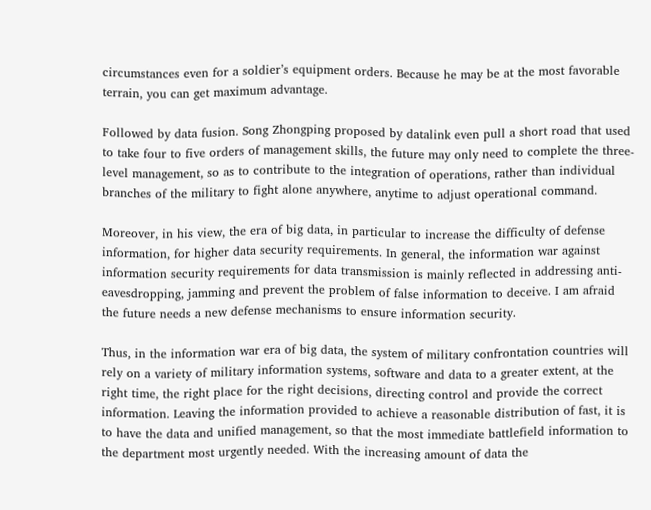circumstances even for a soldier’s equipment orders. Because he may be at the most favorable terrain, you can get maximum advantage.

Followed by data fusion. Song Zhongping proposed by datalink even pull a short road that used to take four to five orders of management skills, the future may only need to complete the three-level management, so as to contribute to the integration of operations, rather than individual branches of the military to fight alone anywhere, anytime to adjust operational command.

Moreover, in his view, the era of big data, in particular to increase the difficulty of defense information, for higher data security requirements. In general, the information war against information security requirements for data transmission is mainly reflected in addressing anti-eavesdropping, jamming and prevent the problem of false information to deceive. I am afraid the future needs a new defense mechanisms to ensure information security.

Thus, in the information war era of big data, the system of military confrontation countries will rely on a variety of military information systems, software and data to a greater extent, at the right time, the right place for the right decisions, directing control and provide the correct information. Leaving the information provided to achieve a reasonable distribution of fast, it is to have the data and unified management, so that the most immediate battlefield information to the department most urgently needed. With the increasing amount of data the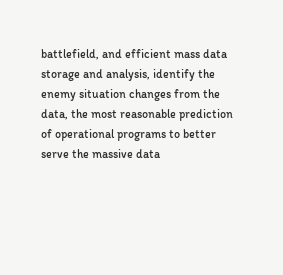battlefield, and efficient mass data storage and analysis, identify the enemy situation changes from the data, the most reasonable prediction of operational programs to better serve the massive data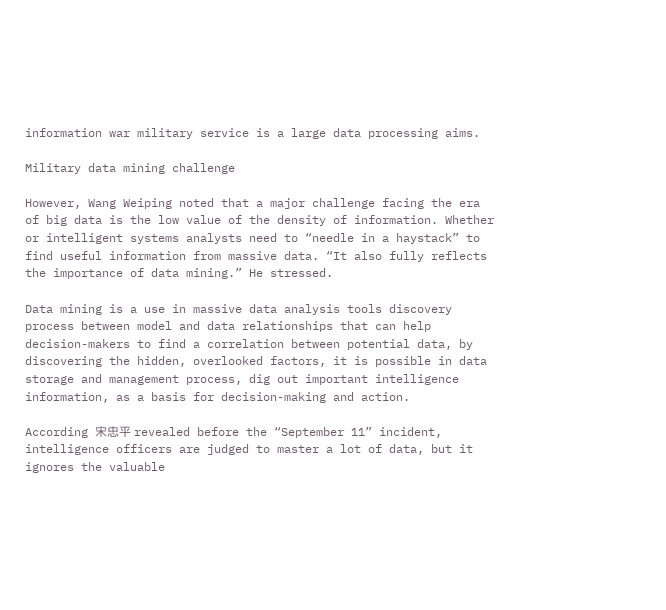information war military service is a large data processing aims.

Military data mining challenge

However, Wang Weiping noted that a major challenge facing the era of big data is the low value of the density of information. Whether or intelligent systems analysts need to “needle in a haystack” to find useful information from massive data. “It also fully reflects the importance of data mining.” He stressed.

Data mining is a use in massive data analysis tools discovery process between model and data relationships that can help decision-makers to find a correlation between potential data, by discovering the hidden, overlooked factors, it is possible in data storage and management process, dig out important intelligence information, as a basis for decision-making and action.

According 宋忠平 revealed before the “September 11” incident, intelligence officers are judged to master a lot of data, but it ignores the valuable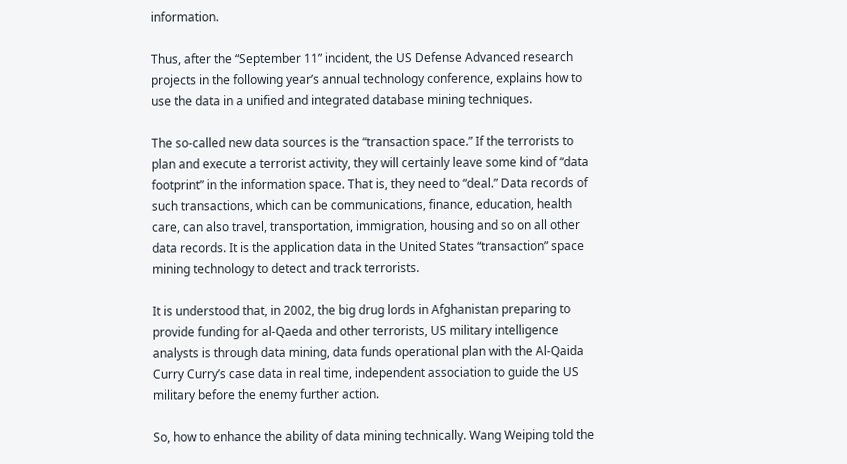information.

Thus, after the “September 11” incident, the US Defense Advanced research projects in the following year’s annual technology conference, explains how to use the data in a unified and integrated database mining techniques.

The so-called new data sources is the “transaction space.” If the terrorists to plan and execute a terrorist activity, they will certainly leave some kind of “data footprint” in the information space. That is, they need to “deal.” Data records of such transactions, which can be communications, finance, education, health care, can also travel, transportation, immigration, housing and so on all other data records. It is the application data in the United States “transaction” space mining technology to detect and track terrorists.

It is understood that, in 2002, the big drug lords in Afghanistan preparing to provide funding for al-Qaeda and other terrorists, US military intelligence analysts is through data mining, data funds operational plan with the Al-Qaida Curry Curry’s case data in real time, independent association to guide the US military before the enemy further action.

So, how to enhance the ability of data mining technically. Wang Weiping told the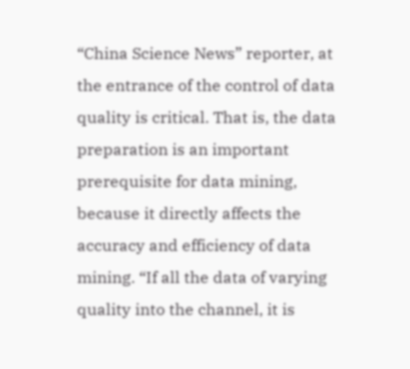“China Science News” reporter, at the entrance of the control of data quality is critical. That is, the data preparation is an important prerequisite for data mining, because it directly affects the accuracy and efficiency of data mining. “If all the data of varying quality into the channel, it is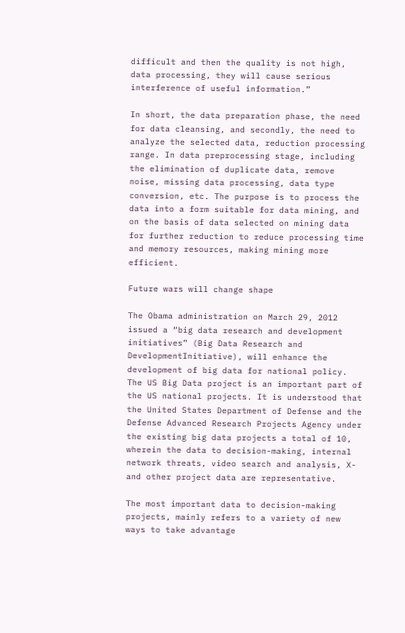difficult and then the quality is not high, data processing, they will cause serious interference of useful information.”

In short, the data preparation phase, the need for data cleansing, and secondly, the need to analyze the selected data, reduction processing range. In data preprocessing stage, including the elimination of duplicate data, remove noise, missing data processing, data type conversion, etc. The purpose is to process the data into a form suitable for data mining, and on the basis of data selected on mining data for further reduction to reduce processing time and memory resources, making mining more efficient.

Future wars will change shape

The Obama administration on March 29, 2012 issued a “big data research and development initiatives” (Big Data Research and DevelopmentInitiative), will enhance the development of big data for national policy. The US Big Data project is an important part of the US national projects. It is understood that the United States Department of Defense and the Defense Advanced Research Projects Agency under the existing big data projects a total of 10, wherein the data to decision-making, internal network threats, video search and analysis, X- and other project data are representative.

The most important data to decision-making projects, mainly refers to a variety of new ways to take advantage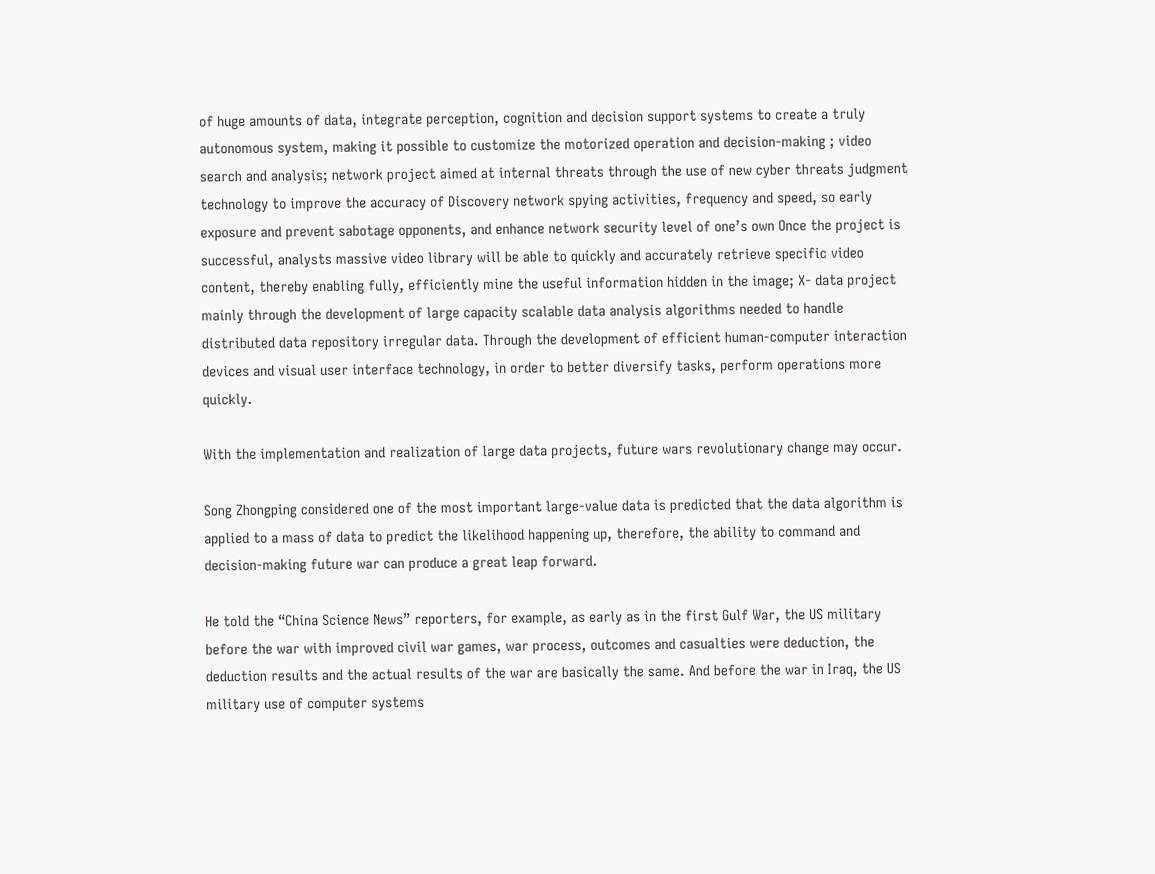of huge amounts of data, integrate perception, cognition and decision support systems to create a truly autonomous system, making it possible to customize the motorized operation and decision-making ; video search and analysis; network project aimed at internal threats through the use of new cyber threats judgment technology to improve the accuracy of Discovery network spying activities, frequency and speed, so early exposure and prevent sabotage opponents, and enhance network security level of one’s own Once the project is successful, analysts massive video library will be able to quickly and accurately retrieve specific video content, thereby enabling fully, efficiently mine the useful information hidden in the image; X- data project mainly through the development of large capacity scalable data analysis algorithms needed to handle distributed data repository irregular data. Through the development of efficient human-computer interaction devices and visual user interface technology, in order to better diversify tasks, perform operations more quickly.

With the implementation and realization of large data projects, future wars revolutionary change may occur.

Song Zhongping considered one of the most important large-value data is predicted that the data algorithm is applied to a mass of data to predict the likelihood happening up, therefore, the ability to command and decision-making future war can produce a great leap forward.

He told the “China Science News” reporters, for example, as early as in the first Gulf War, the US military before the war with improved civil war games, war process, outcomes and casualties were deduction, the deduction results and the actual results of the war are basically the same. And before the war in Iraq, the US military use of computer systems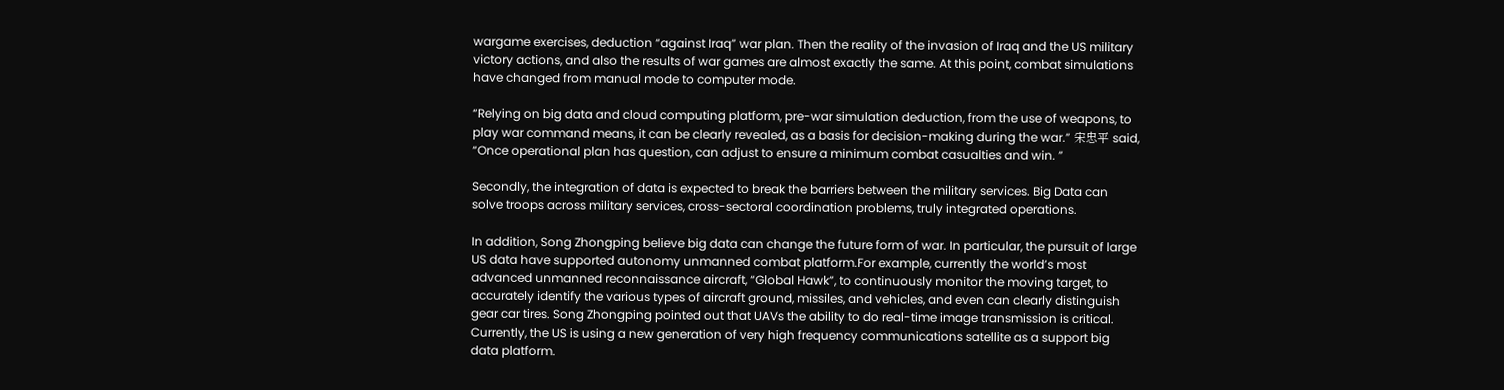wargame exercises, deduction “against Iraq” war plan. Then the reality of the invasion of Iraq and the US military victory actions, and also the results of war games are almost exactly the same. At this point, combat simulations have changed from manual mode to computer mode.

“Relying on big data and cloud computing platform, pre-war simulation deduction, from the use of weapons, to play war command means, it can be clearly revealed, as a basis for decision-making during the war.” 宋忠平 said, “Once operational plan has question, can adjust to ensure a minimum combat casualties and win. ”

Secondly, the integration of data is expected to break the barriers between the military services. Big Data can solve troops across military services, cross-sectoral coordination problems, truly integrated operations.

In addition, Song Zhongping believe big data can change the future form of war. In particular, the pursuit of large US data have supported autonomy unmanned combat platform.For example, currently the world’s most advanced unmanned reconnaissance aircraft, “Global Hawk”, to continuously monitor the moving target, to accurately identify the various types of aircraft ground, missiles, and vehicles, and even can clearly distinguish gear car tires. Song Zhongping pointed out that UAVs the ability to do real-time image transmission is critical. Currently, the US is using a new generation of very high frequency communications satellite as a support big data platform.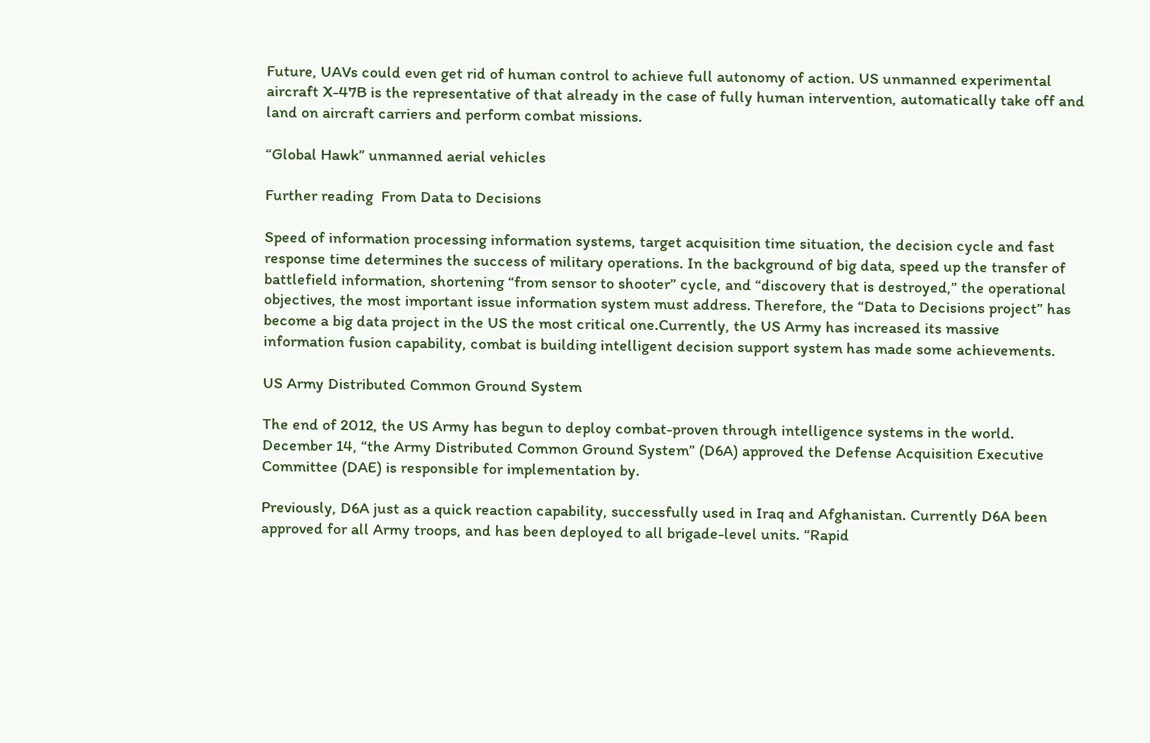Future, UAVs could even get rid of human control to achieve full autonomy of action. US unmanned experimental aircraft X-47B is the representative of that already in the case of fully human intervention, automatically take off and land on aircraft carriers and perform combat missions.

“Global Hawk” unmanned aerial vehicles

Further reading  From Data to Decisions

Speed of information processing information systems, target acquisition time situation, the decision cycle and fast response time determines the success of military operations. In the background of big data, speed up the transfer of battlefield information, shortening “from sensor to shooter” cycle, and “discovery that is destroyed,” the operational objectives, the most important issue information system must address. Therefore, the “Data to Decisions project” has become a big data project in the US the most critical one.Currently, the US Army has increased its massive information fusion capability, combat is building intelligent decision support system has made some achievements.

US Army Distributed Common Ground System

The end of 2012, the US Army has begun to deploy combat-proven through intelligence systems in the world. December 14, “the Army Distributed Common Ground System” (D6A) approved the Defense Acquisition Executive Committee (DAE) is responsible for implementation by.

Previously, D6A just as a quick reaction capability, successfully used in Iraq and Afghanistan. Currently D6A been approved for all Army troops, and has been deployed to all brigade-level units. “Rapid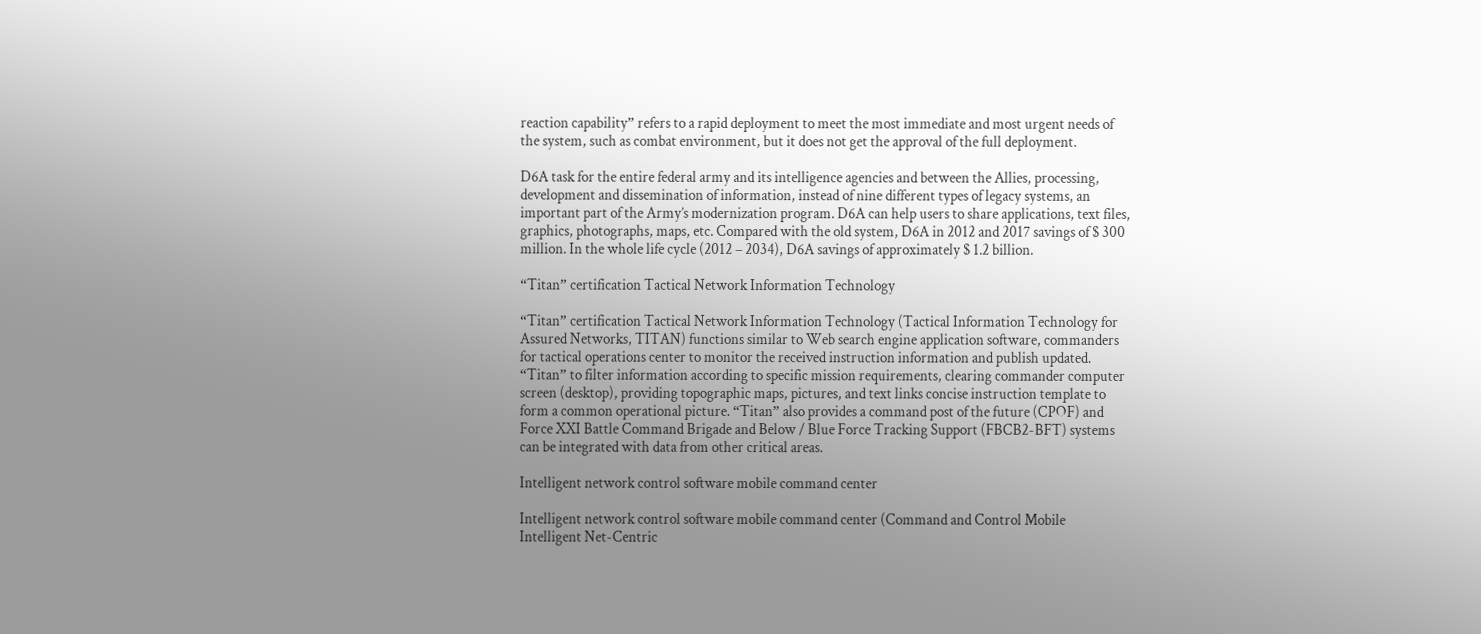reaction capability” refers to a rapid deployment to meet the most immediate and most urgent needs of the system, such as combat environment, but it does not get the approval of the full deployment.

D6A task for the entire federal army and its intelligence agencies and between the Allies, processing, development and dissemination of information, instead of nine different types of legacy systems, an important part of the Army’s modernization program. D6A can help users to share applications, text files, graphics, photographs, maps, etc. Compared with the old system, D6A in 2012 and 2017 savings of $ 300 million. In the whole life cycle (2012 – 2034), D6A savings of approximately $ 1.2 billion.

“Titan” certification Tactical Network Information Technology

“Titan” certification Tactical Network Information Technology (Tactical Information Technology for Assured Networks, TITAN) functions similar to Web search engine application software, commanders for tactical operations center to monitor the received instruction information and publish updated. “Titan” to filter information according to specific mission requirements, clearing commander computer screen (desktop), providing topographic maps, pictures, and text links concise instruction template to form a common operational picture. “Titan” also provides a command post of the future (CPOF) and Force XXI Battle Command Brigade and Below / Blue Force Tracking Support (FBCB2-BFT) systems can be integrated with data from other critical areas.

Intelligent network control software mobile command center

Intelligent network control software mobile command center (Command and Control Mobile Intelligent Net-Centric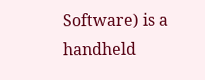Software) is a handheld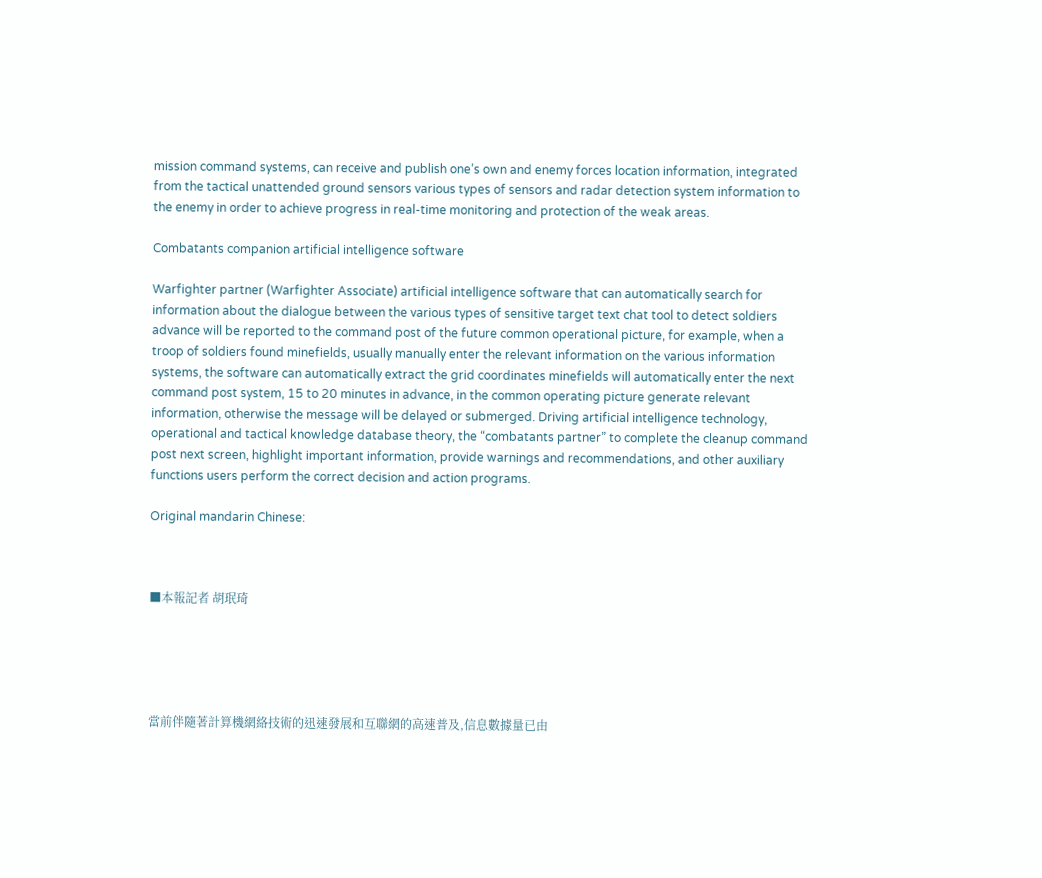mission command systems, can receive and publish one’s own and enemy forces location information, integrated from the tactical unattended ground sensors various types of sensors and radar detection system information to the enemy in order to achieve progress in real-time monitoring and protection of the weak areas.

Combatants companion artificial intelligence software

Warfighter partner (Warfighter Associate) artificial intelligence software that can automatically search for information about the dialogue between the various types of sensitive target text chat tool to detect soldiers advance will be reported to the command post of the future common operational picture, for example, when a troop of soldiers found minefields, usually manually enter the relevant information on the various information systems, the software can automatically extract the grid coordinates minefields will automatically enter the next command post system, 15 to 20 minutes in advance, in the common operating picture generate relevant information, otherwise the message will be delayed or submerged. Driving artificial intelligence technology, operational and tactical knowledge database theory, the “combatants partner” to complete the cleanup command post next screen, highlight important information, provide warnings and recommendations, and other auxiliary functions users perform the correct decision and action programs.

Original mandarin Chinese:



■本報記者 胡珉琦





當前伴隨著計算機網絡技術的迅速發展和互聯網的高速普及,信息數據量已由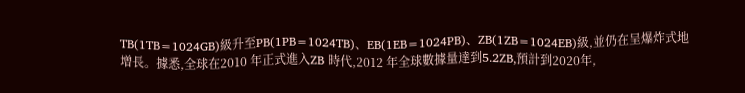TB(1TB=1024GB)級升至PB(1PB=1024TB)、EB(1EB=1024PB)、ZB(1ZB=1024EB)級,並仍在呈爆炸式地增長。據悉,全球在2010 年正式進入ZB 時代,2012 年全球數據量達到5.2ZB,預計到2020年,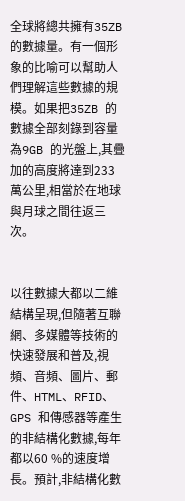全球將總共擁有35ZB 的數據量。有一個形象的比喻可以幫助人們理解這些數據的規模。如果把35ZB 的數據全部刻錄到容量為9GB 的光盤上,其疊加的高度將達到233 萬公里,相當於在地球與月球之間往返三次。


以往數據大都以二維結構呈現,但隨著互聯網、多媒體等技術的快速發展和普及,視頻、音頻、圖片、郵件、HTML、RFID、GPS 和傳感器等產生的非結構化數據,每年都以60 %的速度增長。預計,非結構化數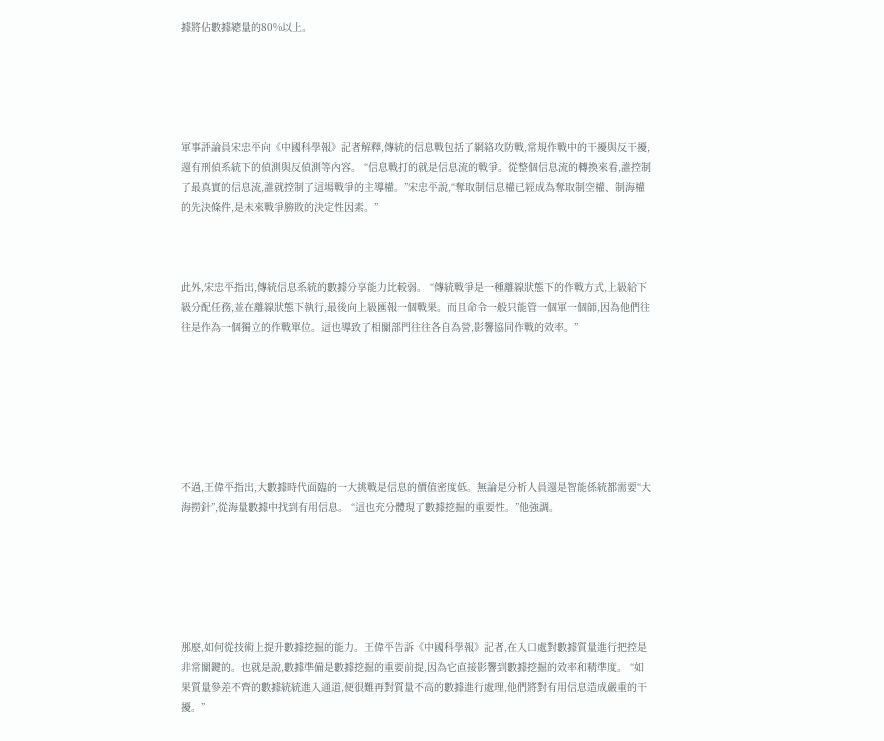據將佔數據總量的80%以上。





軍事評論員宋忠平向《中國科學報》記者解釋,傳統的信息戰包括了網絡攻防戰,常規作戰中的干擾與反干擾,還有刑偵系統下的偵測與反偵測等內容。 “信息戰打的就是信息流的戰爭。從整個信息流的轉換來看,誰控制了最真實的信息流,誰就控制了這場戰爭的主導權。”宋忠平說,“奪取制信息權已經成為奪取制空權、制海權的先決條件,是未來戰爭勝敗的決定性因素。”



此外,宋忠平指出,傳統信息系統的數據分享能力比較弱。 “傳統戰爭是一種離線狀態下的作戰方式,上級給下級分配任務,並在離線狀態下執行,最後向上級匯報一個戰果。而且命令一般只能管一個軍一個師,因為他們往往是作為一個獨立的作戰單位。這也導致了相關部門往往各自為營,影響協同作戰的效率。”







不過,王偉平指出,大數據時代面臨的一大挑戰是信息的價值密度低。無論是分析人員還是智能係統都需要“大海撈針”,從海量數據中找到有用信息。 “這也充分體現了數據挖掘的重要性。”他強調。






那麼,如何從技術上提升數據挖掘的能力。王偉平告訴《中國科學報》記者,在入口處對數據質量進行把控是非常關鍵的。也就是說,數據準備是數據挖掘的重要前提,因為它直接影響到數據挖掘的效率和精準度。 “如果質量參差不齊的數據統統進入通道,便很難再對質量不高的數據進行處理,他們將對有用信息造成嚴重的干擾。”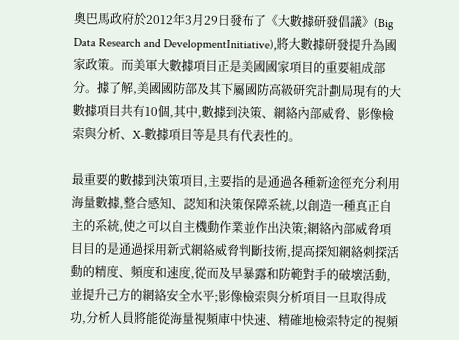奧巴馬政府於2012年3月29日發布了《大數據研發倡議》(Big Data Research and DevelopmentInitiative),將大數據研發提升為國家政策。而美軍大數據項目正是美國國家項目的重要組成部分。據了解,美國國防部及其下屬國防高級研究計劃局現有的大數據項目共有10個,其中,數據到決策、網絡內部威脅、影像檢索與分析、X-數據項目等是具有代表性的。

最重要的數據到決策項目,主要指的是通過各種新途徑充分利用海量數據,整合感知、認知和決策保障系統,以創造一種真正自主的系統,使之可以自主機動作業並作出決策;網絡內部威脅項目目的是通過採用新式網絡威脅判斷技術,提高探知網絡刺探活動的精度、頻度和速度,從而及早暴露和防範對手的破壞活動,並提升己方的網絡安全水平;影像檢索與分析項目一旦取得成功,分析人員將能從海量視頻庫中快速、精確地檢索特定的視頻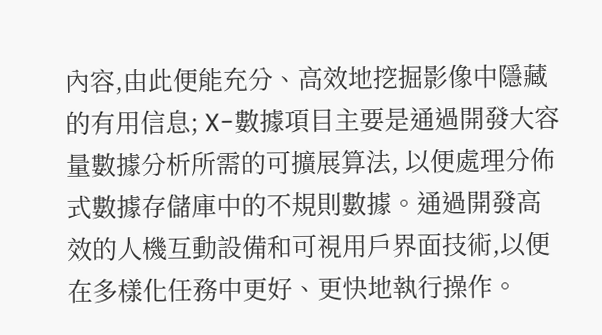內容,由此便能充分、高效地挖掘影像中隱藏的有用信息; X-數據項目主要是通過開發大容量數據分析所需的可擴展算法, 以便處理分佈式數據存儲庫中的不規則數據。通過開發高效的人機互動設備和可視用戶界面技術,以便在多樣化任務中更好、更快地執行操作。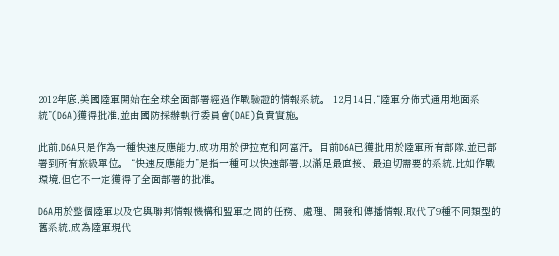2012年底,美國陸軍開始在全球全面部署經過作戰驗證的情報系統。 12月14日,“陸軍分佈式通用地面系統”(D6A)獲得批准,並由國防採辦執行委員會(DAE)負責實施。

此前,D6A只是作為一種快速反應能力,成功用於伊拉克和阿富汗。目前D6A已獲批用於陸軍所有部隊,並已部署到所有旅級單位。 “快速反應能力”是指一種可以快速部署,以滿足最直接、最迫切需要的系統,比如作戰環境,但它不一定獲得了全面部署的批准。

D6A用於整個陸軍以及它與聯邦情報機構和盟軍之間的任務、處理、開發和傳播情報,取代了9種不同類型的舊系統,成為陸軍現代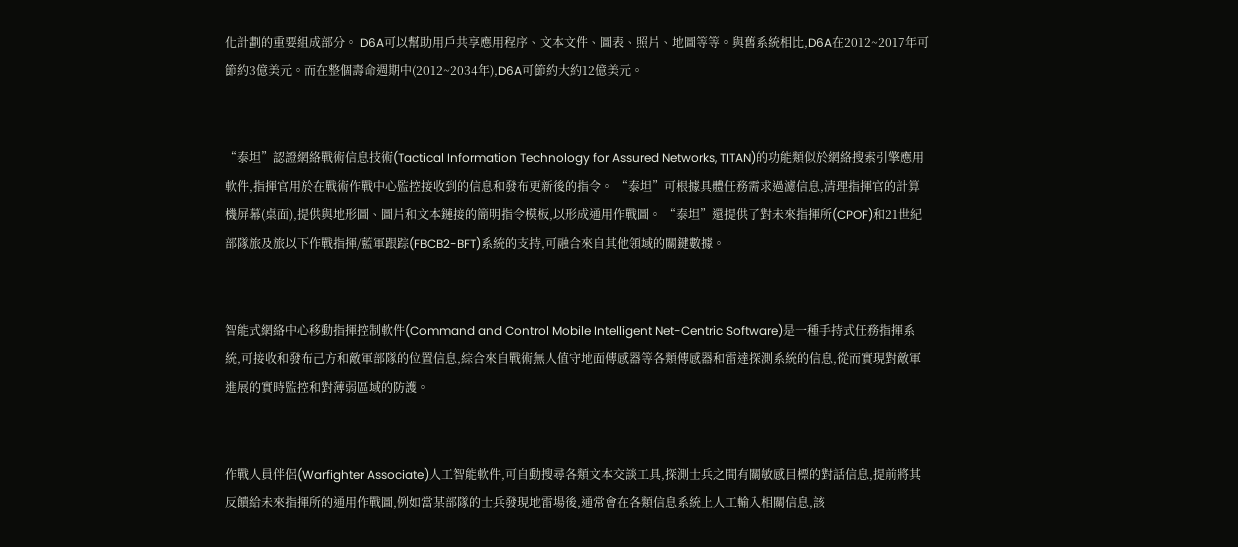化計劃的重要組成部分。 D6A可以幫助用戶共享應用程序、文本文件、圖表、照片、地圖等等。與舊系統相比,D6A在2012~2017年可節約3億美元。而在整個壽命週期中(2012~2034年),D6A可節約大約12億美元。


“泰坦”認證網絡戰術信息技術(Tactical Information Technology for Assured Networks, TITAN)的功能類似於網絡搜索引擎應用軟件,指揮官用於在戰術作戰中心監控接收到的信息和發布更新後的指令。 “泰坦”可根據具體任務需求過濾信息,清理指揮官的計算機屏幕(桌面),提供與地形圖、圖片和文本鏈接的簡明指令模板,以形成通用作戰圖。 “泰坦”還提供了對未來指揮所(CPOF)和21世紀部隊旅及旅以下作戰指揮/藍軍跟踪(FBCB2-BFT)系統的支持,可融合來自其他領域的關鍵數據。


智能式網絡中心移動指揮控制軟件(Command and Control Mobile Intelligent Net-Centric Software)是一種手持式任務指揮系統,可接收和發布己方和敵軍部隊的位置信息,綜合來自戰術無人值守地面傳感器等各類傳感器和雷達探測系統的信息,從而實現對敵軍進展的實時監控和對薄弱區域的防護。


作戰人員伴侶(Warfighter Associate)人工智能軟件,可自動搜尋各類文本交談工具,探測士兵之間有關敏感目標的對話信息,提前將其反饋給未來指揮所的通用作戰圖,例如當某部隊的士兵發現地雷場後,通常會在各類信息系統上人工輸入相關信息,該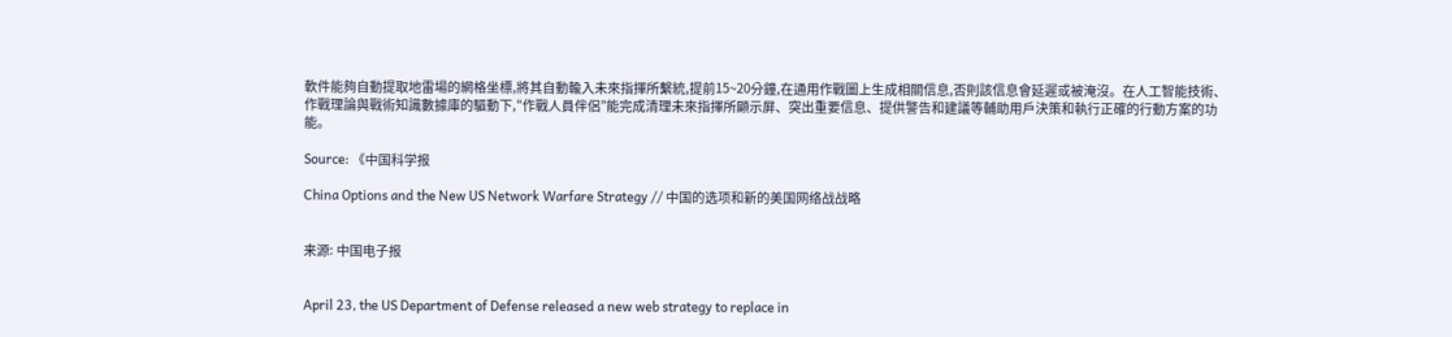軟件能夠自動提取地雷場的網格坐標,將其自動輸入未來指揮所繫統,提前15~20分鐘,在通用作戰圖上生成相關信息,否則該信息會延遲或被淹沒。在人工智能技術、作戰理論與戰術知識數據庫的驅動下,“作戰人員伴侶”能完成清理未來指揮所顯示屏、突出重要信息、提供警告和建議等輔助用戶決策和執行正確的行動方案的功能。

Source: 《中国科学报

China Options and the New US Network Warfare Strategy // 中国的选项和新的美国网络战战略


来源: 中国电子报


April 23, the US Department of Defense released a new web strategy to replace in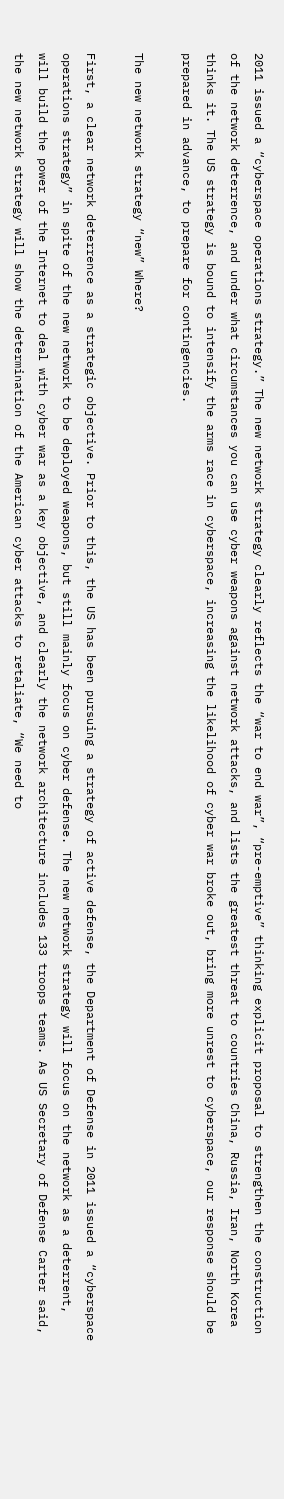2011 issued a “cyberspace operations strategy.” The new network strategy clearly reflects the “war to end war”, “pre-emptive” thinking explicit proposal to strengthen the construction of the network deterrence, and under what circumstances you can use cyber weapons against network attacks, and lists the greatest threat to countries China, Russia, Iran, North Korea thinks it. The US strategy is bound to intensify the arms race in cyberspace, increasing the likelihood of cyber war broke out, bring more unrest to cyberspace, our response should be prepared in advance, to prepare for contingencies.

The new network strategy “new” Where?

First, a clear network deterrence as a strategic objective. Prior to this, the US has been pursuing a strategy of active defense, the Department of Defense in 2011 issued a “cyberspace operations strategy” in spite of the new network to be deployed weapons, but still mainly focus on cyber defense. The new network strategy will focus on the network as a deterrent, will build the power of the Internet to deal with cyber war as a key objective, and clearly the network architecture includes 133 troops teams. As US Secretary of Defense Carter said, the new network strategy will show the determination of the American cyber attacks to retaliate, “We need to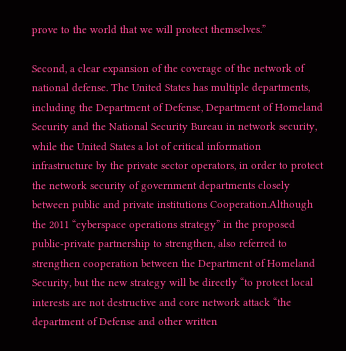prove to the world that we will protect themselves.”

Second, a clear expansion of the coverage of the network of national defense. The United States has multiple departments, including the Department of Defense, Department of Homeland Security and the National Security Bureau in network security, while the United States a lot of critical information infrastructure by the private sector operators, in order to protect the network security of government departments closely between public and private institutions Cooperation.Although the 2011 “cyberspace operations strategy” in the proposed public-private partnership to strengthen, also referred to strengthen cooperation between the Department of Homeland Security, but the new strategy will be directly “to protect local interests are not destructive and core network attack “the department of Defense and other written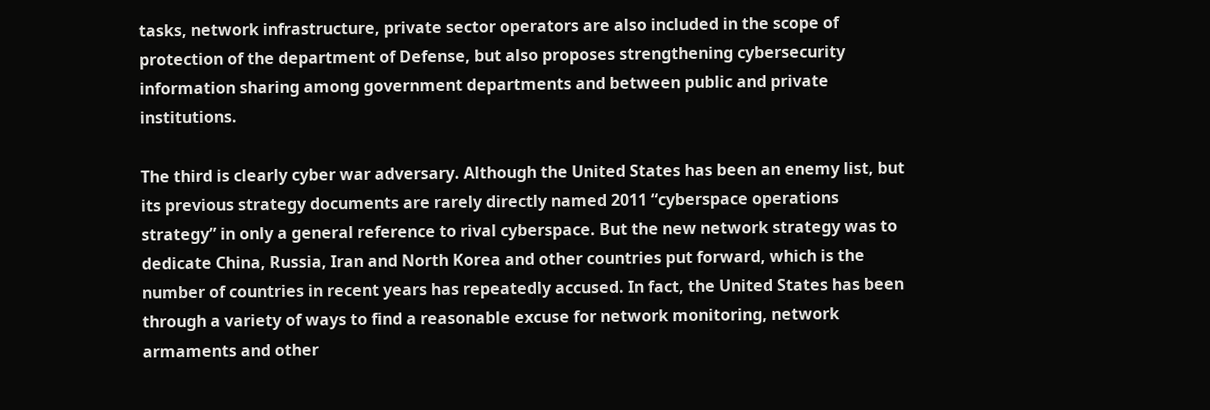tasks, network infrastructure, private sector operators are also included in the scope of protection of the department of Defense, but also proposes strengthening cybersecurity information sharing among government departments and between public and private institutions.

The third is clearly cyber war adversary. Although the United States has been an enemy list, but its previous strategy documents are rarely directly named 2011 “cyberspace operations strategy” in only a general reference to rival cyberspace. But the new network strategy was to dedicate China, Russia, Iran and North Korea and other countries put forward, which is the number of countries in recent years has repeatedly accused. In fact, the United States has been through a variety of ways to find a reasonable excuse for network monitoring, network armaments and other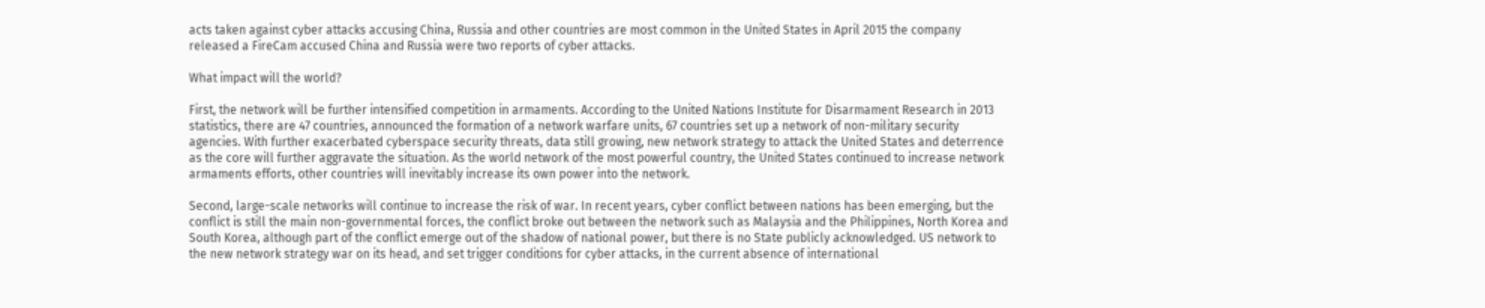acts taken against cyber attacks accusing China, Russia and other countries are most common in the United States in April 2015 the company released a FireCam accused China and Russia were two reports of cyber attacks.

What impact will the world?

First, the network will be further intensified competition in armaments. According to the United Nations Institute for Disarmament Research in 2013 statistics, there are 47 countries, announced the formation of a network warfare units, 67 countries set up a network of non-military security agencies. With further exacerbated cyberspace security threats, data still growing, new network strategy to attack the United States and deterrence as the core will further aggravate the situation. As the world network of the most powerful country, the United States continued to increase network armaments efforts, other countries will inevitably increase its own power into the network.

Second, large-scale networks will continue to increase the risk of war. In recent years, cyber conflict between nations has been emerging, but the conflict is still the main non-governmental forces, the conflict broke out between the network such as Malaysia and the Philippines, North Korea and South Korea, although part of the conflict emerge out of the shadow of national power, but there is no State publicly acknowledged. US network to the new network strategy war on its head, and set trigger conditions for cyber attacks, in the current absence of international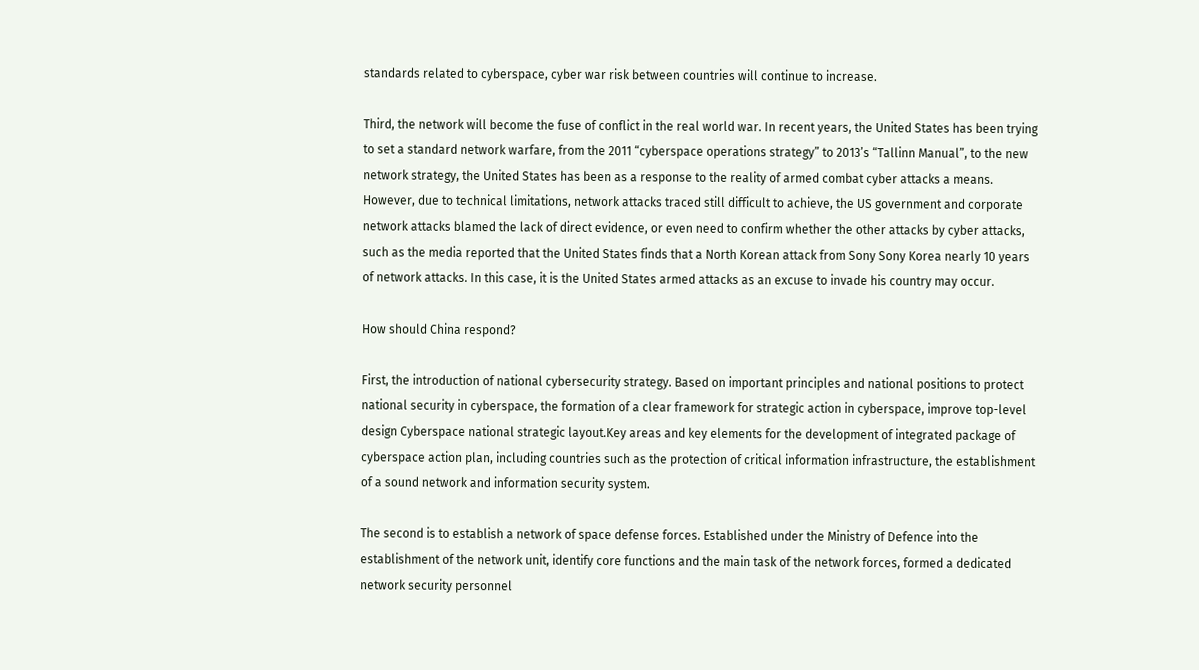standards related to cyberspace, cyber war risk between countries will continue to increase.

Third, the network will become the fuse of conflict in the real world war. In recent years, the United States has been trying to set a standard network warfare, from the 2011 “cyberspace operations strategy” to 2013’s “Tallinn Manual”, to the new network strategy, the United States has been as a response to the reality of armed combat cyber attacks a means. However, due to technical limitations, network attacks traced still difficult to achieve, the US government and corporate network attacks blamed the lack of direct evidence, or even need to confirm whether the other attacks by cyber attacks, such as the media reported that the United States finds that a North Korean attack from Sony Sony Korea nearly 10 years of network attacks. In this case, it is the United States armed attacks as an excuse to invade his country may occur.

How should China respond?

First, the introduction of national cybersecurity strategy. Based on important principles and national positions to protect national security in cyberspace, the formation of a clear framework for strategic action in cyberspace, improve top-level design Cyberspace national strategic layout.Key areas and key elements for the development of integrated package of cyberspace action plan, including countries such as the protection of critical information infrastructure, the establishment of a sound network and information security system.

The second is to establish a network of space defense forces. Established under the Ministry of Defence into the establishment of the network unit, identify core functions and the main task of the network forces, formed a dedicated network security personnel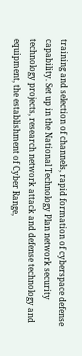training and selection of channels, rapid formation of cyberspace defense capability. Set up in the National Technology Plan network security technology projects, research network attack and defense technology and equipment, the establishment of Cyber Range,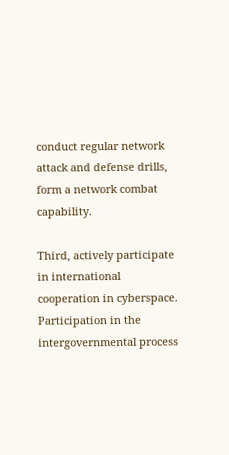conduct regular network attack and defense drills, form a network combat capability.

Third, actively participate in international cooperation in cyberspace. Participation in the intergovernmental process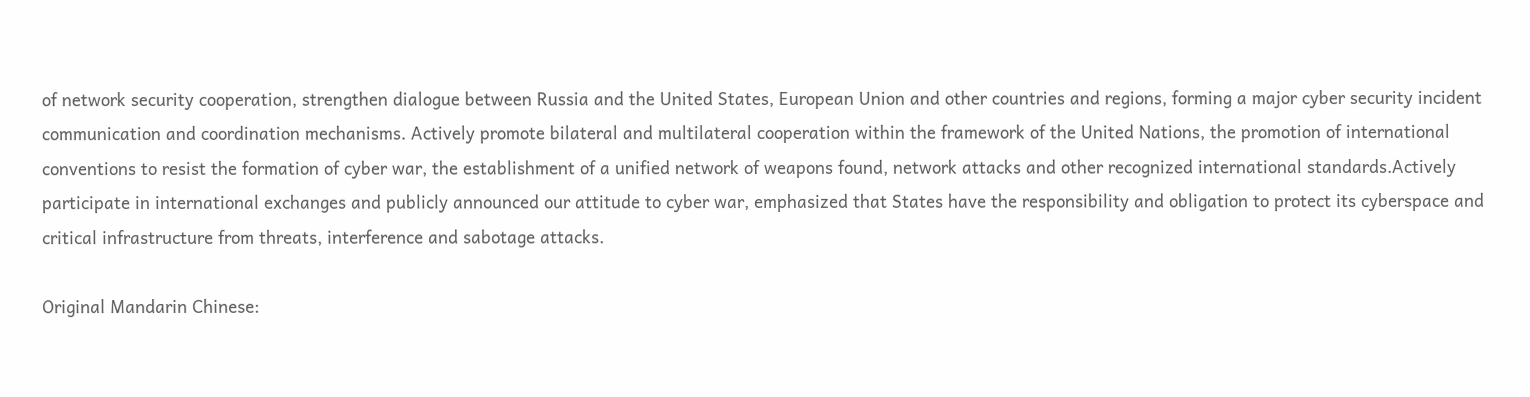of network security cooperation, strengthen dialogue between Russia and the United States, European Union and other countries and regions, forming a major cyber security incident communication and coordination mechanisms. Actively promote bilateral and multilateral cooperation within the framework of the United Nations, the promotion of international conventions to resist the formation of cyber war, the establishment of a unified network of weapons found, network attacks and other recognized international standards.Actively participate in international exchanges and publicly announced our attitude to cyber war, emphasized that States have the responsibility and obligation to protect its cyberspace and critical infrastructure from threats, interference and sabotage attacks.

Original Mandarin Chinese: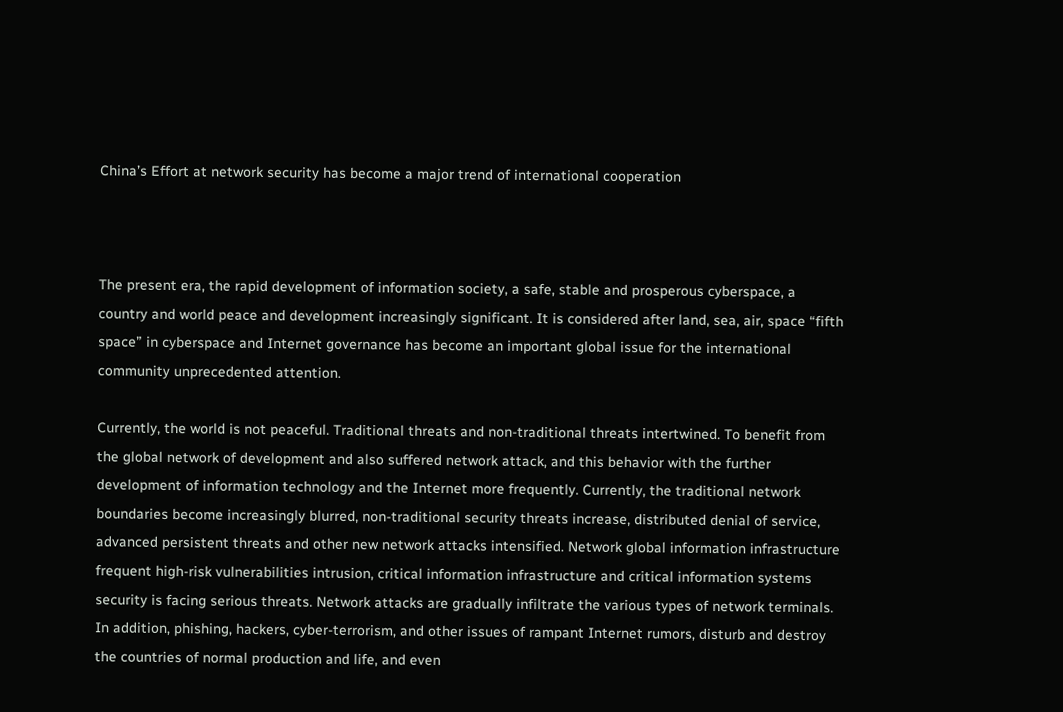China’s Effort at network security has become a major trend of international cooperation



The present era, the rapid development of information society, a safe, stable and prosperous cyberspace, a country and world peace and development increasingly significant. It is considered after land, sea, air, space “fifth space” in cyberspace and Internet governance has become an important global issue for the international community unprecedented attention.

Currently, the world is not peaceful. Traditional threats and non-traditional threats intertwined. To benefit from the global network of development and also suffered network attack, and this behavior with the further development of information technology and the Internet more frequently. Currently, the traditional network boundaries become increasingly blurred, non-traditional security threats increase, distributed denial of service, advanced persistent threats and other new network attacks intensified. Network global information infrastructure frequent high-risk vulnerabilities intrusion, critical information infrastructure and critical information systems security is facing serious threats. Network attacks are gradually infiltrate the various types of network terminals. In addition, phishing, hackers, cyber-terrorism, and other issues of rampant Internet rumors, disturb and destroy the countries of normal production and life, and even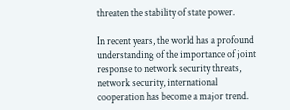threaten the stability of state power.

In recent years, the world has a profound understanding of the importance of joint response to network security threats, network security, international cooperation has become a major trend.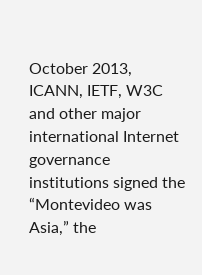October 2013, ICANN, IETF, W3C and other major international Internet governance institutions signed the “Montevideo was Asia,” the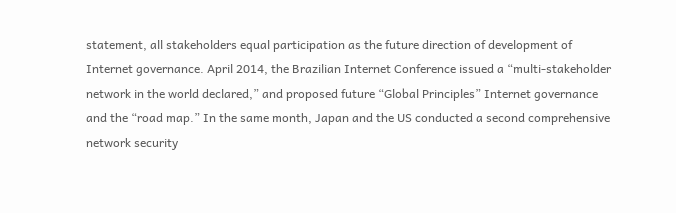statement, all stakeholders equal participation as the future direction of development of Internet governance. April 2014, the Brazilian Internet Conference issued a “multi-stakeholder network in the world declared,” and proposed future “Global Principles” Internet governance and the “road map.” In the same month, Japan and the US conducted a second comprehensive network security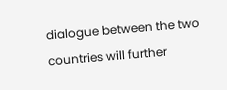dialogue between the two countries will further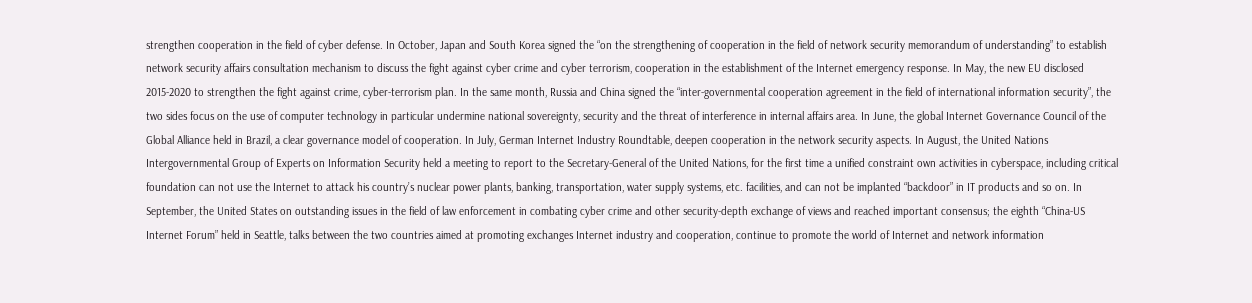strengthen cooperation in the field of cyber defense. In October, Japan and South Korea signed the “on the strengthening of cooperation in the field of network security memorandum of understanding” to establish network security affairs consultation mechanism to discuss the fight against cyber crime and cyber terrorism, cooperation in the establishment of the Internet emergency response. In May, the new EU disclosed 2015-2020 to strengthen the fight against crime, cyber-terrorism plan. In the same month, Russia and China signed the “inter-governmental cooperation agreement in the field of international information security”, the two sides focus on the use of computer technology in particular undermine national sovereignty, security and the threat of interference in internal affairs area. In June, the global Internet Governance Council of the Global Alliance held in Brazil, a clear governance model of cooperation. In July, German Internet Industry Roundtable, deepen cooperation in the network security aspects. In August, the United Nations Intergovernmental Group of Experts on Information Security held a meeting to report to the Secretary-General of the United Nations, for the first time a unified constraint own activities in cyberspace, including critical foundation can not use the Internet to attack his country’s nuclear power plants, banking, transportation, water supply systems, etc. facilities, and can not be implanted “backdoor” in IT products and so on. In September, the United States on outstanding issues in the field of law enforcement in combating cyber crime and other security-depth exchange of views and reached important consensus; the eighth “China-US Internet Forum” held in Seattle, talks between the two countries aimed at promoting exchanges Internet industry and cooperation, continue to promote the world of Internet and network information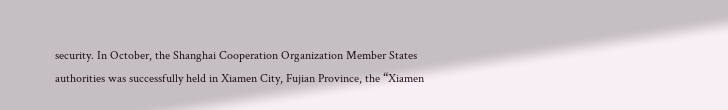security. In October, the Shanghai Cooperation Organization Member States authorities was successfully held in Xiamen City, Fujian Province, the “Xiamen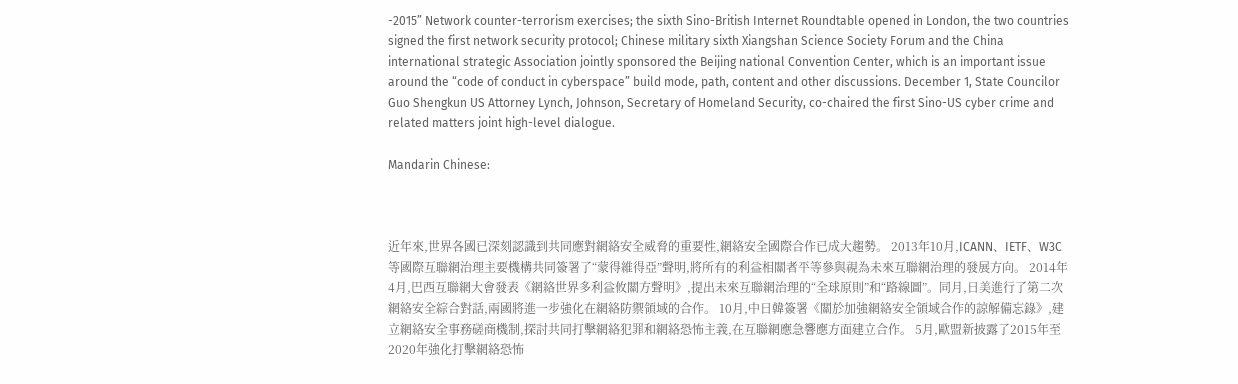-2015” Network counter-terrorism exercises; the sixth Sino-British Internet Roundtable opened in London, the two countries signed the first network security protocol; Chinese military sixth Xiangshan Science Society Forum and the China international strategic Association jointly sponsored the Beijing national Convention Center, which is an important issue around the “code of conduct in cyberspace” build mode, path, content and other discussions. December 1, State Councilor Guo Shengkun US Attorney Lynch, Johnson, Secretary of Homeland Security, co-chaired the first Sino-US cyber crime and related matters joint high-level dialogue.

Mandarin Chinese:



近年來,世界各國已深刻認識到共同應對網絡安全威脅的重要性,網絡安全國際合作已成大趨勢。 2013年10月,ICANN、IETF、W3C等國際互聯網治理主要機構共同簽署了“蒙得維得亞”聲明,將所有的利益相關者平等參與視為未來互聯網治理的發展方向。 2014年4月,巴西互聯網大會發表《網絡世界多利益攸關方聲明》,提出未來互聯網治理的“全球原則”和“路線圖”。同月,日美進行了第二次網絡安全綜合對話,兩國將進一步強化在網絡防禦領域的合作。 10月,中日韓簽署《關於加強網絡安全領域合作的諒解備忘錄》,建立網絡安全事務磋商機制,探討共同打擊網絡犯罪和網絡恐怖主義,在互聯網應急響應方面建立合作。 5月,歐盟新披露了2015年至2020年強化打擊網絡恐怖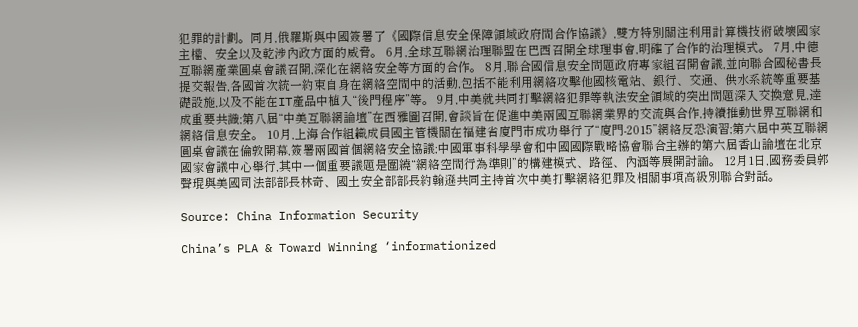犯罪的計劃。同月,俄羅斯與中國簽署了《國際信息安全保障領域政府間合作協議》,雙方特別關注利用計算機技術破壞國家主權、安全以及乾涉內政方面的威脅。 6月,全球互聯網治理聯盟在巴西召開全球理事會,明確了合作的治理模式。 7月,中德互聯網產業圓桌會議召開,深化在網絡安全等方面的合作。 8月,聯合國信息安全問題政府專家組召開會議,並向聯合國秘書長提交報告,各國首次統一約束自身在網絡空間中的活動,包括不能利用網絡攻擊他國核電站、銀行、交通、供水系統等重要基礎設施,以及不能在IT產品中植入“後門程序”等。 9月,中美就共同打擊網絡犯罪等執法安全領域的突出問題深入交換意見,達成重要共識;第八屆“中美互聯網論壇”在西雅圖召開,會談旨在促進中美兩國互聯網業界的交流與合作,持續推動世界互聯網和網絡信息安全。 10月,上海合作組織成員國主管機關在福建省廈門市成功舉行了“廈門-2015”網絡反恐演習;第六屆中英互聯網圓桌會議在倫敦開幕,簽署兩國首個網絡安全協議;中國軍事科學學會和中國國際戰略協會聯合主辦的第六屆香山論壇在北京國家會議中心舉行,其中一個重要議題是圍繞“網絡空間行為準則”的構建模式、路徑、內涵等展開討論。 12月1日,國務委員郭聲琨與美國司法部部長林奇、國土安全部部長約翰遜共同主持首次中美打擊網絡犯罪及相關事項高級別聯合對話。

Source: China Information Security

China’s PLA & Toward Winning ‘informationized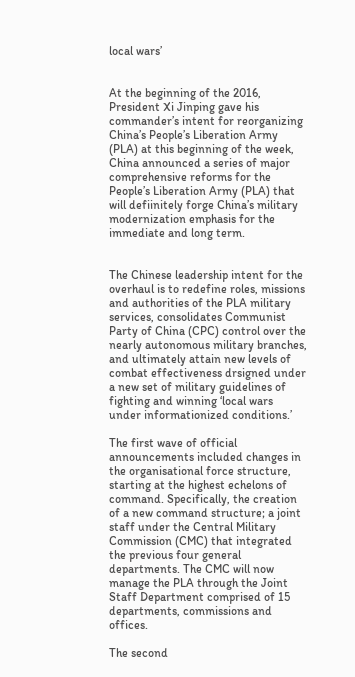local wars’


At the beginning of the 2016, President Xi Jinping gave his commander’s intent for reorganizing China’s People’s Liberation Army (PLA) at this beginning of the week, China announced a series of major comprehensive reforms for the People’s Liberation Army (PLA) that will defiinitely forge China’s military modernization emphasis for the immediate and long term.


The Chinese leadership intent for the overhaul is to redefine roles, missions and authorities of the PLA military services, consolidates Communist Party of China (CPC) control over the nearly autonomous military branches, and ultimately attain new levels of combat effectiveness drsigned under a new set of military guidelines of fighting and winning ‘local wars under informationized conditions.’

The first wave of official announcements included changes in the organisational force structure, starting at the highest echelons of command. Specifically, the creation of a new command structure; a joint staff under the Central Military Commission (CMC) that integrated the previous four general departments. The CMC will now manage the PLA through the Joint Staff Department comprised of 15 departments, commissions and offices.

The second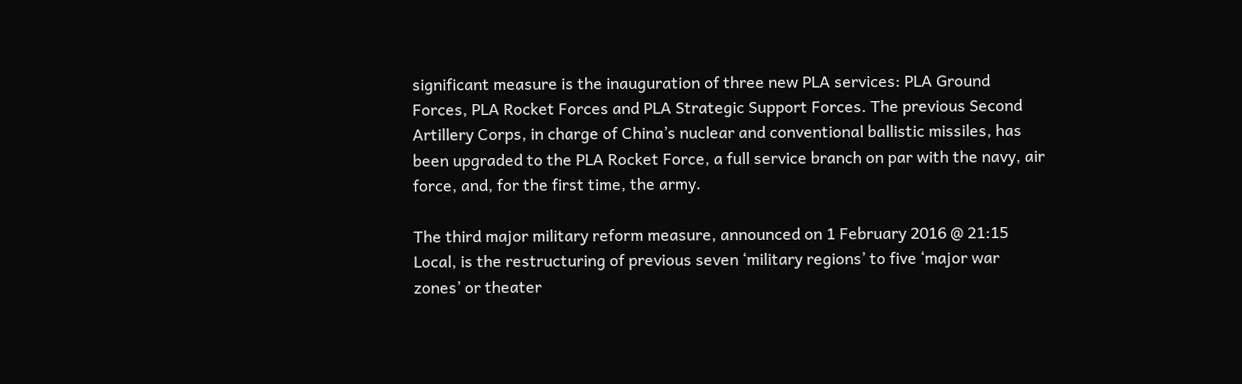significant measure is the inauguration of three new PLA services: PLA Ground Forces, PLA Rocket Forces and PLA Strategic Support Forces. The previous Second Artillery Corps, in charge of China’s nuclear and conventional ballistic missiles, has been upgraded to the PLA Rocket Force, a full service branch on par with the navy, air force, and, for the first time, the army.

The third major military reform measure, announced on 1 February 2016 @ 21:15 Local, is the restructuring of previous seven ‘military regions’ to five ‘major war zones’ or theater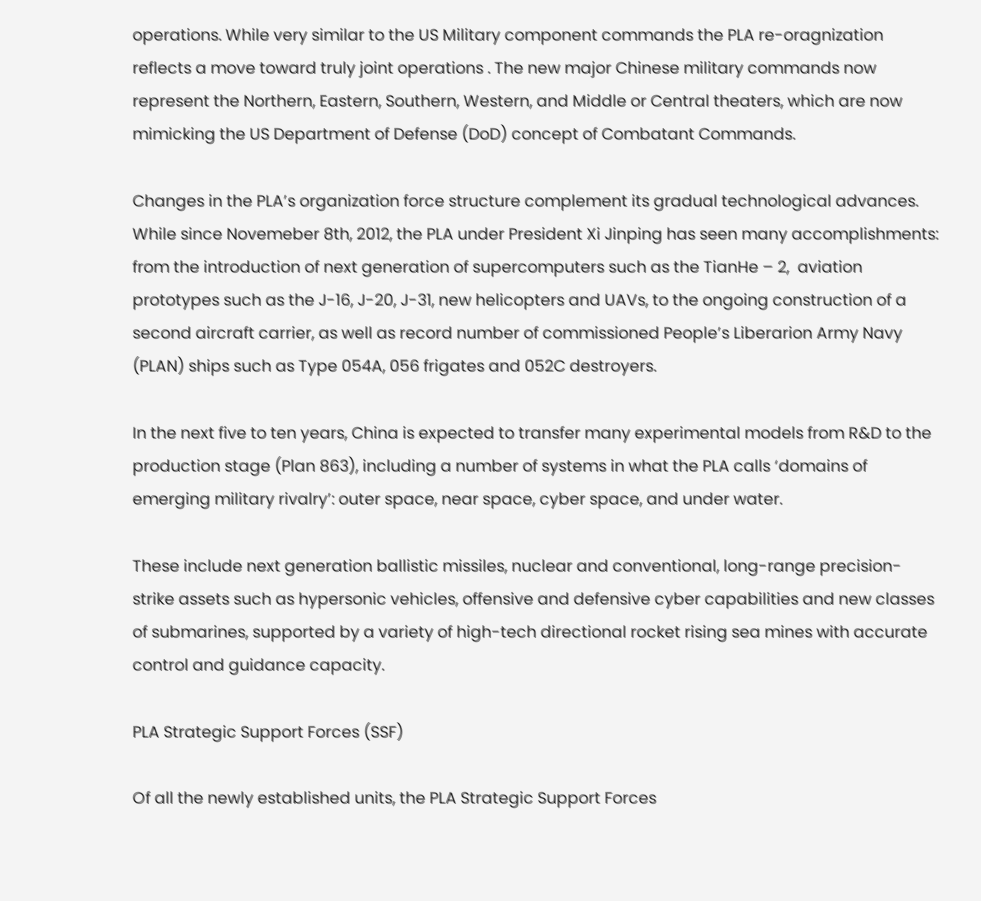operations. While very similar to the US Military component commands the PLA re-oragnization reflects a move toward truly joint operations . The new major Chinese military commands now represent the Northern, Eastern, Southern, Western, and Middle or Central theaters, which are now mimicking the US Department of Defense (DoD) concept of Combatant Commands.

Changes in the PLA’s organization force structure complement its gradual technological advances. While since Novemeber 8th, 2012, the PLA under President Xi Jinping has seen many accomplishments: from the introduction of next generation of supercomputers such as the TianHe – 2,  aviation prototypes such as the J-16, J-20, J-31, new helicopters and UAVs, to the ongoing construction of a second aircraft carrier, as well as record number of commissioned People’s Liberarion Army Navy (PLAN) ships such as Type 054A, 056 frigates and 052C destroyers.

In the next five to ten years, China is expected to transfer many experimental models from R&D to the production stage (Plan 863), including a number of systems in what the PLA calls ‘domains of emerging military rivalry’: outer space, near space, cyber space, and under water.

These include next generation ballistic missiles, nuclear and conventional, long-range precision-strike assets such as hypersonic vehicles, offensive and defensive cyber capabilities and new classes of submarines, supported by a variety of high-tech directional rocket rising sea mines with accurate control and guidance capacity.

PLA Strategic Support Forces (SSF)

Of all the newly established units, the PLA Strategic Support Forces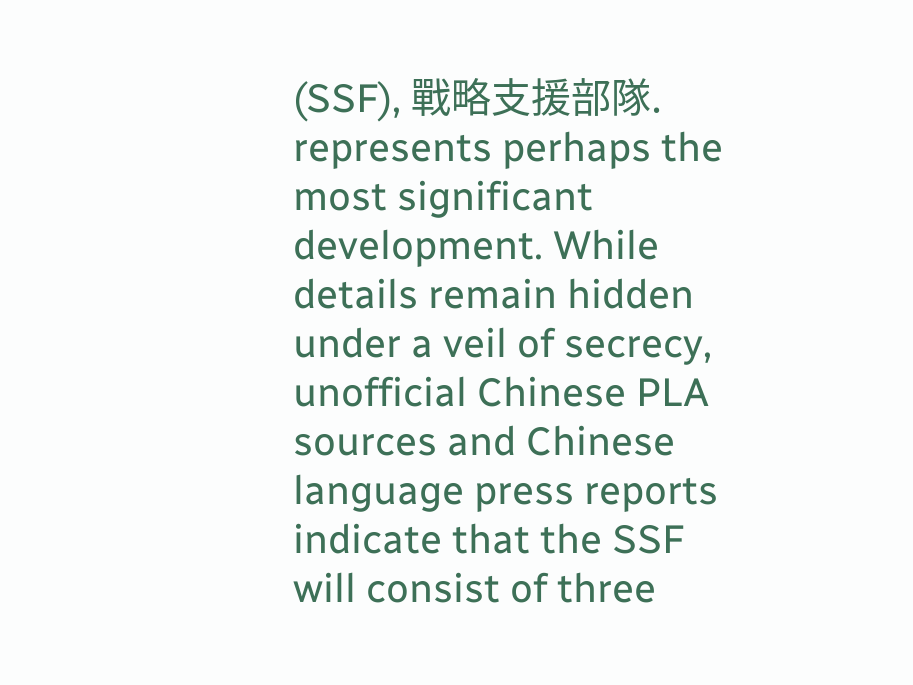(SSF), 戰略支援部隊. represents perhaps the most significant development. While details remain hidden under a veil of secrecy, unofficial Chinese PLA sources and Chinese language press reports indicate that the SSF will consist of three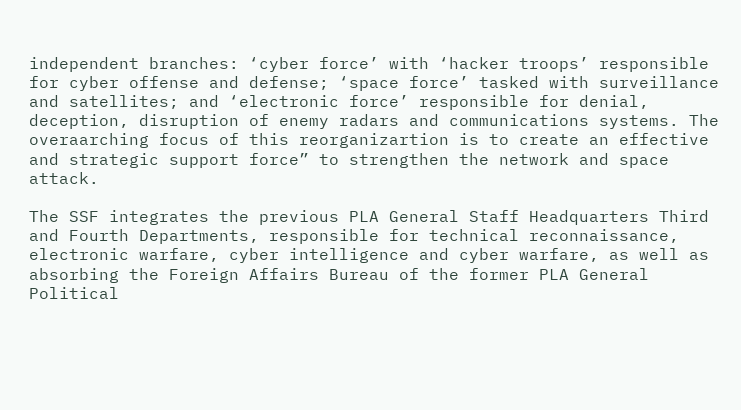independent branches: ‘cyber force’ with ‘hacker troops’ responsible for cyber offense and defense; ‘space force’ tasked with surveillance and satellites; and ‘electronic force’ responsible for denial, deception, disruption of enemy radars and communications systems. The overaarching focus of this reorganizartion is to create an effective and strategic support force” to strengthen the network and space attack.

The SSF integrates the previous PLA General Staff Headquarters Third and Fourth Departments, responsible for technical reconnaissance, electronic warfare, cyber intelligence and cyber warfare, as well as absorbing the Foreign Affairs Bureau of the former PLA General Political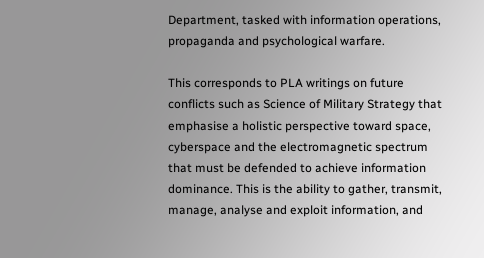Department, tasked with information operations, propaganda and psychological warfare.

This corresponds to PLA writings on future conflicts such as Science of Military Strategy that emphasise a holistic perspective toward space, cyberspace and the electromagnetic spectrum that must be defended to achieve information dominance. This is the ability to gather, transmit, manage, analyse and exploit information, and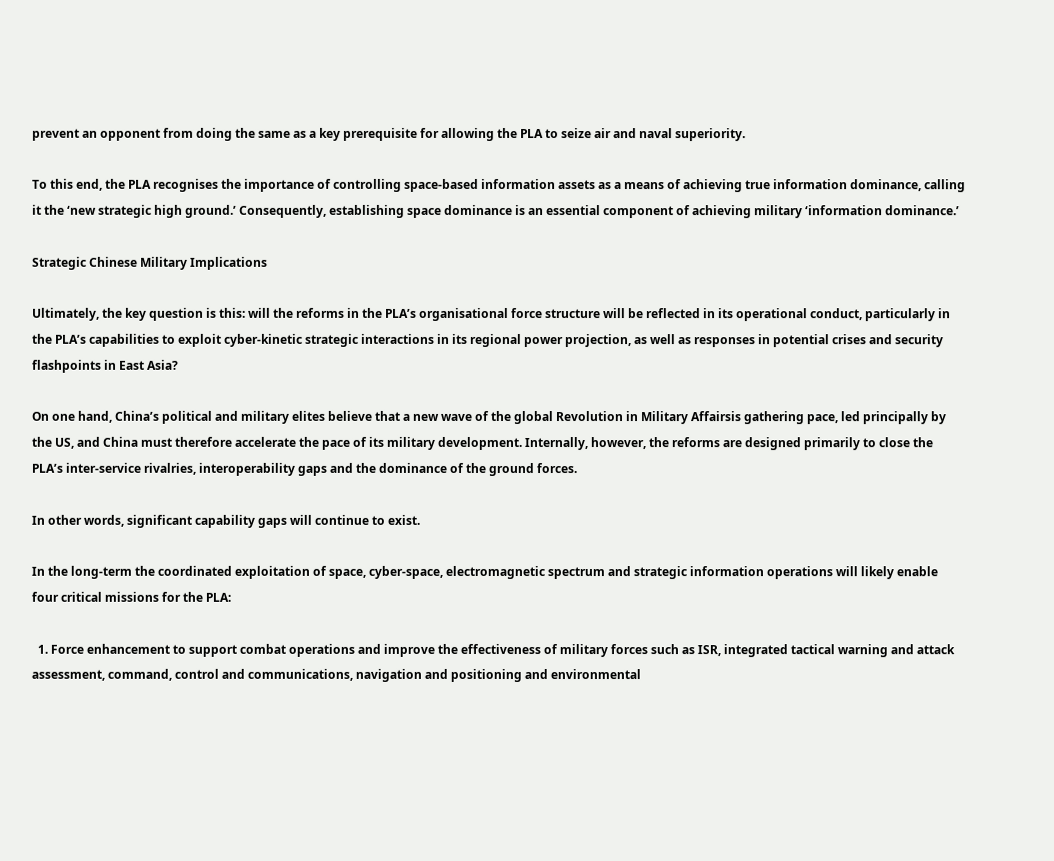prevent an opponent from doing the same as a key prerequisite for allowing the PLA to seize air and naval superiority.

To this end, the PLA recognises the importance of controlling space-based information assets as a means of achieving true information dominance, calling it the ‘new strategic high ground.’ Consequently, establishing space dominance is an essential component of achieving military ‘information dominance.’

Strategic Chinese Military Implications

Ultimately, the key question is this: will the reforms in the PLA’s organisational force structure will be reflected in its operational conduct, particularly in the PLA’s capabilities to exploit cyber-kinetic strategic interactions in its regional power projection, as well as responses in potential crises and security flashpoints in East Asia?

On one hand, China’s political and military elites believe that a new wave of the global Revolution in Military Affairsis gathering pace, led principally by the US, and China must therefore accelerate the pace of its military development. Internally, however, the reforms are designed primarily to close the PLA’s inter-service rivalries, interoperability gaps and the dominance of the ground forces.

In other words, significant capability gaps will continue to exist.

In the long-term the coordinated exploitation of space, cyber-space, electromagnetic spectrum and strategic information operations will likely enable four critical missions for the PLA:

  1. Force enhancement to support combat operations and improve the effectiveness of military forces such as ISR, integrated tactical warning and attack assessment, command, control and communications, navigation and positioning and environmental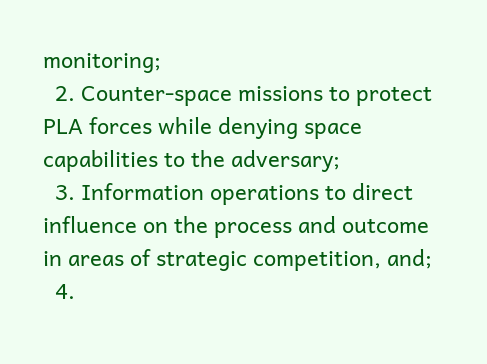monitoring;
  2. Counter-space missions to protect PLA forces while denying space capabilities to the adversary;
  3. Information operations to direct influence on the process and outcome in areas of strategic competition, and;
  4.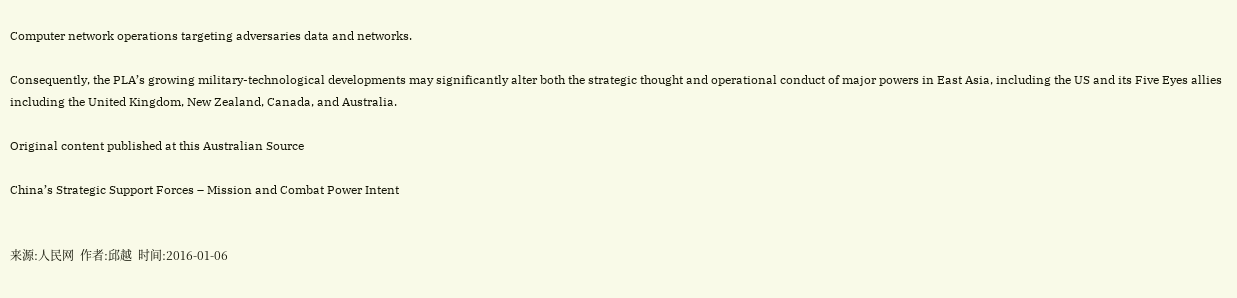Computer network operations targeting adversaries data and networks.

Consequently, the PLA’s growing military-technological developments may significantly alter both the strategic thought and operational conduct of major powers in East Asia, including the US and its Five Eyes allies including the United Kingdom, New Zealand, Canada, and Australia.

Original content published at this Australian Source

China’s Strategic Support Forces – Mission and Combat Power Intent


来源:人民网  作者:邱越  时间:2016-01-06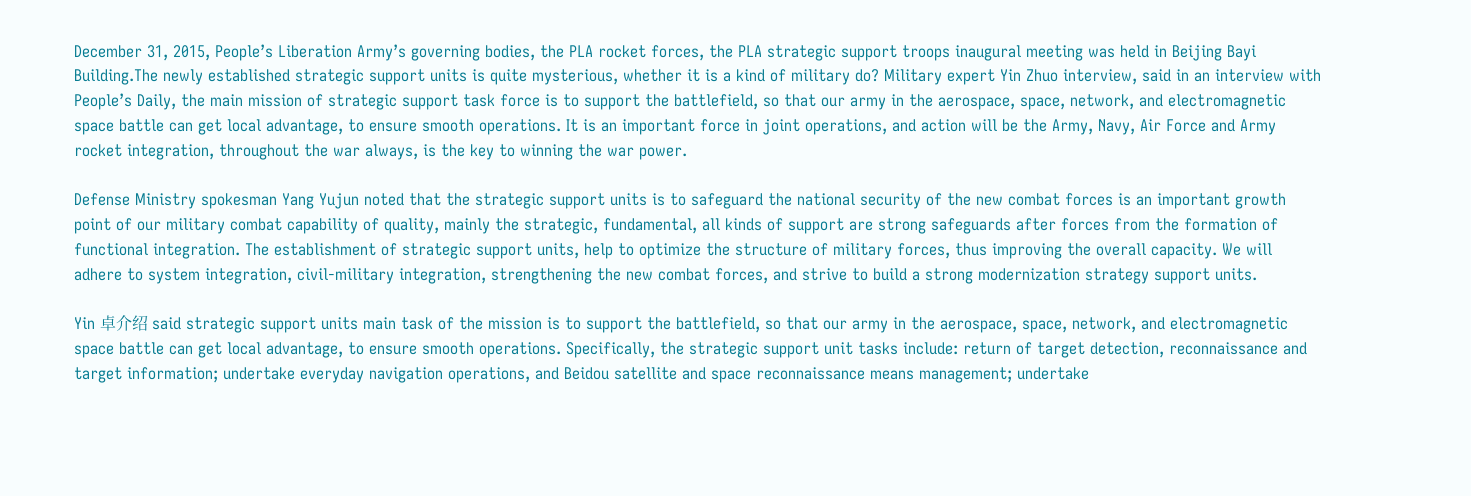December 31, 2015, People’s Liberation Army’s governing bodies, the PLA rocket forces, the PLA strategic support troops inaugural meeting was held in Beijing Bayi Building.The newly established strategic support units is quite mysterious, whether it is a kind of military do? Military expert Yin Zhuo interview, said in an interview with People’s Daily, the main mission of strategic support task force is to support the battlefield, so that our army in the aerospace, space, network, and electromagnetic space battle can get local advantage, to ensure smooth operations. It is an important force in joint operations, and action will be the Army, Navy, Air Force and Army rocket integration, throughout the war always, is the key to winning the war power.

Defense Ministry spokesman Yang Yujun noted that the strategic support units is to safeguard the national security of the new combat forces is an important growth point of our military combat capability of quality, mainly the strategic, fundamental, all kinds of support are strong safeguards after forces from the formation of functional integration. The establishment of strategic support units, help to optimize the structure of military forces, thus improving the overall capacity. We will adhere to system integration, civil-military integration, strengthening the new combat forces, and strive to build a strong modernization strategy support units.

Yin 卓介绍 said strategic support units main task of the mission is to support the battlefield, so that our army in the aerospace, space, network, and electromagnetic space battle can get local advantage, to ensure smooth operations. Specifically, the strategic support unit tasks include: return of target detection, reconnaissance and target information; undertake everyday navigation operations, and Beidou satellite and space reconnaissance means management; undertake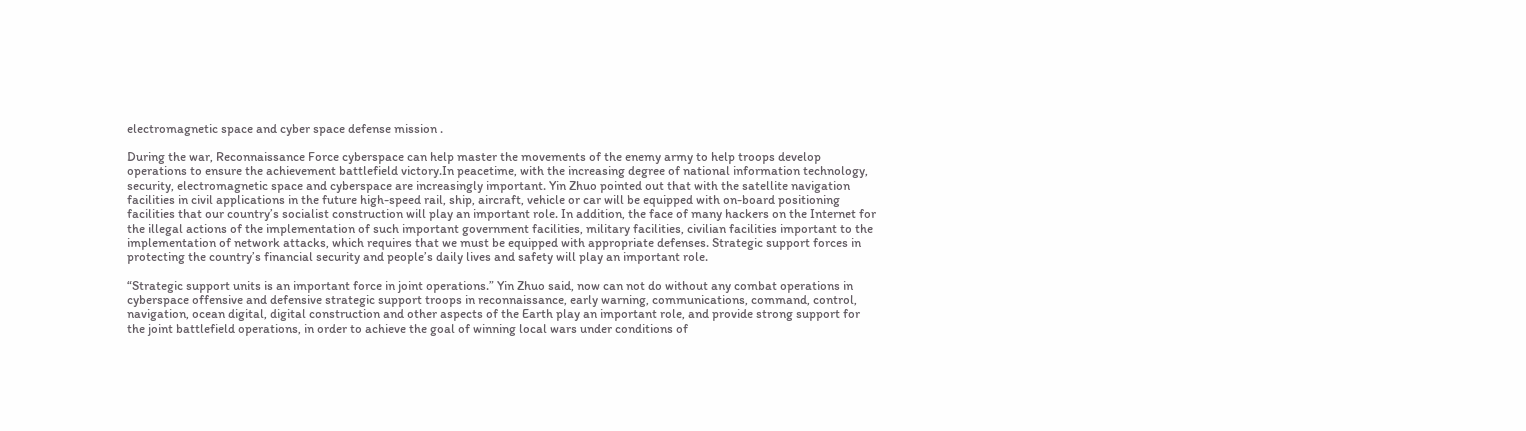electromagnetic space and cyber space defense mission .

During the war, Reconnaissance Force cyberspace can help master the movements of the enemy army to help troops develop operations to ensure the achievement battlefield victory.In peacetime, with the increasing degree of national information technology, security, electromagnetic space and cyberspace are increasingly important. Yin Zhuo pointed out that with the satellite navigation facilities in civil applications in the future high-speed rail, ship, aircraft, vehicle or car will be equipped with on-board positioning facilities that our country’s socialist construction will play an important role. In addition, the face of many hackers on the Internet for the illegal actions of the implementation of such important government facilities, military facilities, civilian facilities important to the implementation of network attacks, which requires that we must be equipped with appropriate defenses. Strategic support forces in protecting the country’s financial security and people’s daily lives and safety will play an important role.

“Strategic support units is an important force in joint operations.” Yin Zhuo said, now can not do without any combat operations in cyberspace offensive and defensive strategic support troops in reconnaissance, early warning, communications, command, control, navigation, ocean digital, digital construction and other aspects of the Earth play an important role, and provide strong support for the joint battlefield operations, in order to achieve the goal of winning local wars under conditions of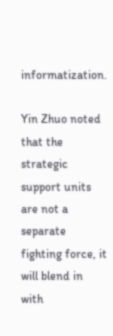informatization.

Yin Zhuo noted that the strategic support units are not a separate fighting force, it will blend in with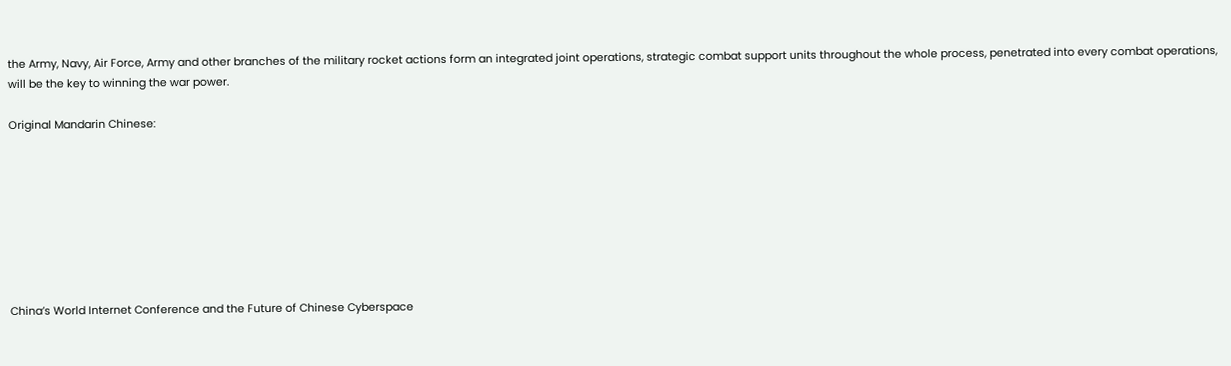the Army, Navy, Air Force, Army and other branches of the military rocket actions form an integrated joint operations, strategic combat support units throughout the whole process, penetrated into every combat operations, will be the key to winning the war power.

Original Mandarin Chinese:








China’s World Internet Conference and the Future of Chinese Cyberspace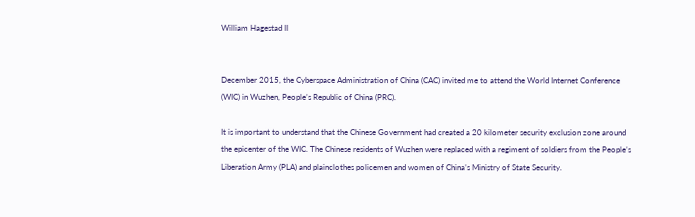William Hagestad II


December 2015, the Cyberspace Administration of China (CAC) invited me to attend the World Internet Conference (WIC) in Wuzhen, People’s Republic of China (PRC).

It is important to understand that the Chinese Government had created a 20 kilometer security exclusion zone around the epicenter of the WIC. The Chinese residents of Wuzhen were replaced with a regiment of soldiers from the People’s Liberation Army (PLA) and plainclothes policemen and women of China’s Ministry of State Security.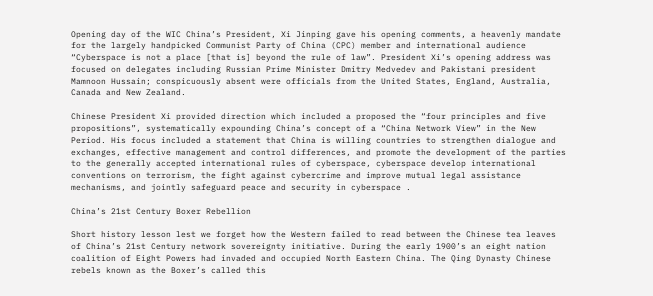Opening day of the WIC China’s President, Xi Jinping gave his opening comments, a heavenly mandate for the largely handpicked Communist Party of China (CPC) member and international audience “Cyberspace is not a place [that is] beyond the rule of law”. President Xi’s opening address was focused on delegates including Russian Prime Minister Dmitry Medvedev and Pakistani president Mamnoon Hussain; conspicuously absent were officials from the United States, England, Australia, Canada and New Zealand.

Chinese President Xi provided direction which included a proposed the “four principles and five propositions”, systematically expounding China’s concept of a “China Network View” in the New Period. His focus included a statement that China is willing countries to strengthen dialogue and exchanges, effective management and control differences, and promote the development of the parties to the generally accepted international rules of cyberspace, cyberspace develop international conventions on terrorism, the fight against cybercrime and improve mutual legal assistance mechanisms, and jointly safeguard peace and security in cyberspace .

China’s 21st Century Boxer Rebellion

Short history lesson lest we forget how the Western failed to read between the Chinese tea leaves of China’s 21st Century network sovereignty initiative. During the early 1900’s an eight nation coalition of Eight Powers had invaded and occupied North Eastern China. The Qing Dynasty Chinese rebels known as the Boxer’s called this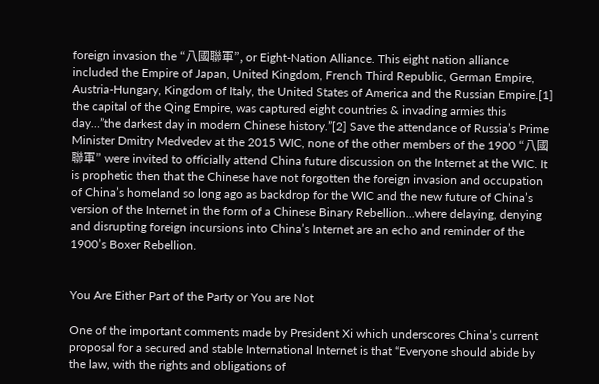foreign invasion the “八國聯軍”, or Eight-Nation Alliance. This eight nation alliance included the Empire of Japan, United Kingdom, French Third Republic, German Empire, Austria-Hungary, Kingdom of Italy, the United States of America and the Russian Empire.[1] the capital of the Qing Empire, was captured eight countries & invading armies this day…”the darkest day in modern Chinese history.”[2] Save the attendance of Russia’s Prime Minister Dmitry Medvedev at the 2015 WIC, none of the other members of the 1900 “八國聯軍” were invited to officially attend China future discussion on the Internet at the WIC. It is prophetic then that the Chinese have not forgotten the foreign invasion and occupation of China’s homeland so long ago as backdrop for the WIC and the new future of China’s version of the Internet in the form of a Chinese Binary Rebellion…where delaying, denying and disrupting foreign incursions into China’s Internet are an echo and reminder of the 1900’s Boxer Rebellion.


You Are Either Part of the Party or You are Not

One of the important comments made by President Xi which underscores China’s current proposal for a secured and stable International Internet is that “Everyone should abide by the law, with the rights and obligations of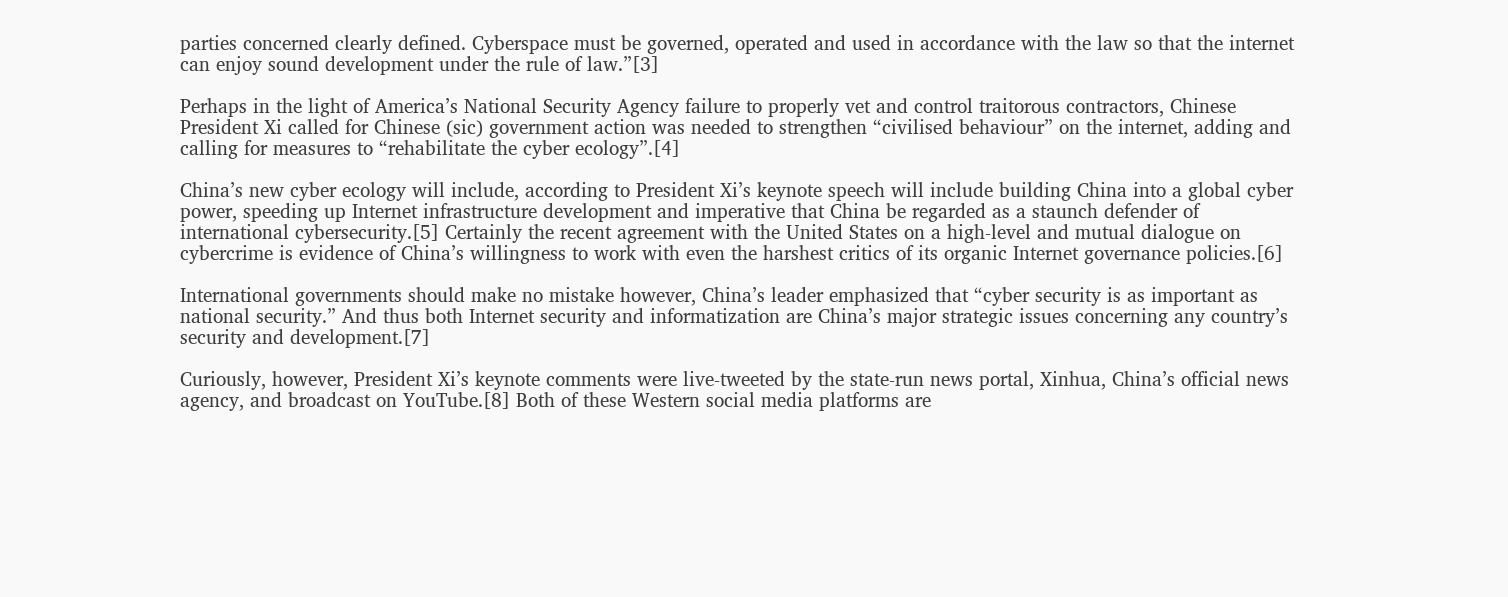parties concerned clearly defined. Cyberspace must be governed, operated and used in accordance with the law so that the internet can enjoy sound development under the rule of law.”[3]

Perhaps in the light of America’s National Security Agency failure to properly vet and control traitorous contractors, Chinese President Xi called for Chinese (sic) government action was needed to strengthen “civilised behaviour” on the internet, adding and calling for measures to “rehabilitate the cyber ecology”.[4]

China’s new cyber ecology will include, according to President Xi’s keynote speech will include building China into a global cyber power, speeding up Internet infrastructure development and imperative that China be regarded as a staunch defender of international cybersecurity.[5] Certainly the recent agreement with the United States on a high-level and mutual dialogue on cybercrime is evidence of China’s willingness to work with even the harshest critics of its organic Internet governance policies.[6]

International governments should make no mistake however, China’s leader emphasized that “cyber security is as important as national security.” And thus both Internet security and informatization are China’s major strategic issues concerning any country’s security and development.[7]

Curiously, however, President Xi’s keynote comments were live-tweeted by the state-run news portal, Xinhua, China’s official news agency, and broadcast on YouTube.[8] Both of these Western social media platforms are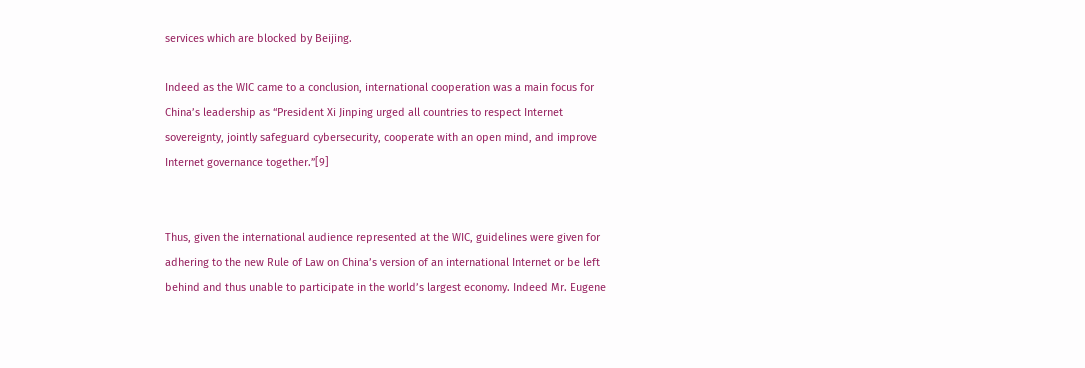services which are blocked by Beijing.

Indeed as the WIC came to a conclusion, international cooperation was a main focus for China’s leadership as “President Xi Jinping urged all countries to respect Internet sovereignty, jointly safeguard cybersecurity, cooperate with an open mind, and improve Internet governance together.”[9]


Thus, given the international audience represented at the WIC, guidelines were given for adhering to the new Rule of Law on China’s version of an international Internet or be left behind and thus unable to participate in the world’s largest economy. Indeed Mr. Eugene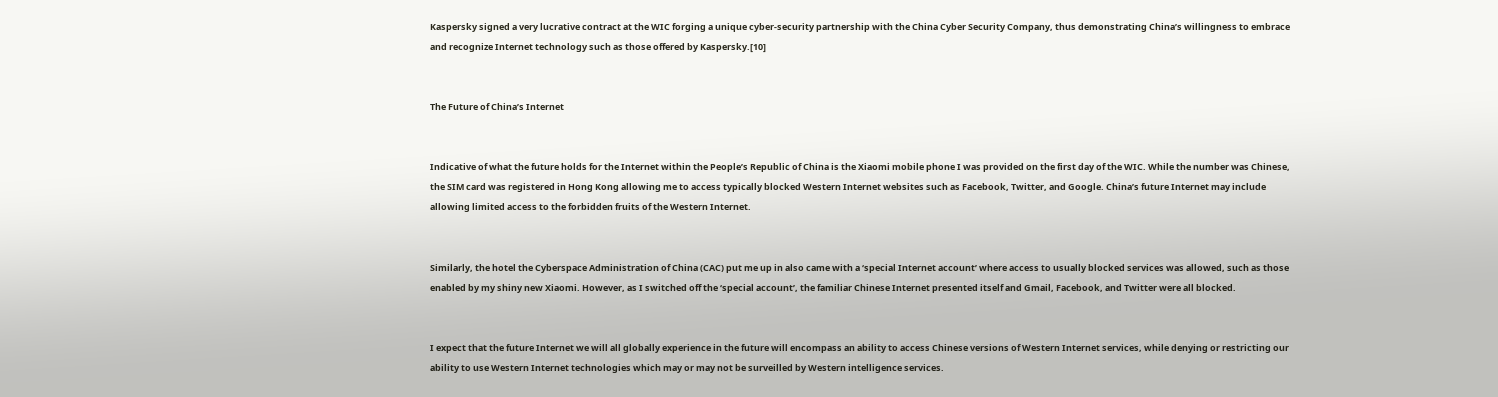Kaspersky signed a very lucrative contract at the WIC forging a unique cyber-security partnership with the China Cyber Security Company, thus demonstrating China’s willingness to embrace and recognize Internet technology such as those offered by Kaspersky.[10]


The Future of China’s Internet


Indicative of what the future holds for the Internet within the People’s Republic of China is the Xiaomi mobile phone I was provided on the first day of the WIC. While the number was Chinese, the SIM card was registered in Hong Kong allowing me to access typically blocked Western Internet websites such as Facebook, Twitter, and Google. China’s future Internet may include allowing limited access to the forbidden fruits of the Western Internet.


Similarly, the hotel the Cyberspace Administration of China (CAC) put me up in also came with a ‘special Internet account’ where access to usually blocked services was allowed, such as those enabled by my shiny new Xiaomi. However, as I switched off the ‘special account’, the familiar Chinese Internet presented itself and Gmail, Facebook, and Twitter were all blocked.


I expect that the future Internet we will all globally experience in the future will encompass an ability to access Chinese versions of Western Internet services, while denying or restricting our ability to use Western Internet technologies which may or may not be surveilled by Western intelligence services.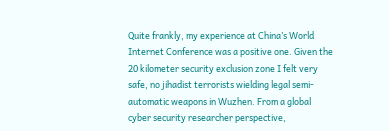Quite frankly, my experience at China’s World Internet Conference was a positive one. Given the 20 kilometer security exclusion zone I felt very safe, no jihadist terrorists wielding legal semi-automatic weapons in Wuzhen. From a global cyber security researcher perspective,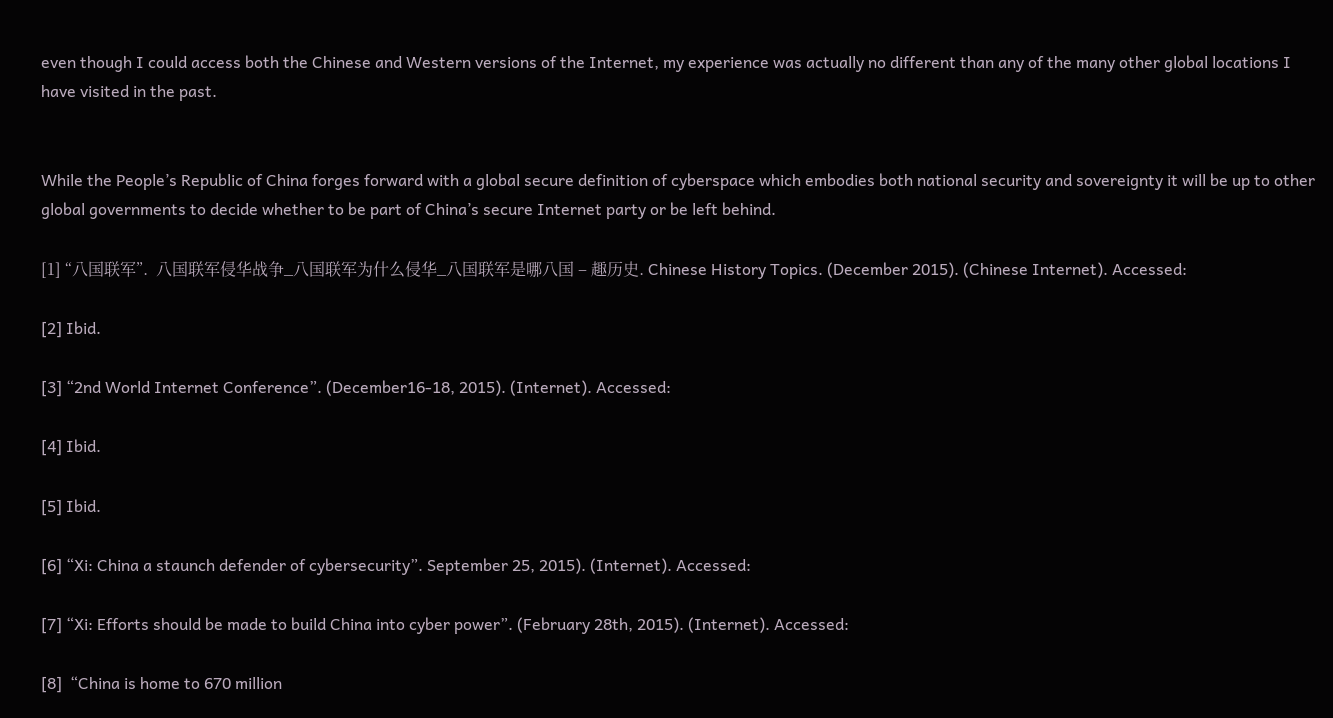even though I could access both the Chinese and Western versions of the Internet, my experience was actually no different than any of the many other global locations I have visited in the past.


While the People’s Republic of China forges forward with a global secure definition of cyberspace which embodies both national security and sovereignty it will be up to other global governments to decide whether to be part of China’s secure Internet party or be left behind.

[1] “八国联军”.  八国联军侵华战争_八国联军为什么侵华_八国联军是哪八国 – 趣历史. Chinese History Topics. (December 2015). (Chinese Internet). Accessed:

[2] Ibid.

[3] “2nd World Internet Conference”. (December16-18, 2015). (Internet). Accessed:

[4] Ibid.

[5] Ibid.

[6] “Xi: China a staunch defender of cybersecurity”. September 25, 2015). (Internet). Accessed:

[7] “Xi: Efforts should be made to build China into cyber power”. (February 28th, 2015). (Internet). Accessed:

[8]  “China is home to 670 million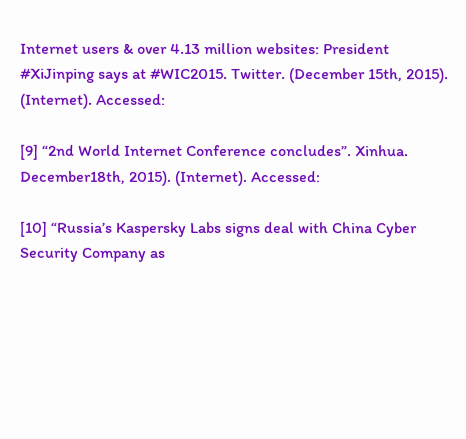Internet users & over 4.13 million websites: President #XiJinping says at #WIC2015. Twitter. (December 15th, 2015). (Internet). Accessed:

[9] “2nd World Internet Conference concludes”. Xinhua. December18th, 2015). (Internet). Accessed:

[10] “Russia’s Kaspersky Labs signs deal with China Cyber Security Company as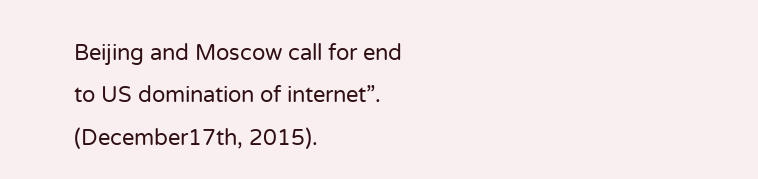Beijing and Moscow call for end to US domination of internet”. (December17th, 2015).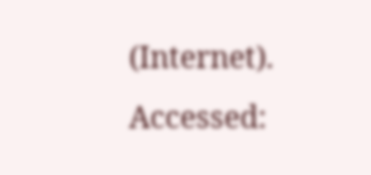(Internet). Accessed: